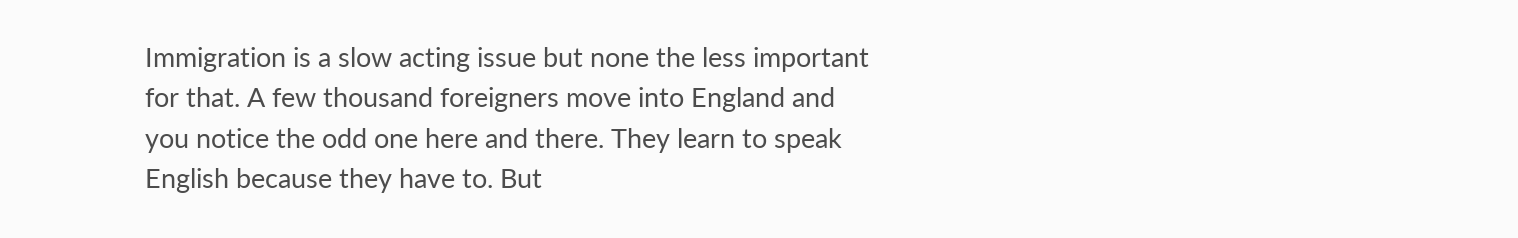Immigration is a slow acting issue but none the less important for that. A few thousand foreigners move into England and you notice the odd one here and there. They learn to speak English because they have to. But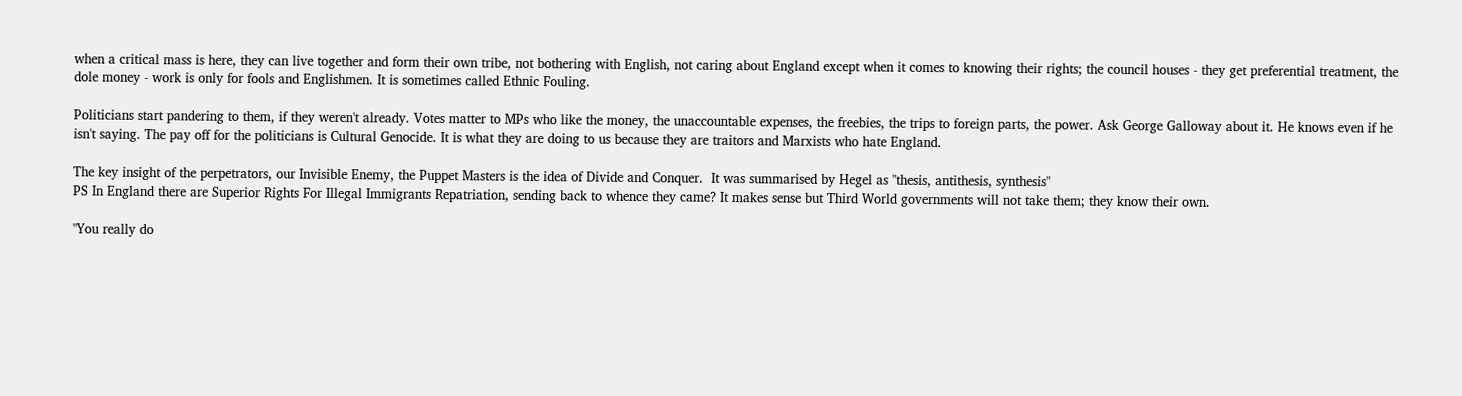when a critical mass is here, they can live together and form their own tribe, not bothering with English, not caring about England except when it comes to knowing their rights; the council houses - they get preferential treatment, the dole money - work is only for fools and Englishmen. It is sometimes called Ethnic Fouling.

Politicians start pandering to them, if they weren't already. Votes matter to MPs who like the money, the unaccountable expenses, the freebies, the trips to foreign parts, the power. Ask George Galloway about it. He knows even if he isn't saying. The pay off for the politicians is Cultural Genocide. It is what they are doing to us because they are traitors and Marxists who hate England.

The key insight of the perpetrators, our Invisible Enemy, the Puppet Masters is the idea of Divide and Conquer.  It was summarised by Hegel as "thesis, antithesis, synthesis"
PS In England there are Superior Rights For Illegal Immigrants Repatriation, sending back to whence they came? It makes sense but Third World governments will not take them; they know their own.

"You really do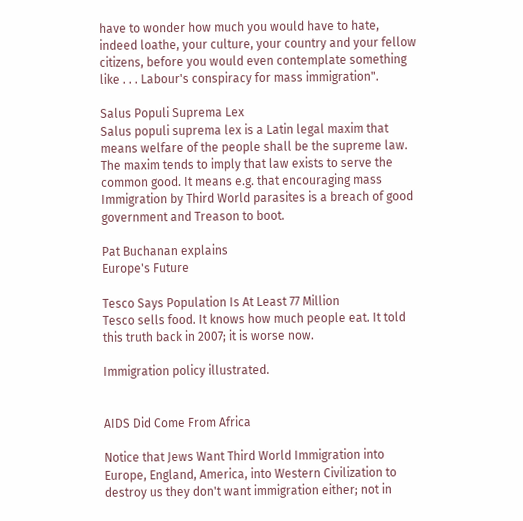have to wonder how much you would have to hate, indeed loathe, your culture, your country and your fellow citizens, before you would even contemplate something like . . . Labour's conspiracy for mass immigration".

Salus Populi Suprema Lex
Salus populi suprema lex is a Latin legal maxim that means welfare of the people shall be the supreme law. The maxim tends to imply that law exists to serve the common good. It means e.g. that encouraging mass Immigration by Third World parasites is a breach of good government and Treason to boot.

Pat Buchanan explains
Europe's Future

Tesco Says Population Is At Least 77 Million
Tesco sells food. It knows how much people eat. It told this truth back in 2007; it is worse now.

Immigration policy illustrated.


AIDS Did Come From Africa

Notice that Jews Want Third World Immigration into Europe, England, America, into Western Civilization to destroy us they don't want immigration either; not in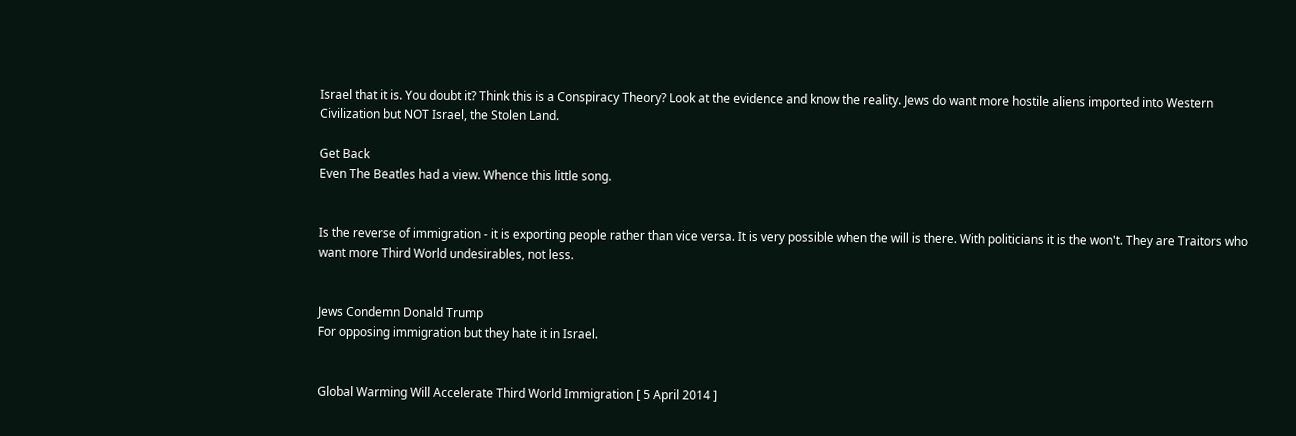Israel that it is. You doubt it? Think this is a Conspiracy Theory? Look at the evidence and know the reality. Jews do want more hostile aliens imported into Western Civilization but NOT Israel, the Stolen Land.

Get Back
Even The Beatles had a view. Whence this little song.


Is the reverse of immigration - it is exporting people rather than vice versa. It is very possible when the will is there. With politicians it is the won't. They are Traitors who want more Third World undesirables, not less.


Jews Condemn Donald Trump
For opposing immigration but they hate it in Israel.


Global Warming Will Accelerate Third World Immigration [ 5 April 2014 ]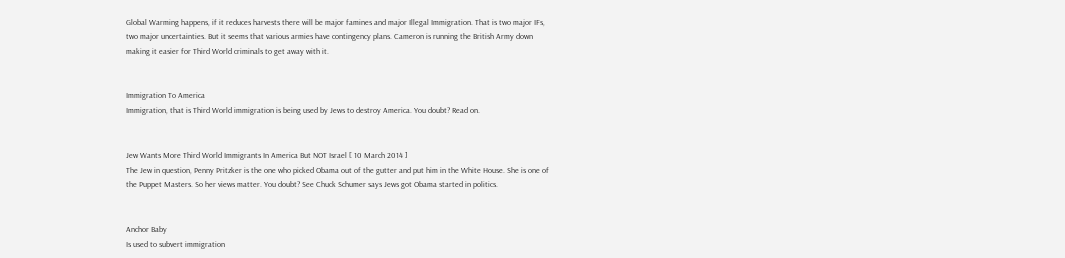Global Warming happens, if it reduces harvests there will be major famines and major Illegal Immigration. That is two major IFs, two major uncertainties. But it seems that various armies have contingency plans. Cameron is running the British Army down making it easier for Third World criminals to get away with it.


Immigration To America
Immigration, that is Third World immigration is being used by Jews to destroy America. You doubt? Read on.


Jew Wants More Third World Immigrants In America But NOT Israel [ 10 March 2014 ]
The Jew in question, Penny Pritzker is the one who picked Obama out of the gutter and put him in the White House. She is one of the Puppet Masters. So her views matter. You doubt? See Chuck Schumer says Jews got Obama started in politics.


Anchor Baby
Is used to subvert immigration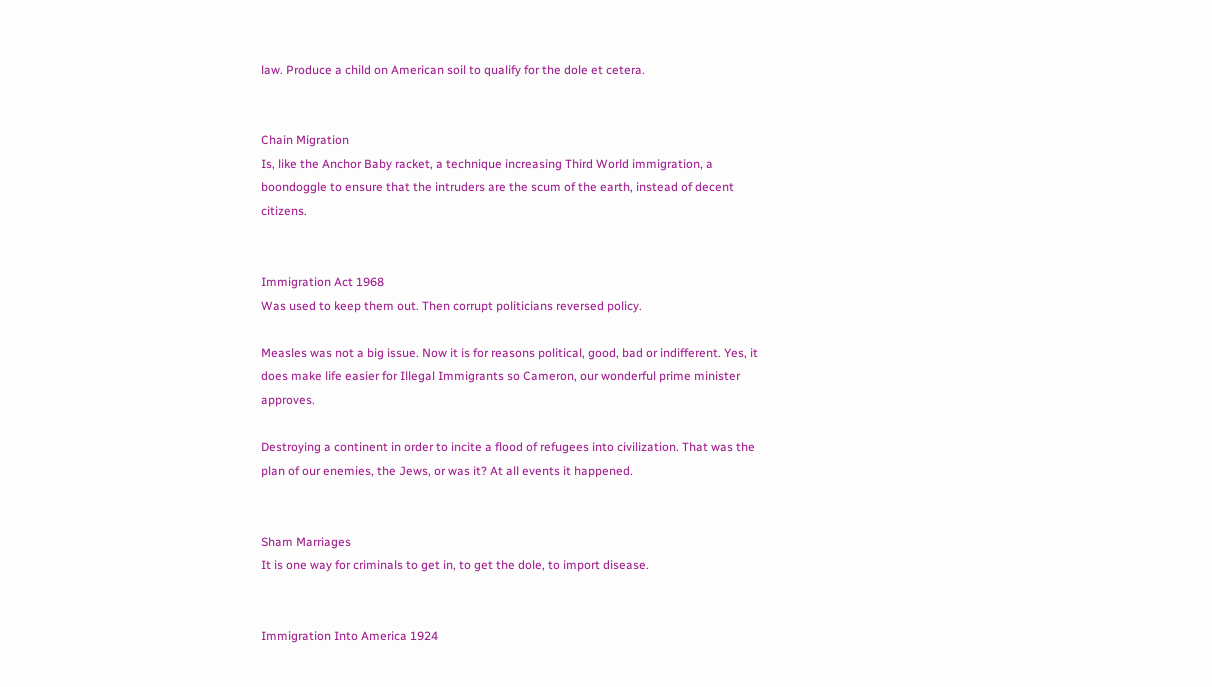law. Produce a child on American soil to qualify for the dole et cetera.


Chain Migration
Is, like the Anchor Baby racket, a technique increasing Third World immigration, a boondoggle to ensure that the intruders are the scum of the earth, instead of decent citizens.


Immigration Act 1968
Was used to keep them out. Then corrupt politicians reversed policy.

Measles was not a big issue. Now it is for reasons political, good, bad or indifferent. Yes, it does make life easier for Illegal Immigrants so Cameron, our wonderful prime minister approves.

Destroying a continent in order to incite a flood of refugees into civilization. That was the plan of our enemies, the Jews, or was it? At all events it happened.


Sham Marriages
It is one way for criminals to get in, to get the dole, to import disease.


Immigration Into America 1924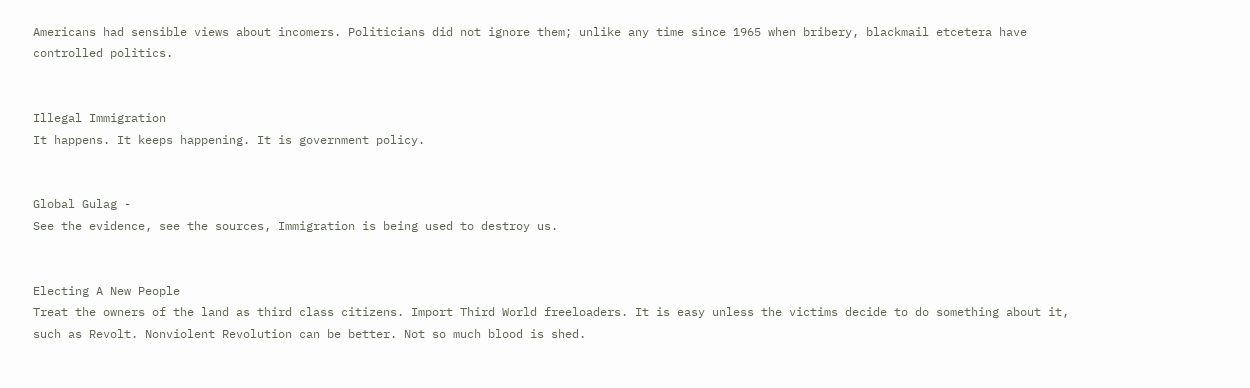Americans had sensible views about incomers. Politicians did not ignore them; unlike any time since 1965 when bribery, blackmail etcetera have controlled politics.


Illegal Immigration
It happens. It keeps happening. It is government policy.


Global Gulag -
See the evidence, see the sources, Immigration is being used to destroy us.


Electing A New People
Treat the owners of the land as third class citizens. Import Third World freeloaders. It is easy unless the victims decide to do something about it, such as Revolt. Nonviolent Revolution can be better. Not so much blood is shed.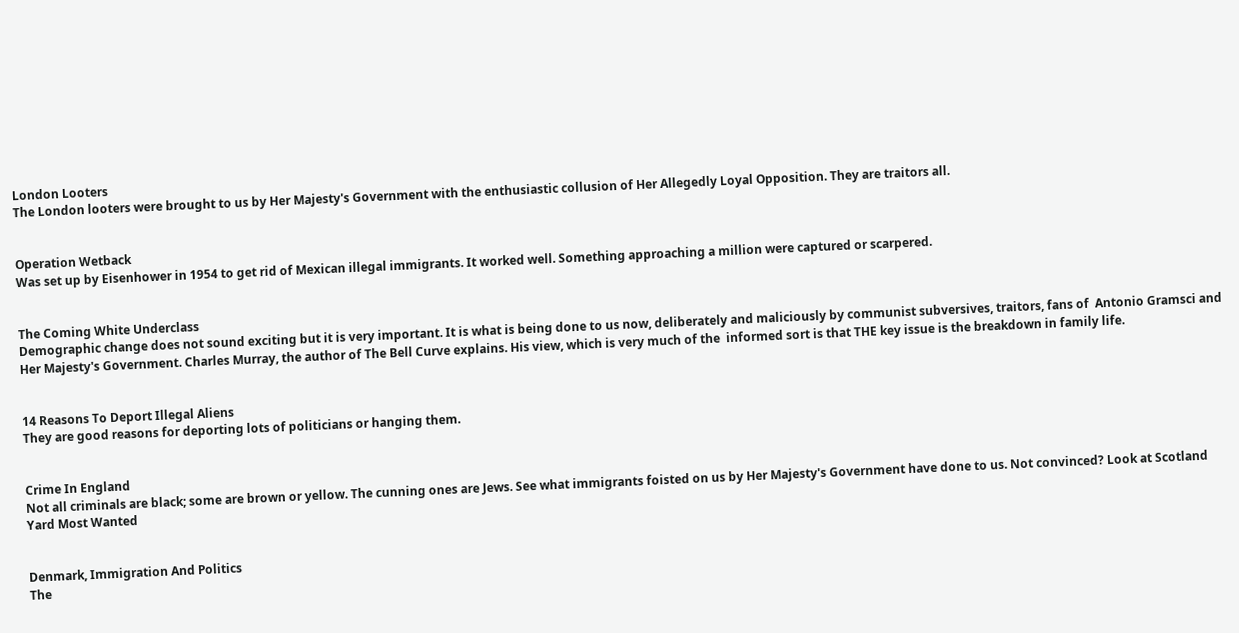London Looters
The London looters were brought to us by Her Majesty's Government with the enthusiastic collusion of Her Allegedly Loyal Opposition. They are traitors all.


Operation Wetback
Was set up by Eisenhower in 1954 to get rid of Mexican illegal immigrants. It worked well. Something approaching a million were captured or scarpered.


The Coming White Underclass
Demographic change does not sound exciting but it is very important. It is what is being done to us now, deliberately and maliciously by communist subversives, traitors, fans of  Antonio Gramsci and Her Majesty's Government. Charles Murray, the author of The Bell Curve explains. His view, which is very much of the  informed sort is that THE key issue is the breakdown in family life.


14 Reasons To Deport Illegal Aliens
They are good reasons for deporting lots of politicians or hanging them.


Crime In England
Not all criminals are black; some are brown or yellow. The cunning ones are Jews. See what immigrants foisted on us by Her Majesty's Government have done to us. Not convinced? Look at Scotland Yard Most Wanted


Denmark, Immigration And Politics
The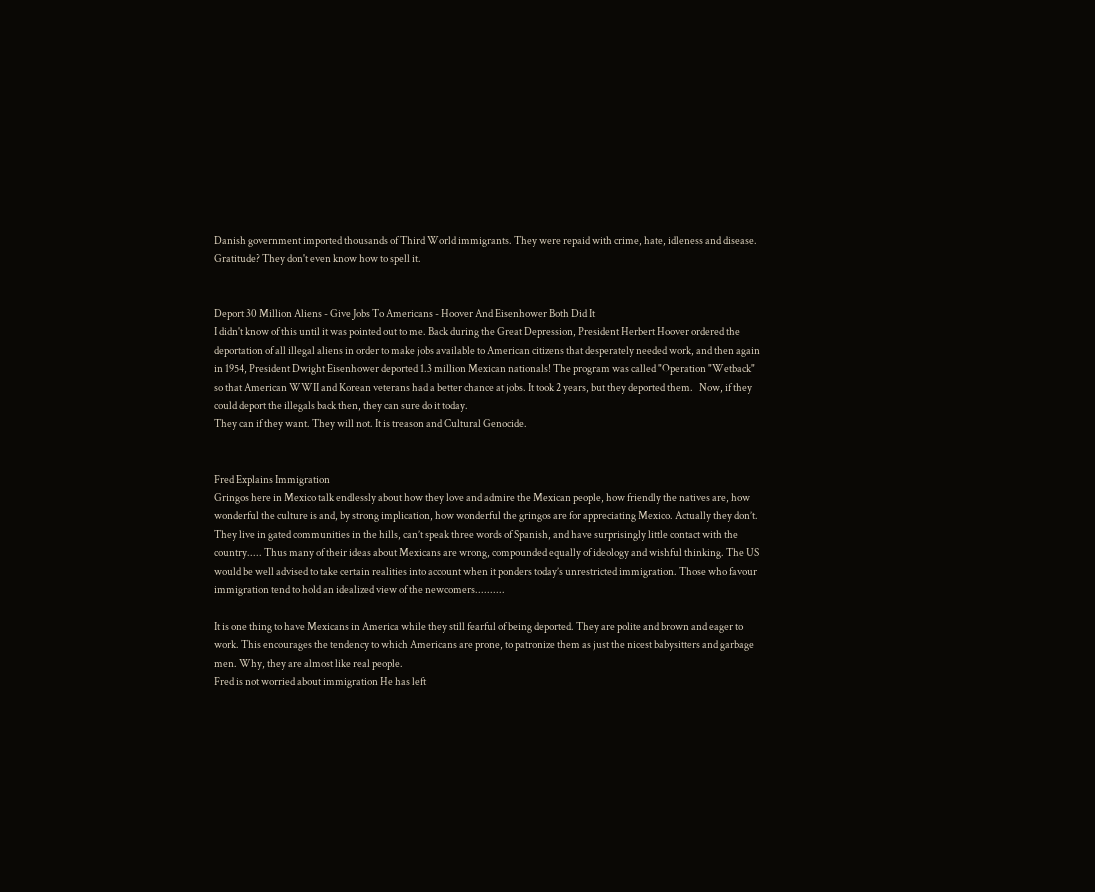Danish government imported thousands of Third World immigrants. They were repaid with crime, hate, idleness and disease. Gratitude? They don't even know how to spell it.


Deport 30 Million Aliens - Give Jobs To Americans - Hoover And Eisenhower Both Did It
I didn't know of this until it was pointed out to me. Back during the Great Depression, President Herbert Hoover ordered the deportation of all illegal aliens in order to make jobs available to American citizens that desperately needed work, and then again in 1954, President Dwight Eisenhower deported 1.3 million Mexican nationals! The program was called "Operation "Wetback" so that American WWII and Korean veterans had a better chance at jobs. It took 2 years, but they deported them.   Now, if they could deport the illegals back then, they can sure do it today.
They can if they want. They will not. It is treason and Cultural Genocide.


Fred Explains Immigration
Gringos here in Mexico talk endlessly about how they love and admire the Mexican people, how friendly the natives are, how wonderful the culture is and, by strong implication, how wonderful the gringos are for appreciating Mexico. Actually they don’t. They live in gated communities in the hills, can’t speak three words of Spanish, and have surprisingly little contact with the country..... Thus many of their ideas about Mexicans are wrong, compounded equally of ideology and wishful thinking. The US would be well advised to take certain realities into account when it ponders today’s unrestricted immigration. Those who favour immigration tend to hold an idealized view of the newcomers..........

It is one thing to have Mexicans in America while they still fearful of being deported. They are polite and brown and eager to work. This encourages the tendency to which Americans are prone, to patronize them as just the nicest babysitters and garbage men. Why, they are almost like real people.
Fred is not worried about immigration He has left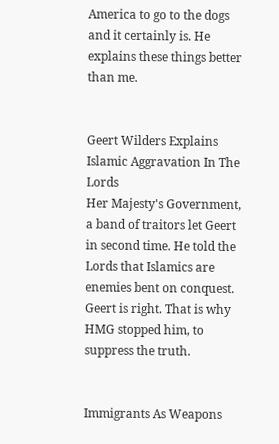America to go to the dogs and it certainly is. He explains these things better than me.


Geert Wilders Explains Islamic Aggravation In The Lords
Her Majesty's Government, a band of traitors let Geert in second time. He told the Lords that Islamics are enemies bent on conquest. Geert is right. That is why HMG stopped him, to suppress the truth.


Immigrants As Weapons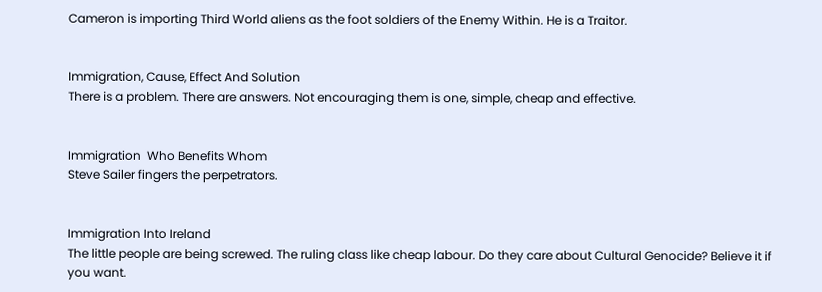Cameron is importing Third World aliens as the foot soldiers of the Enemy Within. He is a Traitor.


Immigration, Cause, Effect And Solution
There is a problem. There are answers. Not encouraging them is one, simple, cheap and effective.


Immigration  Who Benefits Whom
Steve Sailer fingers the perpetrators.


Immigration Into Ireland
The little people are being screwed. The ruling class like cheap labour. Do they care about Cultural Genocide? Believe it if you want.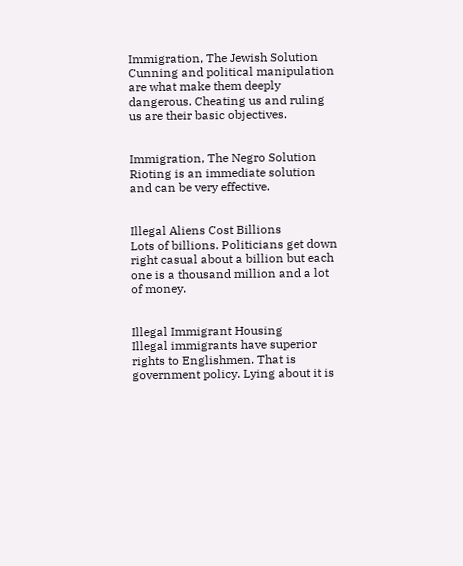Immigration, The Jewish Solution
Cunning and political manipulation are what make them deeply dangerous. Cheating us and ruling us are their basic objectives.


Immigration, The Negro Solution
Rioting is an immediate solution and can be very effective.


Illegal Aliens Cost Billions
Lots of billions. Politicians get down right casual about a billion but each one is a thousand million and a lot of money.


Illegal Immigrant Housing
Illegal immigrants have superior rights to Englishmen. That is government policy. Lying about it is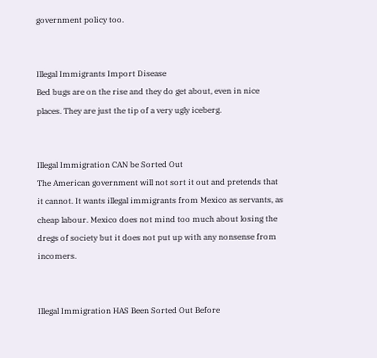government policy too.


Illegal Immigrants Import Disease
Bed bugs are on the rise and they do get about, even in nice places. They are just the tip of a very ugly iceberg.


Illegal Immigration CAN be Sorted Out
The American government will not sort it out and pretends that it cannot. It wants illegal immigrants from Mexico as servants, as cheap labour. Mexico does not mind too much about losing the dregs of society but it does not put up with any nonsense from incomers.


Illegal Immigration HAS Been Sorted Out Before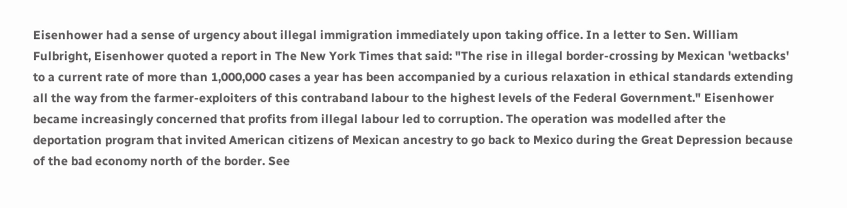Eisenhower had a sense of urgency about illegal immigration immediately upon taking office. In a letter to Sen. William Fulbright, Eisenhower quoted a report in The New York Times that said: "The rise in illegal border-crossing by Mexican 'wetbacks' to a current rate of more than 1,000,000 cases a year has been accompanied by a curious relaxation in ethical standards extending all the way from the farmer-exploiters of this contraband labour to the highest levels of the Federal Government." Eisenhower became increasingly concerned that profits from illegal labour led to corruption. The operation was modelled after the deportation program that invited American citizens of Mexican ancestry to go back to Mexico during the Great Depression because of the bad economy north of the border. See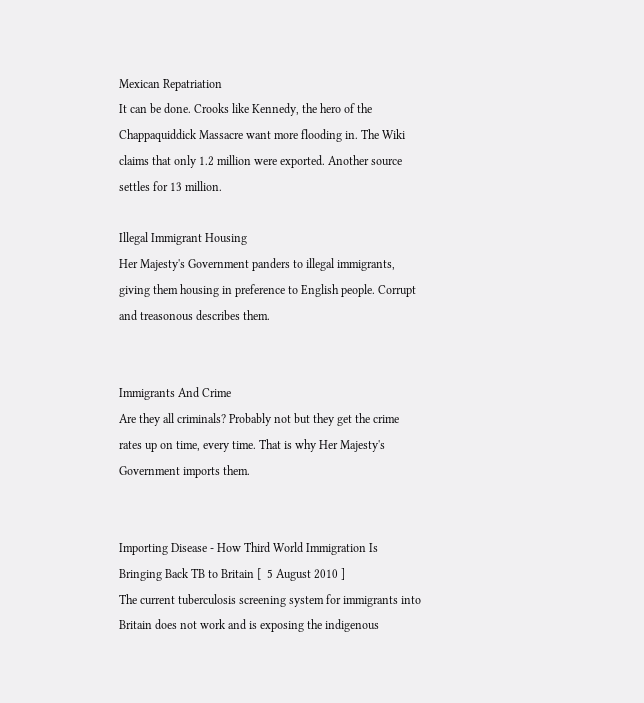Mexican Repatriation
It can be done. Crooks like Kennedy, the hero of the Chappaquiddick Massacre want more flooding in. The Wiki claims that only 1.2 million were exported. Another source settles for 13 million.

Illegal Immigrant Housing
Her Majesty's Government panders to illegal immigrants, giving them housing in preference to English people. Corrupt and treasonous describes them.


Immigrants And Crime
Are they all criminals? Probably not but they get the crime rates up on time, every time. That is why Her Majesty's Government imports them.


Importing Disease - How Third World Immigration Is Bringing Back TB to Britain [  5 August 2010 ]
The current tuberculosis screening system for immigrants into Britain does not work and is exposing the indigenous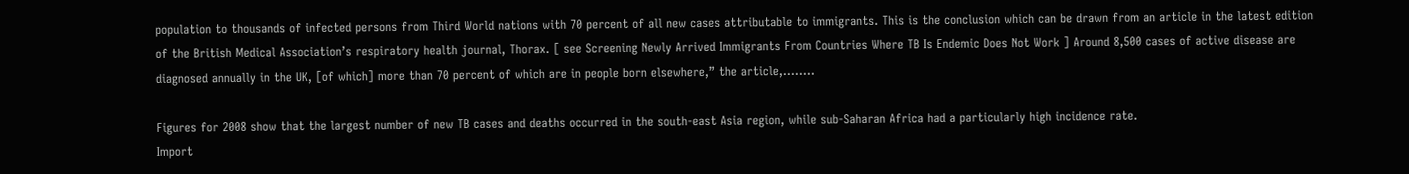population to thousands of infected persons from Third World nations with 70 percent of all new cases attributable to immigrants. This is the conclusion which can be drawn from an article in the latest edition of the British Medical Association’s respiratory health journal, Thorax. [ see Screening Newly Arrived Immigrants From Countries Where TB Is Endemic Does Not Work ] Around 8,500 cases of active disease are diagnosed annually in the UK, [of which] more than 70 percent of which are in people born elsewhere,” the article,........

Figures for 2008 show that the largest number of new TB cases and deaths occurred in the south-east Asia region, while sub-Saharan Africa had a particularly high incidence rate.
Import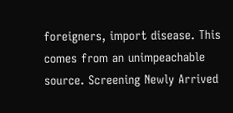foreigners, import disease. This comes from an unimpeachable source. Screening Newly Arrived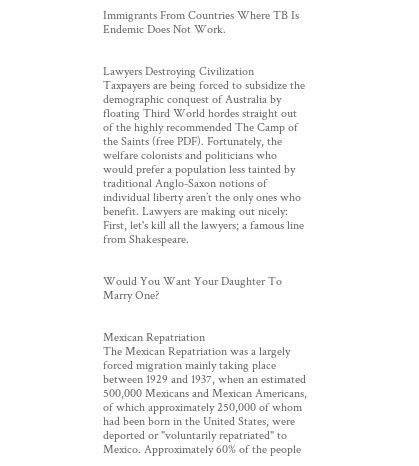Immigrants From Countries Where TB Is Endemic Does Not Work.


Lawyers Destroying Civilization
Taxpayers are being forced to subsidize the demographic conquest of Australia by floating Third World hordes straight out of the highly recommended The Camp of the Saints (free PDF). Fortunately, the welfare colonists and politicians who would prefer a population less tainted by traditional Anglo-Saxon notions of individual liberty aren’t the only ones who benefit. Lawyers are making out nicely:
First, let's kill all the lawyers; a famous line from Shakespeare.


Would You Want Your Daughter To Marry One?


Mexican Repatriation
The Mexican Repatriation was a largely forced migration mainly taking place between 1929 and 1937, when an estimated 500,000 Mexicans and Mexican Americans, of which approximately 250,000 of whom had been born in the United States, were deported or "voluntarily repatriated" to Mexico. Approximately 60% of the people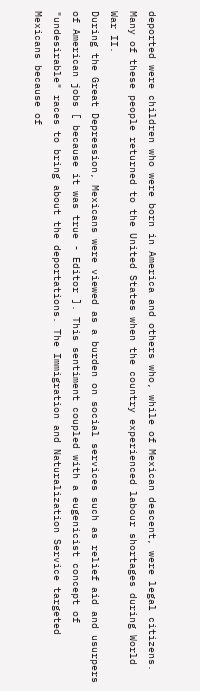deported were children who were born in America and others who, while of Mexican descent, were legal citizens. Many of these people returned to the United States when the country experienced labour shortages during World War II.
During the Great Depression, Mexicans were viewed as a burden on social services such as relief aid and usurpers of American jobs [ because it was true - Editor ]. This sentiment coupled with a eugenicist concept of "undesirable" races to bring about the deportations. The Immigration and Naturalization Service targeted Mexicans because of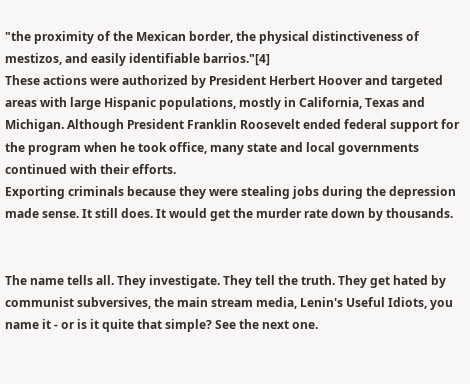"the proximity of the Mexican border, the physical distinctiveness of mestizos, and easily identifiable barrios."[4]
These actions were authorized by President Herbert Hoover and targeted areas with large Hispanic populations, mostly in California, Texas and Michigan. Although President Franklin Roosevelt ended federal support for the program when he took office, many state and local governments continued with their efforts.
Exporting criminals because they were stealing jobs during the depression made sense. It still does. It would get the murder rate down by thousands.


The name tells all. They investigate. They tell the truth. They get hated by communist subversives, the main stream media, Lenin's Useful Idiots, you name it - or is it quite that simple? See the next one.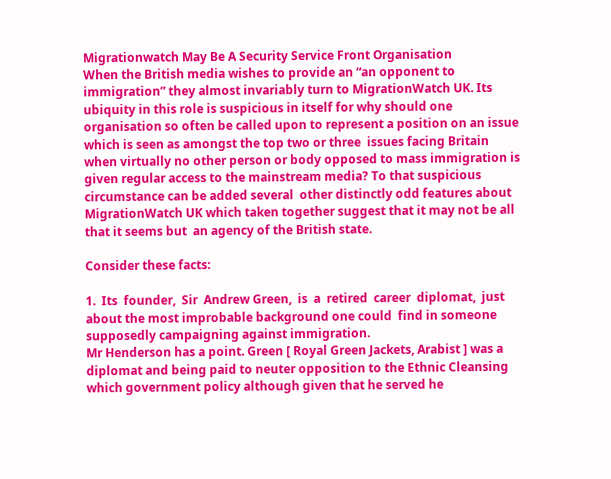Migrationwatch May Be A Security Service Front Organisation
When the British media wishes to provide an “an opponent to immigration” they almost invariably turn to MigrationWatch UK. Its ubiquity in this role is suspicious in itself for why should one organisation so often be called upon to represent a position on an issue  which is seen as amongst the top two or three  issues facing Britain when virtually no other person or body opposed to mass immigration is given regular access to the mainstream media? To that suspicious circumstance can be added several  other distinctly odd features about MigrationWatch UK which taken together suggest that it may not be all that it seems but  an agency of the British state.

Consider these facts:

1.  Its  founder,  Sir  Andrew Green,  is  a  retired  career  diplomat,  just about the most improbable background one could  find in someone supposedly campaigning against immigration.
Mr Henderson has a point. Green [ Royal Green Jackets, Arabist ] was a diplomat and being paid to neuter opposition to the Ethnic Cleansing which government policy although given that he served he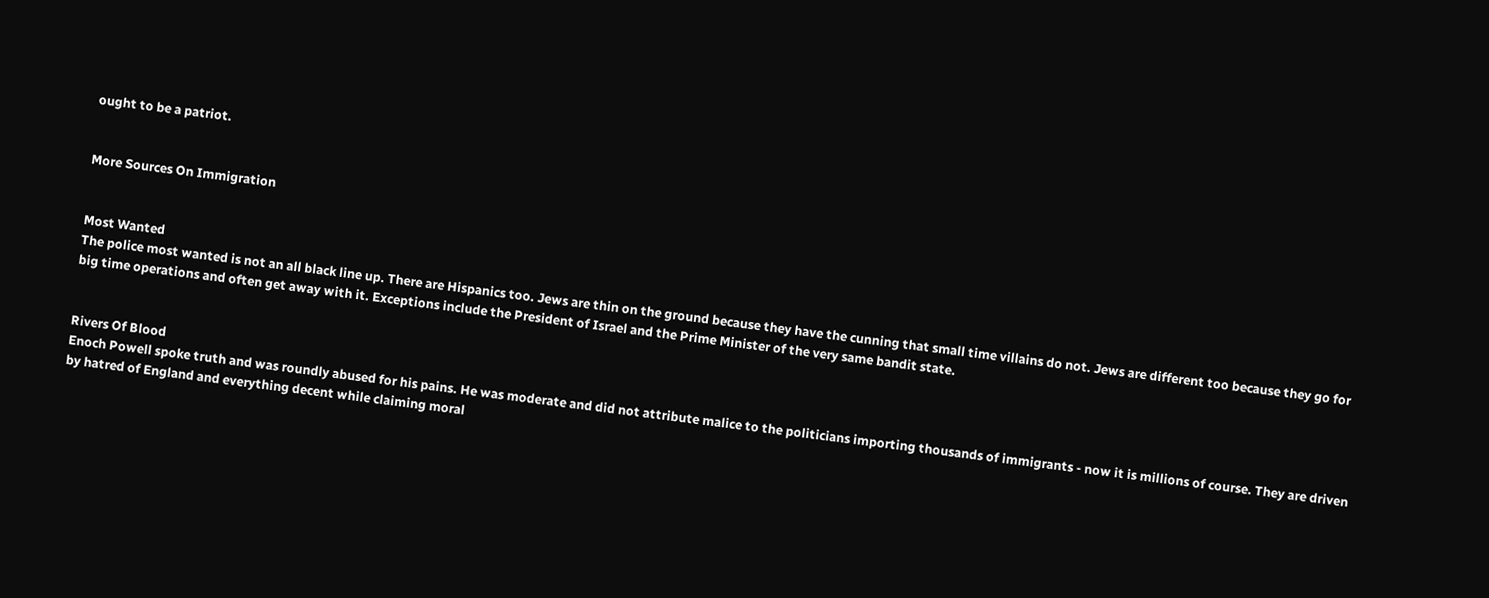ought to be a patriot.


More Sources On Immigration


Most Wanted
The police most wanted is not an all black line up. There are Hispanics too. Jews are thin on the ground because they have the cunning that small time villains do not. Jews are different too because they go for big time operations and often get away with it. Exceptions include the President of Israel and the Prime Minister of the very same bandit state.


Rivers Of Blood
Enoch Powell spoke truth and was roundly abused for his pains. He was moderate and did not attribute malice to the politicians importing thousands of immigrants - now it is millions of course. They are driven by hatred of England and everything decent while claiming moral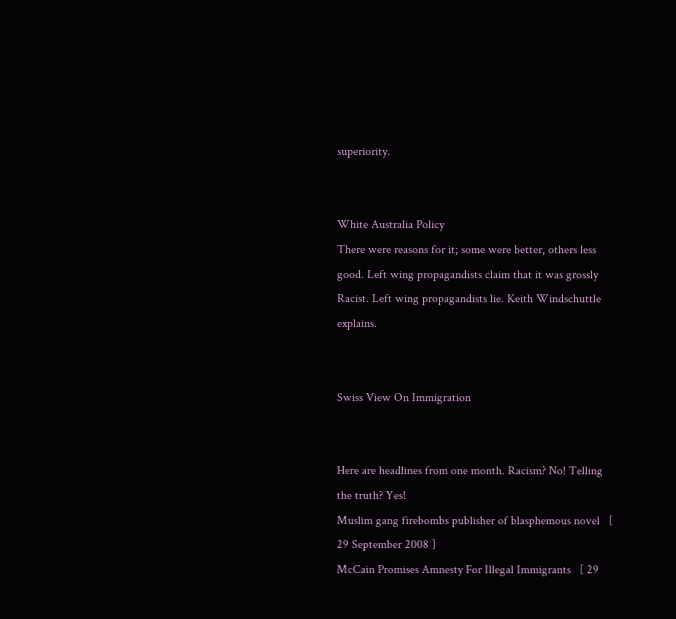superiority.


White Australia Policy
There were reasons for it; some were better, others less good. Left wing propagandists claim that it was grossly Racist. Left wing propagandists lie. Keith Windschuttle explains.


Swiss View On Immigration


Here are headlines from one month. Racism? No! Telling the truth? Yes!
Muslim gang firebombs publisher of blasphemous novel   [ 29 September 2008 ]
McCain Promises Amnesty For Illegal Immigrants   [ 29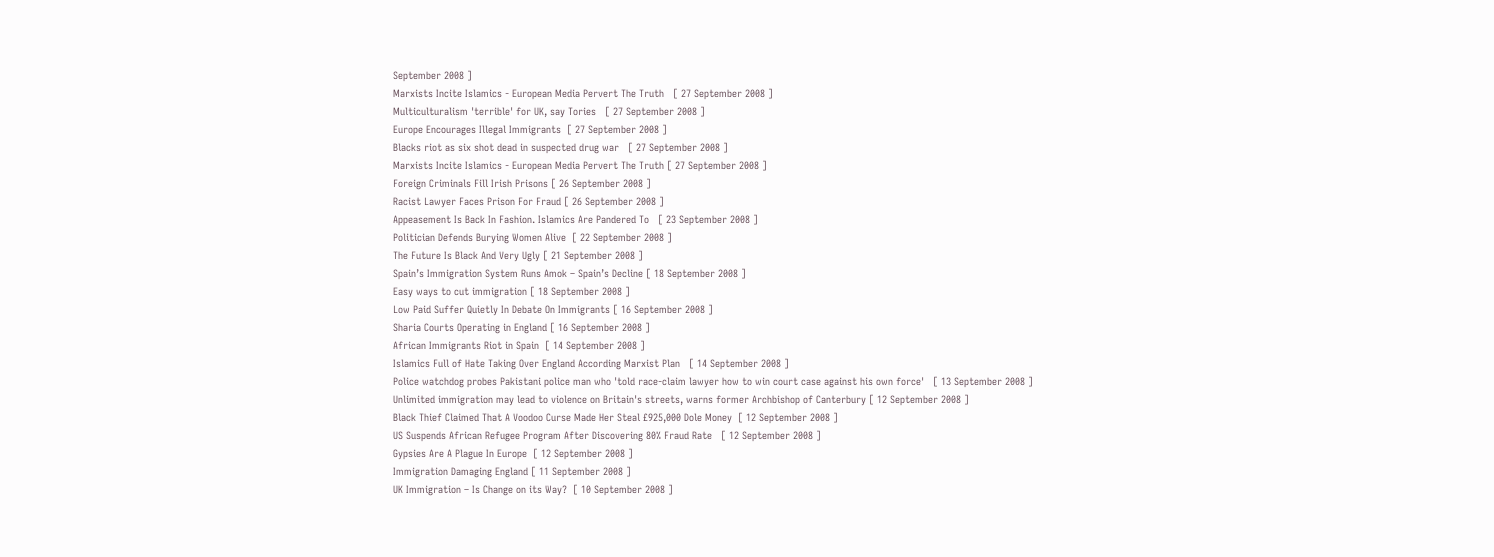September 2008 ]
Marxists Incite Islamics - European Media Pervert The Truth   [ 27 September 2008 ]
Multiculturalism 'terrible' for UK, say Tories   [ 27 September 2008 ]
Europe Encourages Illegal Immigrants  [ 27 September 2008 ]
Blacks riot as six shot dead in suspected drug war   [ 27 September 2008 ]
Marxists Incite Islamics - European Media Pervert The Truth [ 27 September 2008 ]
Foreign Criminals Fill Irish Prisons [ 26 September 2008 ]
Racist Lawyer Faces Prison For Fraud [ 26 September 2008 ]
Appeasement Is Back In Fashion. Islamics Are Pandered To   [ 23 September 2008 ]
Politician Defends Burying Women Alive  [ 22 September 2008 ]
The Future Is Black And Very Ugly [ 21 September 2008 ]
Spain’s Immigration System Runs Amok – Spain’s Decline [ 18 September 2008 ]
Easy ways to cut immigration [ 18 September 2008 ]
Low Paid Suffer Quietly In Debate On Immigrants [ 16 September 2008 ]
Sharia Courts Operating in England [ 16 September 2008 ]
African Immigrants Riot in Spain  [ 14 September 2008 ]
Islamics Full of Hate Taking Over England According Marxist Plan   [ 14 September 2008 ]
Police watchdog probes Pakistani police man who 'told race-claim lawyer how to win court case against his own force'   [ 13 September 2008 ]
Unlimited immigration may lead to violence on Britain's streets, warns former Archbishop of Canterbury [ 12 September 2008 ]
Black Thief Claimed That A Voodoo Curse Made Her Steal £925,000 Dole Money  [ 12 September 2008 ]
US Suspends African Refugee Program After Discovering 80% Fraud Rate   [ 12 September 2008 ]
Gypsies Are A Plague In Europe  [ 12 September 2008 ]
Immigration Damaging England [ 11 September 2008 ]
UK Immigration – Is Change on its Way?  [ 10 September 2008 ]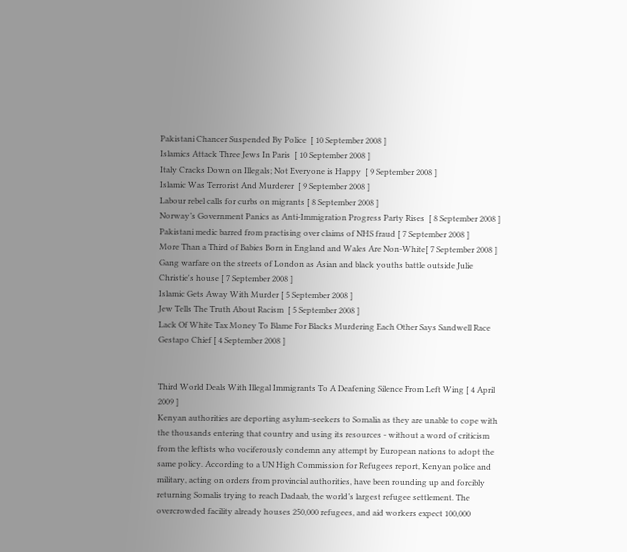Pakistani Chancer Suspended By Police  [ 10 September 2008 ]
Islamics Attack Three Jews In Paris  [ 10 September 2008 ]
Italy Cracks Down on Illegals; Not Everyone is Happy  [ 9 September 2008 ]
Islamic Was Terrorist And Murderer  [ 9 September 2008 ]
Labour rebel calls for curbs on migrants [ 8 September 2008 ]
Norway’s Government Panics as Anti-Immigration Progress Party Rises  [ 8 September 2008 ]
Pakistani medic barred from practising over claims of NHS fraud [ 7 September 2008 ]
More Than a Third of Babies Born in England and Wales Are Non-White[ 7 September 2008 ]
Gang warfare on the streets of London as Asian and black youths battle outside Julie Christie's house [ 7 September 2008 ]
Islamic Gets Away With Murder [ 5 September 2008 ]
Jew Tells The Truth About Racism  [ 5 September 2008 ]
Lack Of White Tax Money To Blame For Blacks Murdering Each Other Says Sandwell Race Gestapo Chief [ 4 September 2008 ]


Third World Deals With Illegal Immigrants To A Deafening Silence From Left Wing [ 4 April 2009 ]
Kenyan authorities are deporting asylum-seekers to Somalia as they are unable to cope with the thousands entering that country and using its resources - without a word of criticism from the leftists who vociferously condemn any attempt by European nations to adopt the same policy. According to a UN High Commission for Refugees report, Kenyan police and military, acting on orders from provincial authorities, have been rounding up and forcibly returning Somalis trying to reach Dadaab, the world’s largest refugee settlement. The overcrowded facility already houses 250,000 refugees, and aid workers expect 100,000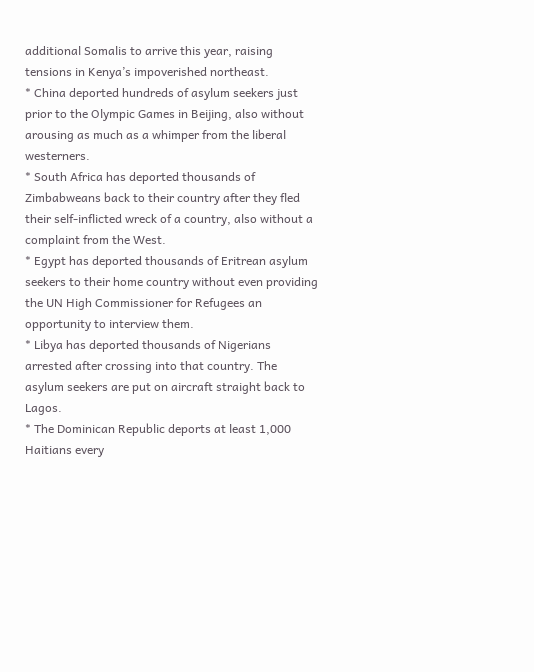additional Somalis to arrive this year, raising tensions in Kenya’s impoverished northeast.
* China deported hundreds of asylum seekers just prior to the Olympic Games in Beijing, also without arousing as much as a whimper from the liberal westerners.
* South Africa has deported thousands of Zimbabweans back to their country after they fled their self-inflicted wreck of a country, also without a complaint from the West.
* Egypt has deported thousands of Eritrean asylum seekers to their home country without even providing the UN High Commissioner for Refugees an opportunity to interview them.
* Libya has deported thousands of Nigerians arrested after crossing into that country. The asylum seekers are put on aircraft straight back to Lagos.
* The Dominican Republic deports at least 1,000 Haitians every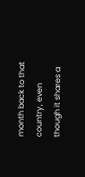month back to that country, even though it shares a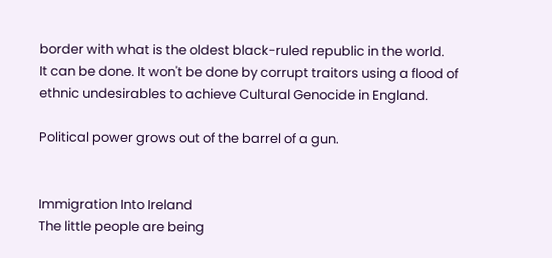border with what is the oldest black-ruled republic in the world.
It can be done. It won't be done by corrupt traitors using a flood of ethnic undesirables to achieve Cultural Genocide in England.

Political power grows out of the barrel of a gun.


Immigration Into Ireland
The little people are being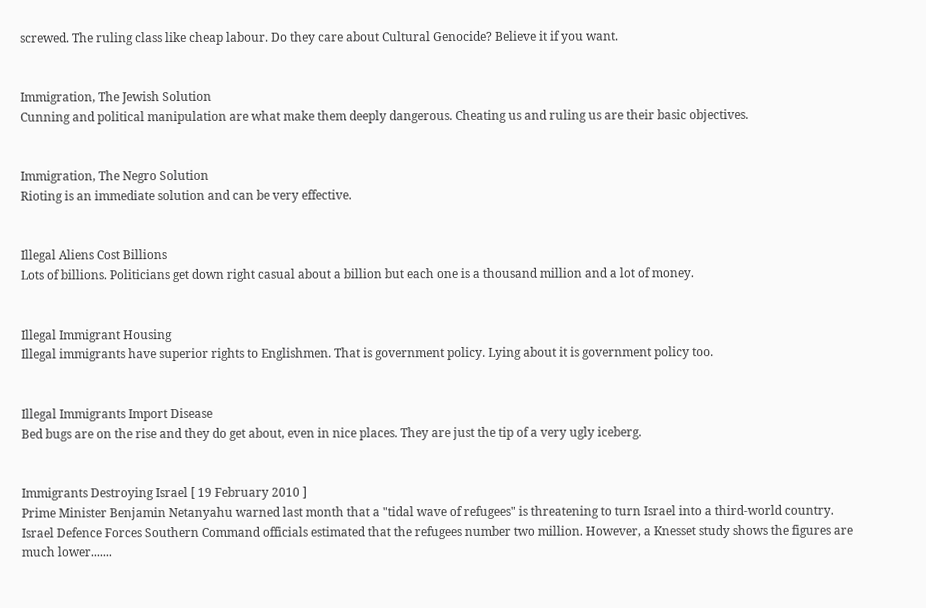screwed. The ruling class like cheap labour. Do they care about Cultural Genocide? Believe it if you want.


Immigration, The Jewish Solution
Cunning and political manipulation are what make them deeply dangerous. Cheating us and ruling us are their basic objectives.


Immigration, The Negro Solution
Rioting is an immediate solution and can be very effective.


Illegal Aliens Cost Billions
Lots of billions. Politicians get down right casual about a billion but each one is a thousand million and a lot of money.


Illegal Immigrant Housing
Illegal immigrants have superior rights to Englishmen. That is government policy. Lying about it is government policy too.


Illegal Immigrants Import Disease
Bed bugs are on the rise and they do get about, even in nice places. They are just the tip of a very ugly iceberg.


Immigrants Destroying Israel [ 19 February 2010 ]
Prime Minister Benjamin Netanyahu warned last month that a "tidal wave of refugees" is threatening to turn Israel into a third-world country. Israel Defence Forces Southern Command officials estimated that the refugees number two million. However, a Knesset study shows the figures are much lower.......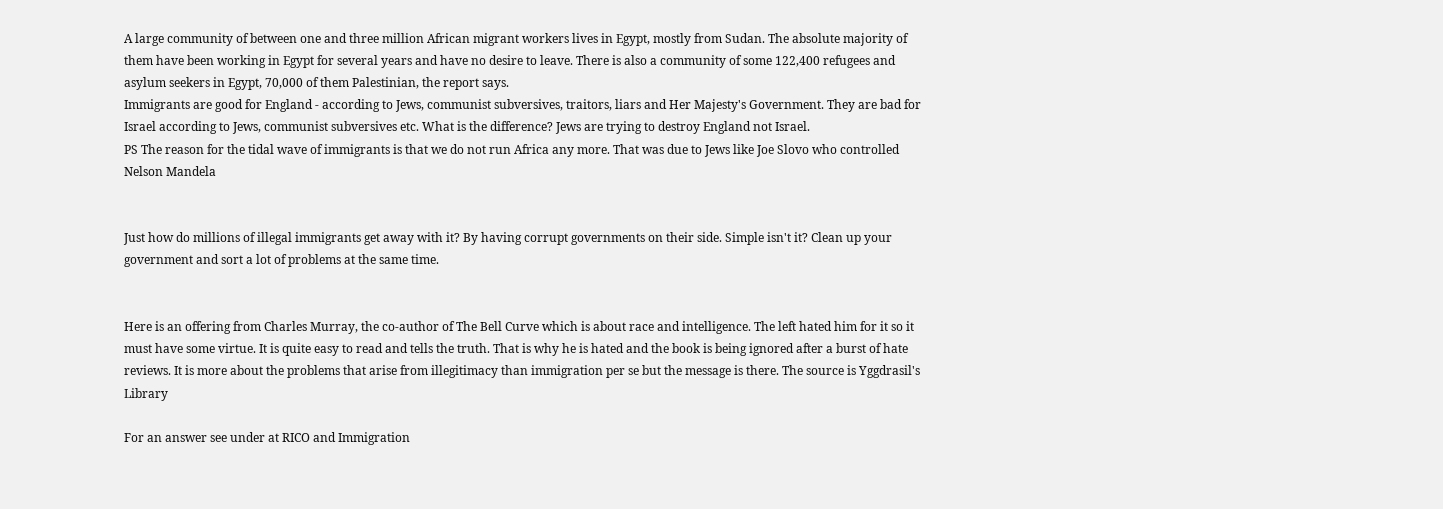A large community of between one and three million African migrant workers lives in Egypt, mostly from Sudan. The absolute majority of them have been working in Egypt for several years and have no desire to leave. There is also a community of some 122,400 refugees and asylum seekers in Egypt, 70,000 of them Palestinian, the report says.
Immigrants are good for England - according to Jews, communist subversives, traitors, liars and Her Majesty's Government. They are bad for Israel according to Jews, communist subversives etc. What is the difference? Jews are trying to destroy England not Israel.
PS The reason for the tidal wave of immigrants is that we do not run Africa any more. That was due to Jews like Joe Slovo who controlled Nelson Mandela


Just how do millions of illegal immigrants get away with it? By having corrupt governments on their side. Simple isn't it? Clean up your government and sort a lot of problems at the same time.


Here is an offering from Charles Murray, the co-author of The Bell Curve which is about race and intelligence. The left hated him for it so it must have some virtue. It is quite easy to read and tells the truth. That is why he is hated and the book is being ignored after a burst of hate reviews. It is more about the problems that arise from illegitimacy than immigration per se but the message is there. The source is Yggdrasil's Library

For an answer see under at RICO and Immigration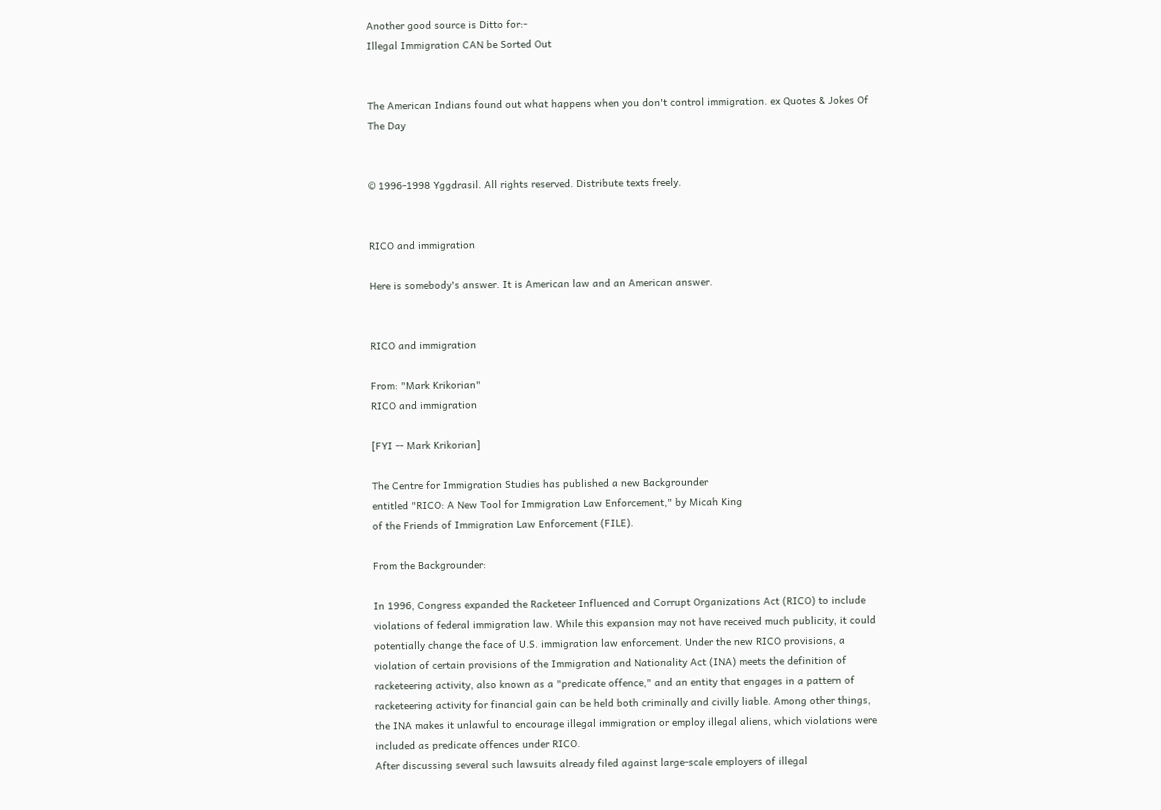Another good source is Ditto for:-
Illegal Immigration CAN be Sorted Out


The American Indians found out what happens when you don't control immigration. ex Quotes & Jokes Of The Day


© 1996-1998 Yggdrasil. All rights reserved. Distribute texts freely.


RICO and immigration

Here is somebody's answer. It is American law and an American answer.


RICO and immigration

From: "Mark Krikorian"
RICO and immigration

[FYI -- Mark Krikorian]

The Centre for Immigration Studies has published a new Backgrounder
entitled "RICO: A New Tool for Immigration Law Enforcement," by Micah King
of the Friends of Immigration Law Enforcement (FILE).

From the Backgrounder:

In 1996, Congress expanded the Racketeer Influenced and Corrupt Organizations Act (RICO) to include violations of federal immigration law. While this expansion may not have received much publicity, it could potentially change the face of U.S. immigration law enforcement. Under the new RICO provisions, a violation of certain provisions of the Immigration and Nationality Act (INA) meets the definition of racketeering activity, also known as a "predicate offence," and an entity that engages in a pattern of racketeering activity for financial gain can be held both criminally and civilly liable. Among other things, the INA makes it unlawful to encourage illegal immigration or employ illegal aliens, which violations were included as predicate offences under RICO.
After discussing several such lawsuits already filed against large-scale employers of illegal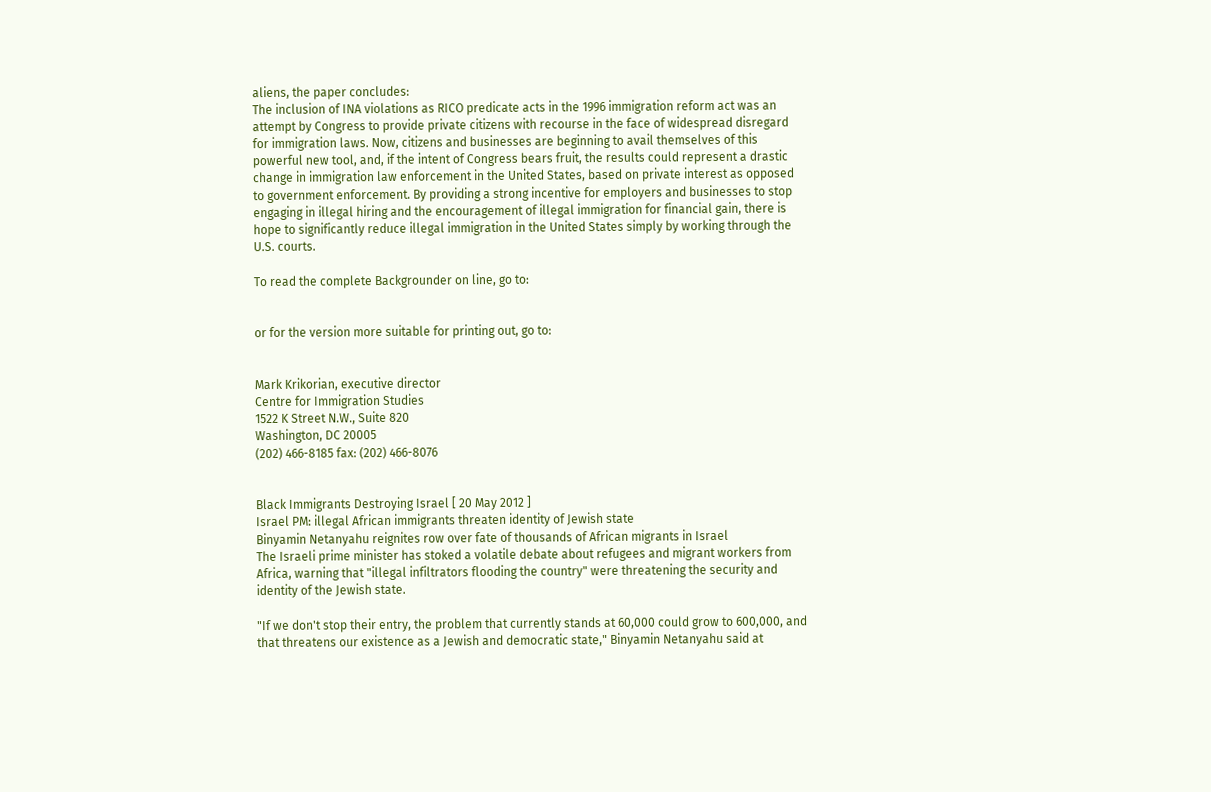aliens, the paper concludes:
The inclusion of INA violations as RICO predicate acts in the 1996 immigration reform act was an attempt by Congress to provide private citizens with recourse in the face of widespread disregard for immigration laws. Now, citizens and businesses are beginning to avail themselves of this powerful new tool, and, if the intent of Congress bears fruit, the results could represent a drastic change in immigration law enforcement in the United States, based on private interest as opposed to government enforcement. By providing a strong incentive for employers and businesses to stop engaging in illegal hiring and the encouragement of illegal immigration for financial gain, there is hope to significantly reduce illegal immigration in the United States simply by working through the U.S. courts.

To read the complete Backgrounder on line, go to:


or for the version more suitable for printing out, go to:


Mark Krikorian, executive director
Centre for Immigration Studies
1522 K Street N.W., Suite 820
Washington, DC 20005
(202) 466-8185 fax: (202) 466-8076


Black Immigrants Destroying Israel [ 20 May 2012 ]
Israel PM: illegal African immigrants threaten identity of Jewish state
Binyamin Netanyahu reignites row over fate of thousands of African migrants in Israel
The Israeli prime minister has stoked a volatile debate about refugees and migrant workers from Africa, warning that "illegal infiltrators flooding the country" were threatening the security and identity of the Jewish state.

"If we don't stop their entry, the problem that currently stands at 60,000 could grow to 600,000, and that threatens our existence as a Jewish and democratic state," Binyamin Netanyahu said at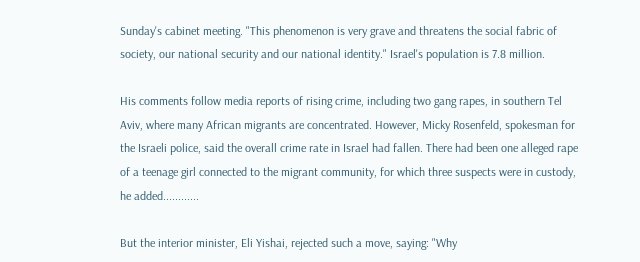Sunday's cabinet meeting. "This phenomenon is very grave and threatens the social fabric of society, our national security and our national identity." Israel's population is 7.8 million.

His comments follow media reports of rising crime, including two gang rapes, in southern Tel Aviv, where many African migrants are concentrated. However, Micky Rosenfeld, spokesman for the Israeli police, said the overall crime rate in Israel had fallen. There had been one alleged rape of a teenage girl connected to the migrant community, for which three suspects were in custody, he added............

But the interior minister, Eli Yishai, rejected such a move, saying: "Why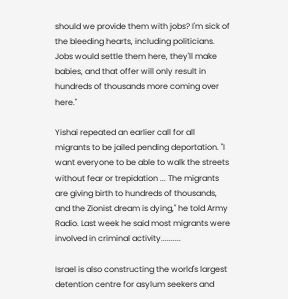should we provide them with jobs? I'm sick of the bleeding hearts, including politicians. Jobs would settle them here, they'll make babies, and that offer will only result in hundreds of thousands more coming over here."

Yishai repeated an earlier call for all migrants to be jailed pending deportation. "I want everyone to be able to walk the streets without fear or trepidation ... The migrants are giving birth to hundreds of thousands, and the Zionist dream is dying," he told Army Radio. Last week he said most migrants were involved in criminal activity..........

Israel is also constructing the world's largest detention centre for asylum seekers and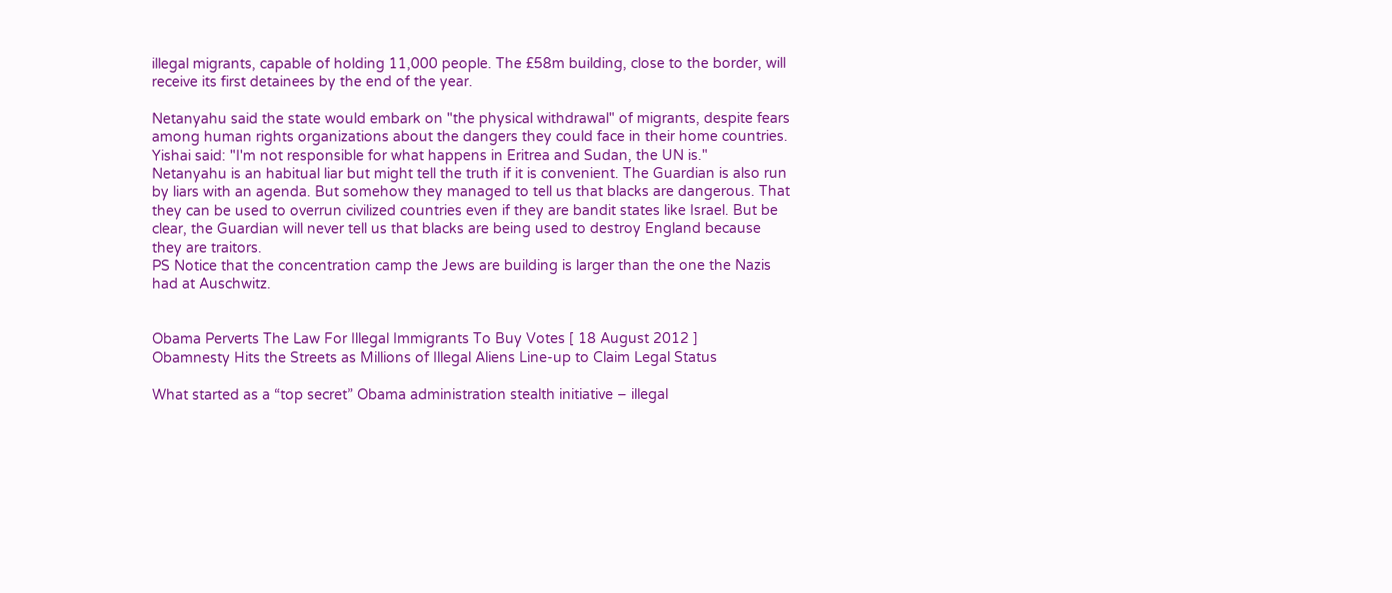illegal migrants, capable of holding 11,000 people. The £58m building, close to the border, will receive its first detainees by the end of the year.

Netanyahu said the state would embark on "the physical withdrawal" of migrants, despite fears among human rights organizations about the dangers they could face in their home countries. Yishai said: "I'm not responsible for what happens in Eritrea and Sudan, the UN is."
Netanyahu is an habitual liar but might tell the truth if it is convenient. The Guardian is also run by liars with an agenda. But somehow they managed to tell us that blacks are dangerous. That they can be used to overrun civilized countries even if they are bandit states like Israel. But be clear, the Guardian will never tell us that blacks are being used to destroy England because they are traitors.
PS Notice that the concentration camp the Jews are building is larger than the one the Nazis had at Auschwitz.


Obama Perverts The Law For Illegal Immigrants To Buy Votes [ 18 August 2012 ]
Obamnesty Hits the Streets as Millions of Illegal Aliens Line-up to Claim Legal Status

What started as a “top secret” Obama administration stealth initiative – illegal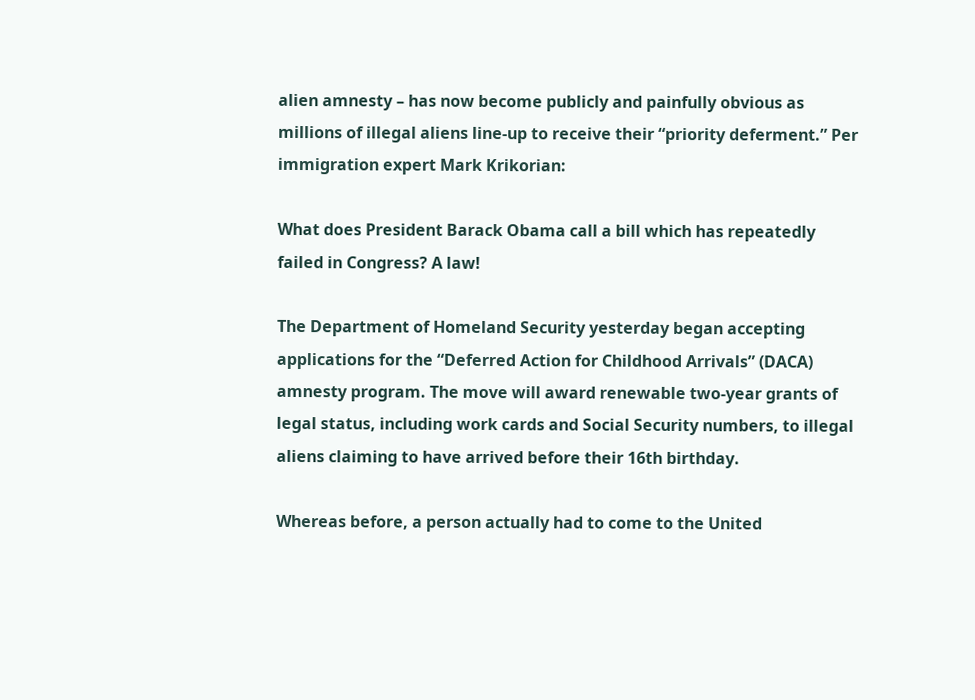alien amnesty – has now become publicly and painfully obvious as millions of illegal aliens line-up to receive their “priority deferment.” Per immigration expert Mark Krikorian:

What does President Barack Obama call a bill which has repeatedly failed in Congress? A law!

The Department of Homeland Security yesterday began accepting applications for the “Deferred Action for Childhood Arrivals” (DACA) amnesty program. The move will award renewable two-year grants of legal status, including work cards and Social Security numbers, to illegal aliens claiming to have arrived before their 16th birthday.

Whereas before, a person actually had to come to the United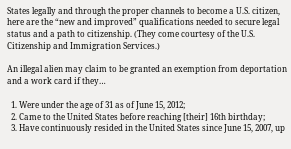States legally and through the proper channels to become a U.S. citizen, here are the “new and improved” qualifications needed to secure legal status and a path to citizenship. (They come courtesy of the U.S. Citizenship and Immigration Services.)

An illegal alien may claim to be granted an exemption from deportation and a work card if they…

  1. Were under the age of 31 as of June 15, 2012;
  2. Came to the United States before reaching [their] 16th birthday;
  3. Have continuously resided in the United States since June 15, 2007, up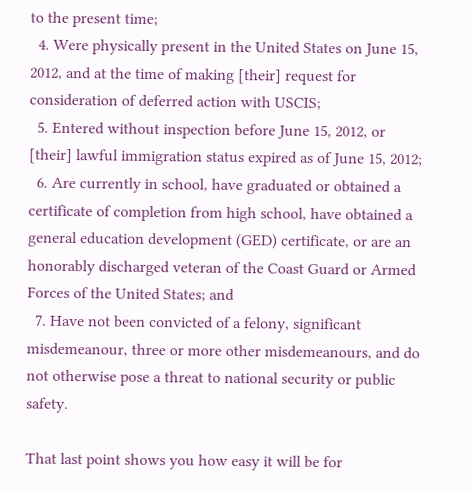to the present time;
  4. Were physically present in the United States on June 15, 2012, and at the time of making [their] request for consideration of deferred action with USCIS;
  5. Entered without inspection before June 15, 2012, or [their] lawful immigration status expired as of June 15, 2012;
  6. Are currently in school, have graduated or obtained a certificate of completion from high school, have obtained a general education development (GED) certificate, or are an honorably discharged veteran of the Coast Guard or Armed Forces of the United States; and
  7. Have not been convicted of a felony, significant misdemeanour, three or more other misdemeanours, and do not otherwise pose a threat to national security or public safety.

That last point shows you how easy it will be for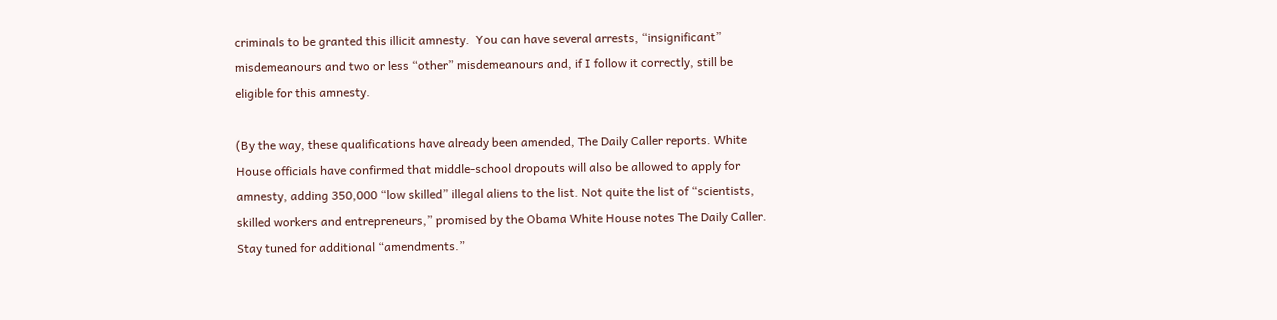criminals to be granted this illicit amnesty.  You can have several arrests, “insignificant” misdemeanours and two or less “other” misdemeanours and, if I follow it correctly, still be eligible for this amnesty.

(By the way, these qualifications have already been amended, The Daily Caller reports. White House officials have confirmed that middle-school dropouts will also be allowed to apply for amnesty, adding 350,000 “low skilled” illegal aliens to the list. Not quite the list of “scientists, skilled workers and entrepreneurs,” promised by the Obama White House notes The Daily Caller. Stay tuned for additional “amendments.”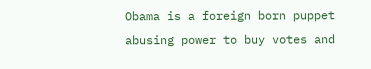Obama is a foreign born puppet abusing power to buy votes and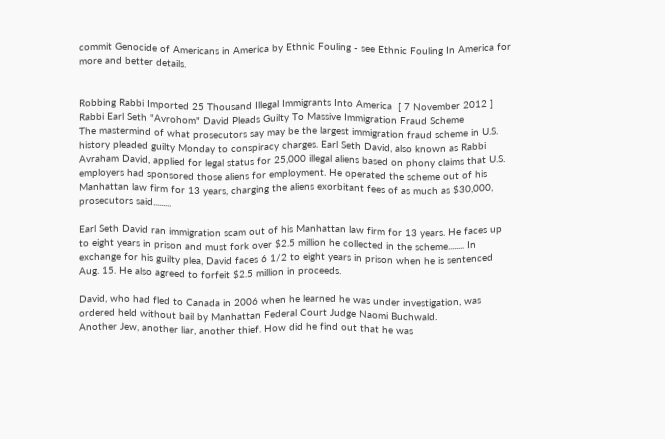commit Genocide of Americans in America by Ethnic Fouling - see Ethnic Fouling In America for more and better details.


Robbing Rabbi Imported 25 Thousand Illegal Immigrants Into America  [ 7 November 2012 ]
Rabbi Earl Seth "Avrohom" David Pleads Guilty To Massive Immigration Fraud Scheme
The mastermind of what prosecutors say may be the largest immigration fraud scheme in U.S. history pleaded guilty Monday to conspiracy charges. Earl Seth David, also known as Rabbi Avraham David, applied for legal status for 25,000 illegal aliens based on phony claims that U.S. employers had sponsored those aliens for employment. He operated the scheme out of his Manhattan law firm for 13 years, charging the aliens exorbitant fees of as much as $30,000, prosecutors said.........

Earl Seth David ran immigration scam out of his Manhattan law firm for 13 years. He faces up to eight years in prison and must fork over $2.5 million he collected in the scheme........ In exchange for his guilty plea, David faces 6 1/2 to eight years in prison when he is sentenced Aug. 15. He also agreed to forfeit $2.5 million in proceeds.

David, who had fled to Canada in 2006 when he learned he was under investigation, was ordered held without bail by Manhattan Federal Court Judge Naomi Buchwald.
Another Jew, another liar, another thief. How did he find out that he was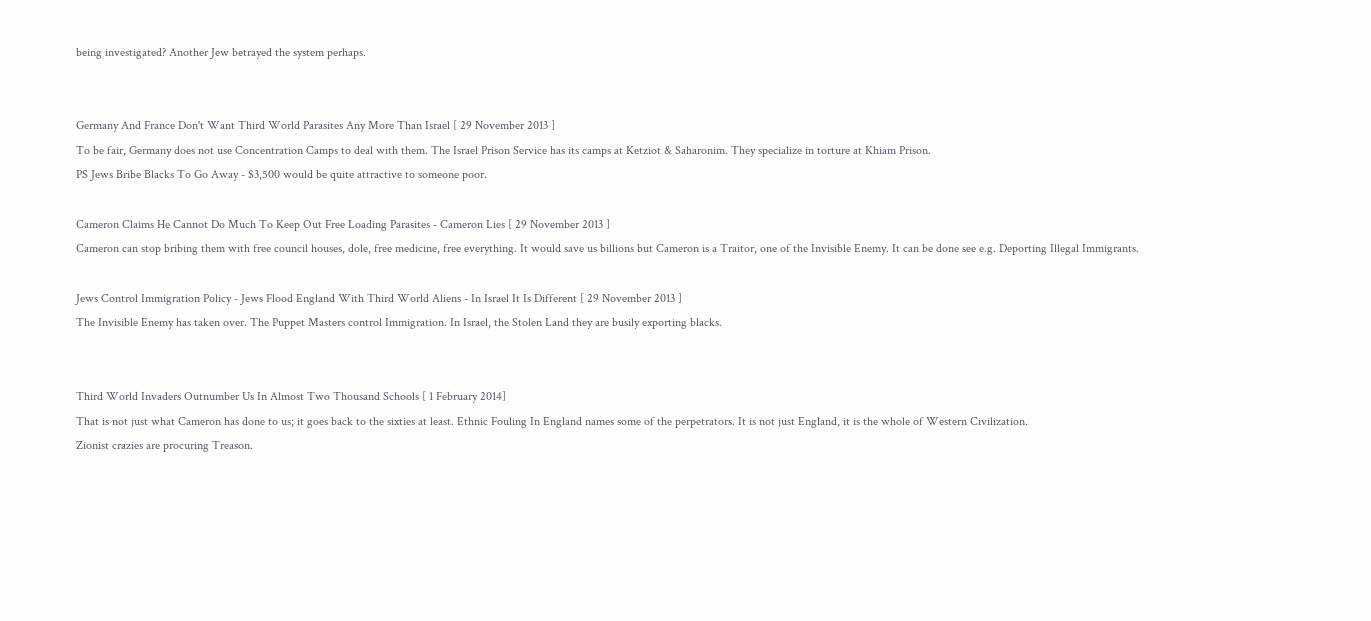being investigated? Another Jew betrayed the system perhaps.


Germany And France Don't Want Third World Parasites Any More Than Israel [ 29 November 2013 ]
To be fair, Germany does not use Concentration Camps to deal with them. The Israel Prison Service has its camps at Ketziot & Saharonim. They specialize in torture at Khiam Prison.
PS Jews Bribe Blacks To Go Away - $3,500 would be quite attractive to someone poor.

Cameron Claims He Cannot Do Much To Keep Out Free Loading Parasites - Cameron Lies [ 29 November 2013 ]
Cameron can stop bribing them with free council houses, dole, free medicine, free everything. It would save us billions but Cameron is a Traitor, one of the Invisible Enemy. It can be done see e.g. Deporting Illegal Immigrants.

Jews Control Immigration Policy - Jews Flood England With Third World Aliens - In Israel It Is Different [ 29 November 2013 ]
The Invisible Enemy has taken over. The Puppet Masters control Immigration. In Israel, the Stolen Land they are busily exporting blacks.


Third World Invaders Outnumber Us In Almost Two Thousand Schools [ 1 February 2014]
That is not just what Cameron has done to us; it goes back to the sixties at least. Ethnic Fouling In England names some of the perpetrators. It is not just England, it is the whole of Western Civilization.
Zionist crazies are procuring Treason.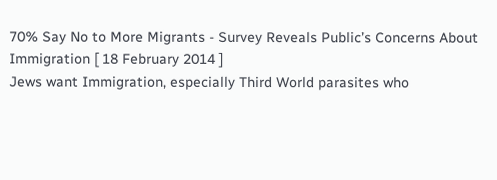70% Say No to More Migrants - Survey Reveals Public’s Concerns About Immigration [ 18 February 2014 ]
Jews want Immigration, especially Third World parasites who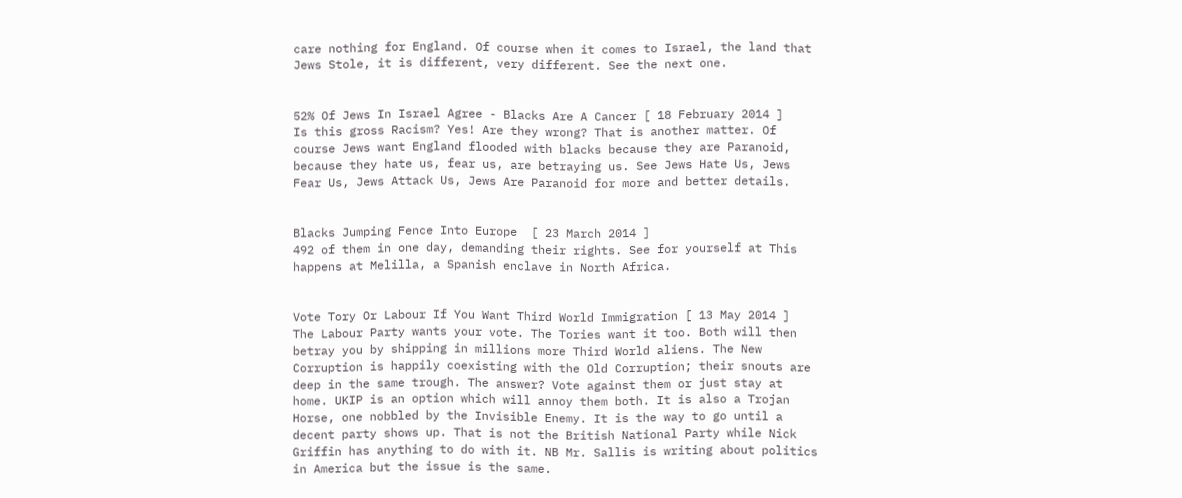care nothing for England. Of course when it comes to Israel, the land that Jews Stole, it is different, very different. See the next one.


52% Of Jews In Israel Agree - Blacks Are A Cancer [ 18 February 2014 ]
Is this gross Racism? Yes! Are they wrong? That is another matter. Of course Jews want England flooded with blacks because they are Paranoid, because they hate us, fear us, are betraying us. See Jews Hate Us, Jews Fear Us, Jews Attack Us, Jews Are Paranoid for more and better details.


Blacks Jumping Fence Into Europe  [ 23 March 2014 ]
492 of them in one day, demanding their rights. See for yourself at This happens at Melilla, a Spanish enclave in North Africa.


Vote Tory Or Labour If You Want Third World Immigration [ 13 May 2014 ]
The Labour Party wants your vote. The Tories want it too. Both will then betray you by shipping in millions more Third World aliens. The New Corruption is happily coexisting with the Old Corruption; their snouts are deep in the same trough. The answer? Vote against them or just stay at home. UKIP is an option which will annoy them both. It is also a Trojan Horse, one nobbled by the Invisible Enemy. It is the way to go until a decent party shows up. That is not the British National Party while Nick Griffin has anything to do with it. NB Mr. Sallis is writing about politics in America but the issue is the same.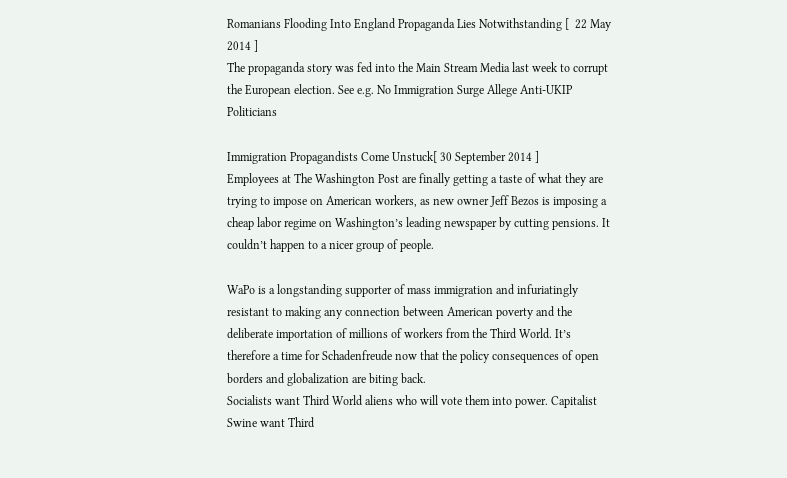Romanians Flooding Into England Propaganda Lies Notwithstanding [  22 May 2014 ]
The propaganda story was fed into the Main Stream Media last week to corrupt the European election. See e.g. No Immigration Surge Allege Anti-UKIP Politicians

Immigration Propagandists Come Unstuck[ 30 September 2014 ]
Employees at The Washington Post are finally getting a taste of what they are trying to impose on American workers, as new owner Jeff Bezos is imposing a cheap labor regime on Washington’s leading newspaper by cutting pensions. It couldn’t happen to a nicer group of people.

WaPo is a longstanding supporter of mass immigration and infuriatingly resistant to making any connection between American poverty and the deliberate importation of millions of workers from the Third World. It’s therefore a time for Schadenfreude now that the policy consequences of open borders and globalization are biting back.
Socialists want Third World aliens who will vote them into power. Capitalist Swine want Third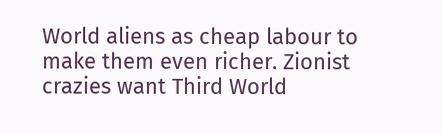World aliens as cheap labour to make them even richer. Zionist crazies want Third World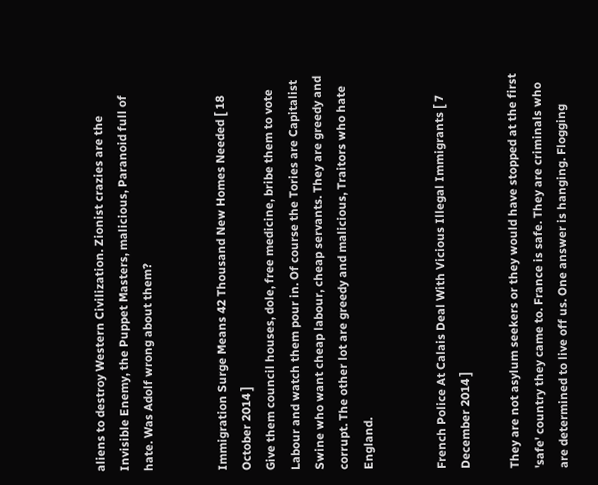aliens to destroy Western Civilization. Zionist crazies are the Invisible Enemy, the Puppet Masters, malicious, Paranoid full of hate. Was Adolf wrong about them?


Immigration Surge Means 42 Thousand New Homes Needed [ 18 October 2014 ]
Give them council houses, dole, free medicine, bribe them to vote Labour and watch them pour in. Of course the Tories are Capitalist Swine who want cheap labour, cheap servants. They are greedy and corrupt. The other lot are greedy and malicious, Traitors who hate England.


French Police At Calais Deal With Vicious Illegal Immigrants [ 7 December 2014 ]

They are not asylum seekers or they would have stopped at the first 'safe' country they came to. France is safe. They are criminals who are determined to live off us. One answer is hanging. Flogging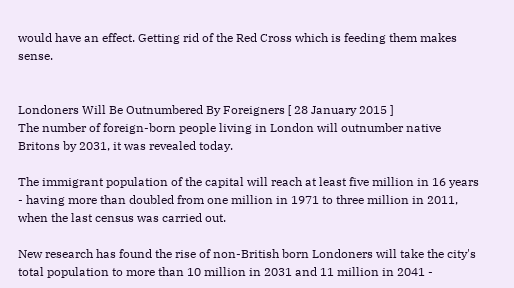would have an effect. Getting rid of the Red Cross which is feeding them makes sense.


Londoners Will Be Outnumbered By Foreigners [ 28 January 2015 ]
The number of foreign-born people living in London will outnumber native Britons by 2031, it was revealed today.

The immigrant population of the capital will reach at least five million in 16 years - having more than doubled from one million in 1971 to three million in 2011, when the last census was carried out.

New research has found the rise of non-British born Londoners will take the city's total population to more than 10 million in 2031 and 11 million in 2041 -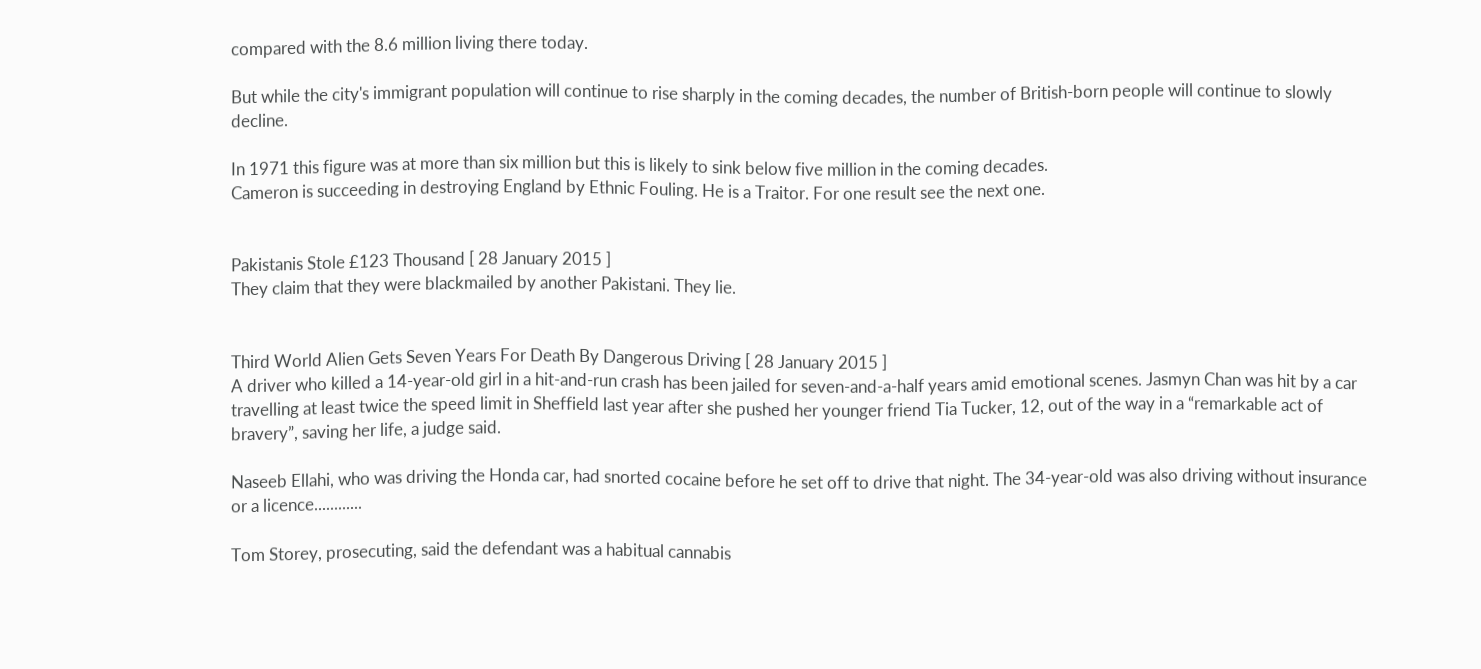compared with the 8.6 million living there today.

But while the city's immigrant population will continue to rise sharply in the coming decades, the number of British-born people will continue to slowly decline.

In 1971 this figure was at more than six million but this is likely to sink below five million in the coming decades.
Cameron is succeeding in destroying England by Ethnic Fouling. He is a Traitor. For one result see the next one.


Pakistanis Stole £123 Thousand [ 28 January 2015 ]
They claim that they were blackmailed by another Pakistani. They lie.


Third World Alien Gets Seven Years For Death By Dangerous Driving [ 28 January 2015 ]
A driver who killed a 14-year-old girl in a hit-and-run crash has been jailed for seven-and-a-half years amid emotional scenes. Jasmyn Chan was hit by a car travelling at least twice the speed limit in Sheffield last year after she pushed her younger friend Tia Tucker, 12, out of the way in a “remarkable act of bravery”, saving her life, a judge said.

Naseeb Ellahi, who was driving the Honda car, had snorted cocaine before he set off to drive that night. The 34-year-old was also driving without insurance or a licence............

Tom Storey, prosecuting, said the defendant was a habitual cannabis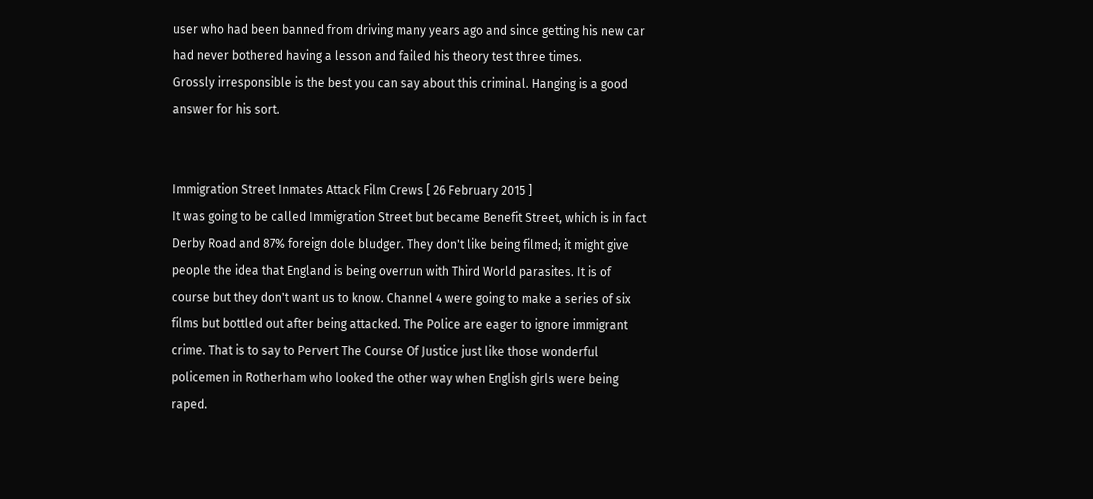user who had been banned from driving many years ago and since getting his new car had never bothered having a lesson and failed his theory test three times.
Grossly irresponsible is the best you can say about this criminal. Hanging is a good answer for his sort.


Immigration Street Inmates Attack Film Crews [ 26 February 2015 ]
It was going to be called Immigration Street but became Benefit Street, which is in fact Derby Road and 87% foreign dole bludger. They don't like being filmed; it might give people the idea that England is being overrun with Third World parasites. It is of course but they don't want us to know. Channel 4 were going to make a series of six films but bottled out after being attacked. The Police are eager to ignore immigrant crime. That is to say to Pervert The Course Of Justice just like those wonderful policemen in Rotherham who looked the other way when English girls were being raped.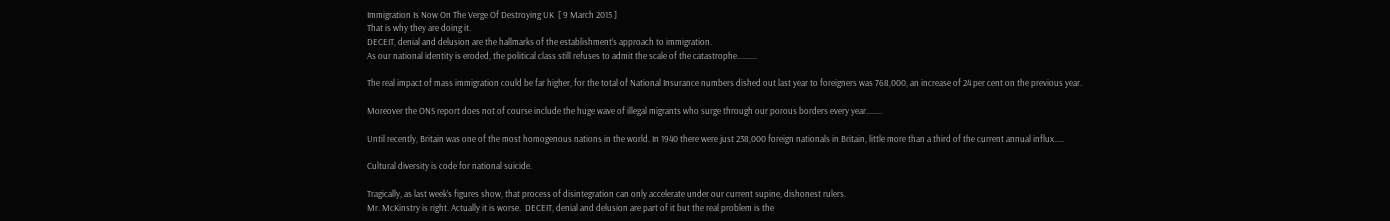Immigration Is Now On The Verge Of Destroying UK  [ 9 March 2015 ]
That is why they are doing it.
DECEIT, denial and delusion are the hallmarks of the establishment’s approach to immigration.
As our national identity is eroded, the political class still refuses to admit the scale of the catastrophe..........

The real impact of mass immigration could be far higher, for the total of National Insurance numbers dished out last year to foreigners was 768,000, an increase of 24 per cent on the previous year.

Moreover the ONS report does not of course include the huge wave of illegal migrants who surge through our porous borders every year........

Until recently, Britain was one of the most homogenous nations in the world. In 1940 there were just 238,000 foreign nationals in Britain, little more than a third of the current annual influx.....

Cultural diversity is code for national suicide.

Tragically, as last week’s figures show, that process of disintegration can only accelerate under our current supine, dishonest rulers.
Mr. McKinstry is right. Actually it is worse.  DECEIT, denial and delusion are part of it but the real problem is the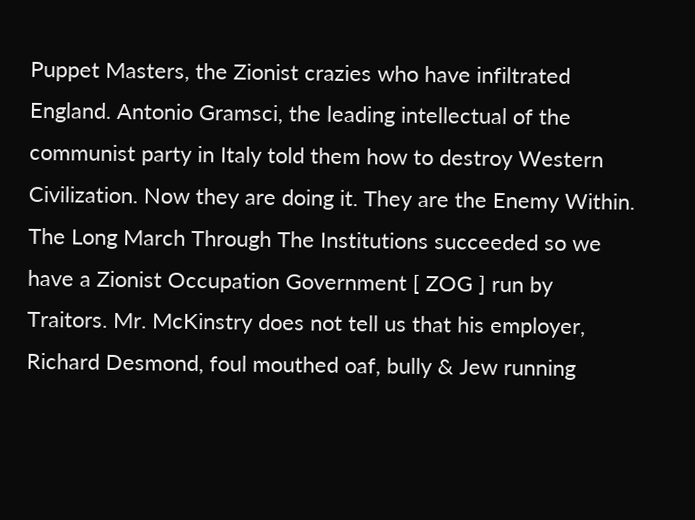Puppet Masters, the Zionist crazies who have infiltrated England. Antonio Gramsci, the leading intellectual of the communist party in Italy told them how to destroy Western Civilization. Now they are doing it. They are the Enemy Within. The Long March Through The Institutions succeeded so we have a Zionist Occupation Government [ ZOG ] run by Traitors. Mr. McKinstry does not tell us that his employer, Richard Desmond, foul mouthed oaf, bully & Jew running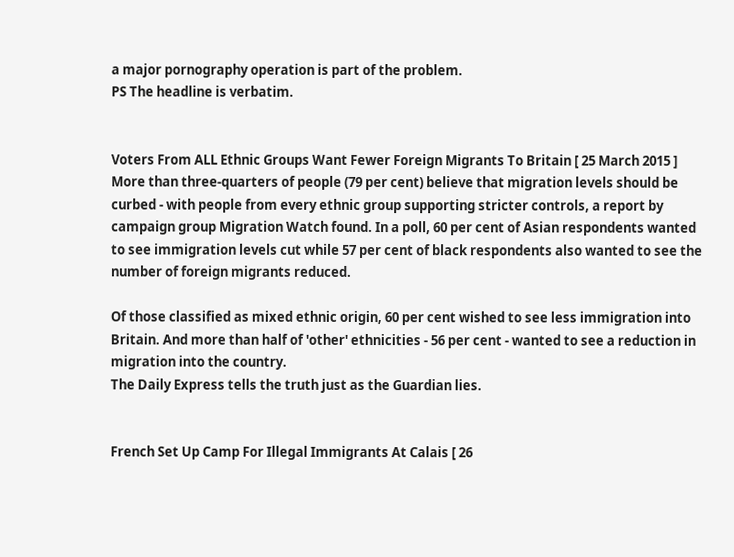a major pornography operation is part of the problem.
PS The headline is verbatim.


Voters From ALL Ethnic Groups Want Fewer Foreign Migrants To Britain [ 25 March 2015 ]
More than three-quarters of people (79 per cent) believe that migration levels should be curbed - with people from every ethnic group supporting stricter controls, a report by campaign group Migration Watch found. In a poll, 60 per cent of Asian respondents wanted to see immigration levels cut while 57 per cent of black respondents also wanted to see the number of foreign migrants reduced.

Of those classified as mixed ethnic origin, 60 per cent wished to see less immigration into Britain. And more than half of 'other' ethnicities - 56 per cent - wanted to see a reduction in migration into the country.
The Daily Express tells the truth just as the Guardian lies.


French Set Up Camp For Illegal Immigrants At Calais [ 26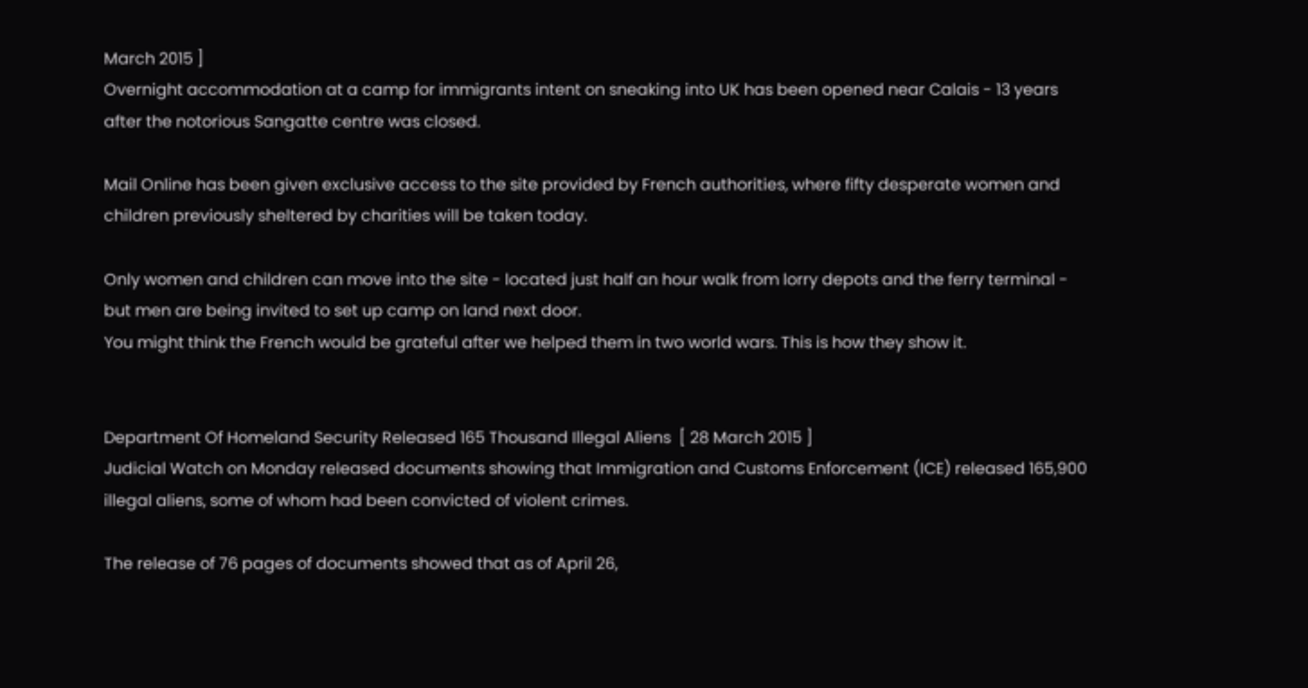March 2015 ]
Overnight accommodation at a camp for immigrants intent on sneaking into UK has been opened near Calais - 13 years after the notorious Sangatte centre was closed.

Mail Online has been given exclusive access to the site provided by French authorities, where fifty desperate women and children previously sheltered by charities will be taken today.

Only women and children can move into the site - located just half an hour walk from lorry depots and the ferry terminal - but men are being invited to set up camp on land next door.
You might think the French would be grateful after we helped them in two world wars. This is how they show it.


Department Of Homeland Security Released 165 Thousand Illegal Aliens  [ 28 March 2015 ]
Judicial Watch on Monday released documents showing that Immigration and Customs Enforcement (ICE) released 165,900 illegal aliens, some of whom had been convicted of violent crimes.

The release of 76 pages of documents showed that as of April 26,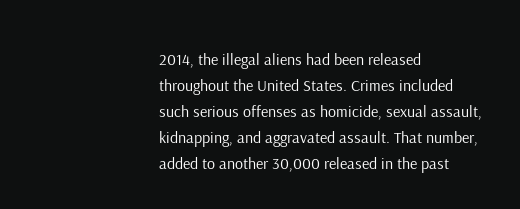2014, the illegal aliens had been released throughout the United States. Crimes included such serious offenses as homicide, sexual assault, kidnapping, and aggravated assault. That number, added to another 30,000 released in the past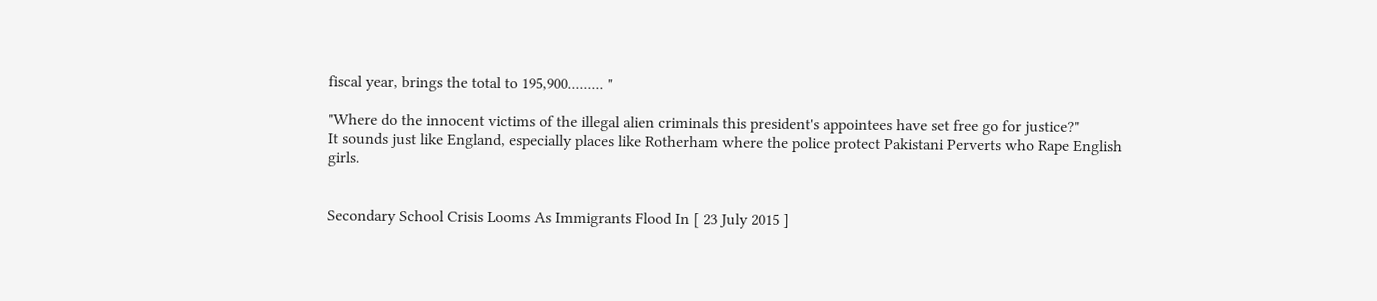fiscal year, brings the total to 195,900......... "

"Where do the innocent victims of the illegal alien criminals this president's appointees have set free go for justice?"
It sounds just like England, especially places like Rotherham where the police protect Pakistani Perverts who Rape English girls.


Secondary School Crisis Looms As Immigrants Flood In [ 23 July 2015 ]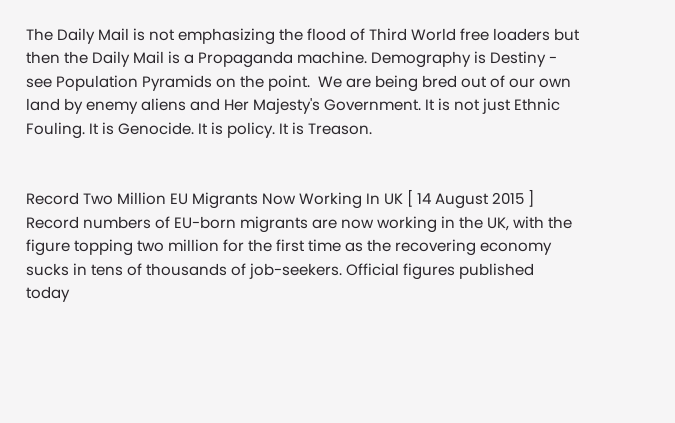The Daily Mail is not emphasizing the flood of Third World free loaders but then the Daily Mail is a Propaganda machine. Demography is Destiny - see Population Pyramids on the point.  We are being bred out of our own land by enemy aliens and Her Majesty's Government. It is not just Ethnic Fouling. It is Genocide. It is policy. It is Treason.


Record Two Million EU Migrants Now Working In UK [ 14 August 2015 ]
Record numbers of EU-born migrants are now working in the UK, with the figure topping two million for the first time as the recovering economy sucks in tens of thousands of job-seekers. Official figures published today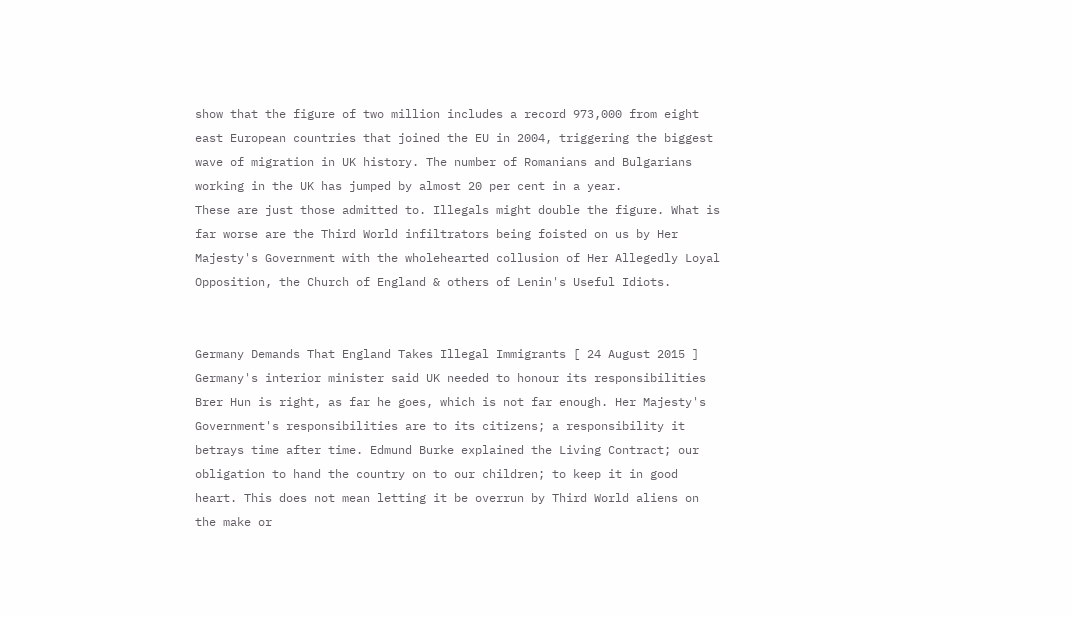show that the figure of two million includes a record 973,000 from eight east European countries that joined the EU in 2004, triggering the biggest wave of migration in UK history. The number of Romanians and Bulgarians working in the UK has jumped by almost 20 per cent in a year.
These are just those admitted to. Illegals might double the figure. What is far worse are the Third World infiltrators being foisted on us by Her Majesty's Government with the wholehearted collusion of Her Allegedly Loyal Opposition, the Church of England & others of Lenin's Useful Idiots.


Germany Demands That England Takes Illegal Immigrants [ 24 August 2015 ]
Germany's interior minister said UK needed to honour its responsibilities
Brer Hun is right, as far he goes, which is not far enough. Her Majesty's Government's responsibilities are to its citizens; a responsibility it betrays time after time. Edmund Burke explained the Living Contract; our obligation to hand the country on to our children; to keep it in good heart. This does not mean letting it be overrun by Third World aliens on the make or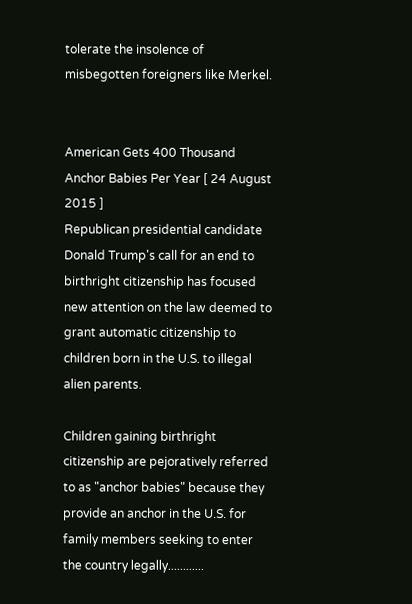tolerate the insolence of misbegotten foreigners like Merkel.


American Gets 400 Thousand Anchor Babies Per Year [ 24 August 2015 ]
Republican presidential candidate Donald Trump's call for an end to birthright citizenship has focused new attention on the law deemed to grant automatic citizenship to children born in the U.S. to illegal alien parents.

Children gaining birthright citizenship are pejoratively referred to as "anchor babies" because they provide an anchor in the U.S. for family members seeking to enter the country legally............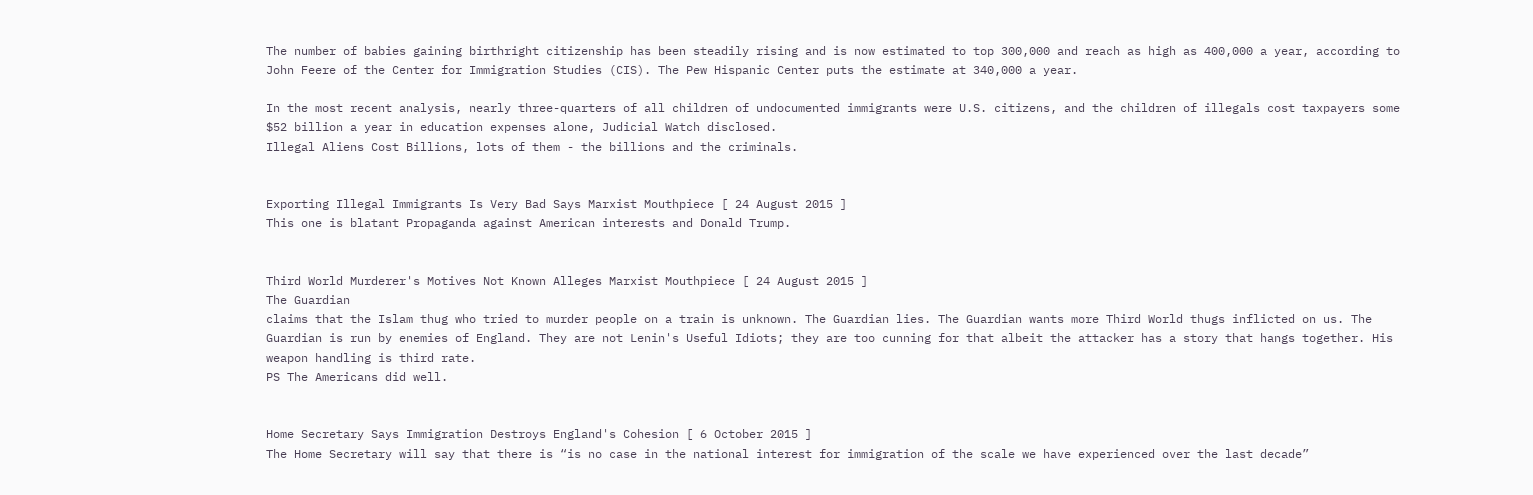The number of babies gaining birthright citizenship has been steadily rising and is now estimated to top 300,000 and reach as high as 400,000 a year, according to John Feere of the Center for Immigration Studies (CIS). The Pew Hispanic Center puts the estimate at 340,000 a year.

In the most recent analysis, nearly three-quarters of all children of undocumented immigrants were U.S. citizens, and the children of illegals cost taxpayers some $52 billion a year in education expenses alone, Judicial Watch disclosed.
Illegal Aliens Cost Billions, lots of them - the billions and the criminals.


Exporting Illegal Immigrants Is Very Bad Says Marxist Mouthpiece [ 24 August 2015 ]
This one is blatant Propaganda against American interests and Donald Trump.


Third World Murderer's Motives Not Known Alleges Marxist Mouthpiece [ 24 August 2015 ]
The Guardian
claims that the Islam thug who tried to murder people on a train is unknown. The Guardian lies. The Guardian wants more Third World thugs inflicted on us. The Guardian is run by enemies of England. They are not Lenin's Useful Idiots; they are too cunning for that albeit the attacker has a story that hangs together. His weapon handling is third rate.
PS The Americans did well.


Home Secretary Says Immigration Destroys England's Cohesion [ 6 October 2015 ]
The Home Secretary will say that there is “is no case in the national interest for immigration of the scale we have experienced over the last decade”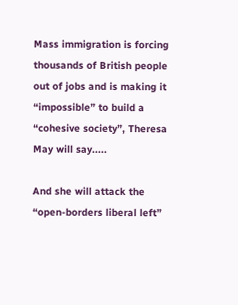Mass immigration is forcing thousands of British people out of jobs and is making it “impossible” to build a “cohesive society”, Theresa May will say.....

And she will attack the “open-borders liberal left”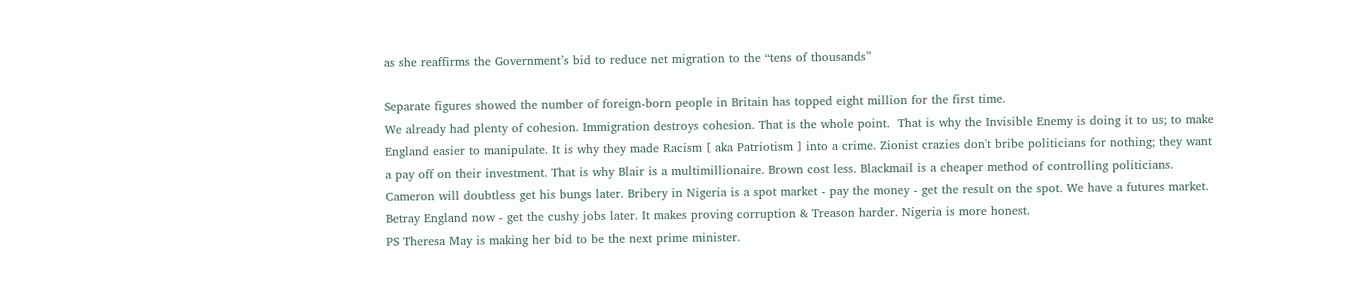as she reaffirms the Government’s bid to reduce net migration to the “tens of thousands”

Separate figures showed the number of foreign-born people in Britain has topped eight million for the first time.
We already had plenty of cohesion. Immigration destroys cohesion. That is the whole point.  That is why the Invisible Enemy is doing it to us; to make England easier to manipulate. It is why they made Racism [ aka Patriotism ] into a crime. Zionist crazies don't bribe politicians for nothing; they want a pay off on their investment. That is why Blair is a multimillionaire. Brown cost less. Blackmail is a cheaper method of controlling politicians. Cameron will doubtless get his bungs later. Bribery in Nigeria is a spot market - pay the money - get the result on the spot. We have a futures market. Betray England now - get the cushy jobs later. It makes proving corruption & Treason harder. Nigeria is more honest.
PS Theresa May is making her bid to be the next prime minister.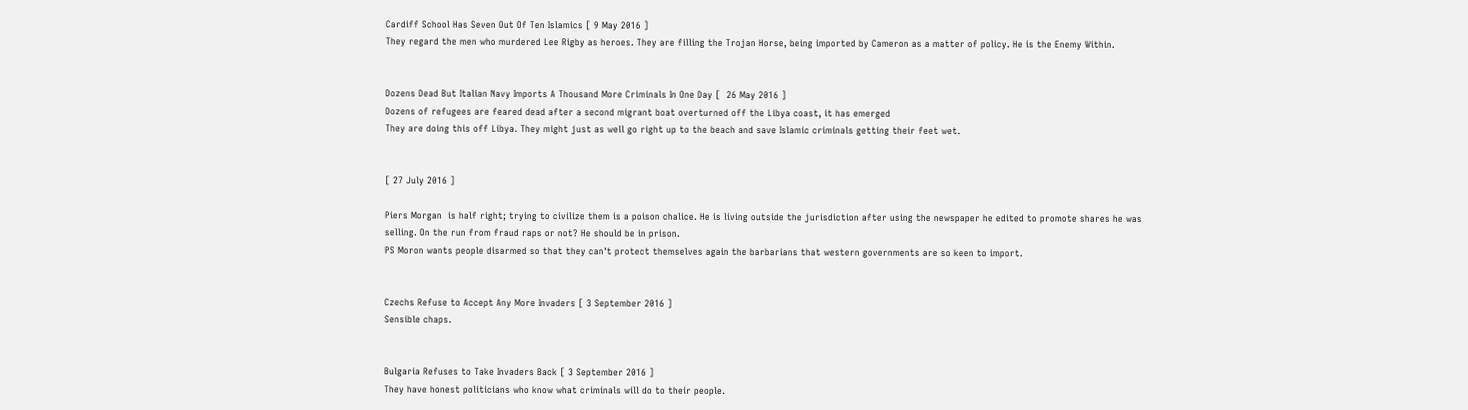Cardiff School Has Seven Out Of Ten Islamics [ 9 May 2016 ]
They regard the men who murdered Lee Rigby as heroes. They are filling the Trojan Horse, being imported by Cameron as a matter of policy. He is the Enemy Within.


Dozens Dead But Italian Navy Imports A Thousand More Criminals In One Day [  26 May 2016 ]
Dozens of refugees are feared dead after a second migrant boat overturned off the Libya coast, it has emerged
They are doing this off Libya. They might just as well go right up to the beach and save Islamic criminals getting their feet wet.


[ 27 July 2016 ]

Piers Morgan  is half right; trying to civilize them is a poison chalice. He is living outside the jurisdiction after using the newspaper he edited to promote shares he was selling. On the run from fraud raps or not? He should be in prison.
PS Moron wants people disarmed so that they can't protect themselves again the barbarians that western governments are so keen to import.


Czechs Refuse to Accept Any More Invaders [ 3 September 2016 ]
Sensible chaps.


Bulgaria Refuses to Take Invaders Back [ 3 September 2016 ]
They have honest politicians who know what criminals will do to their people.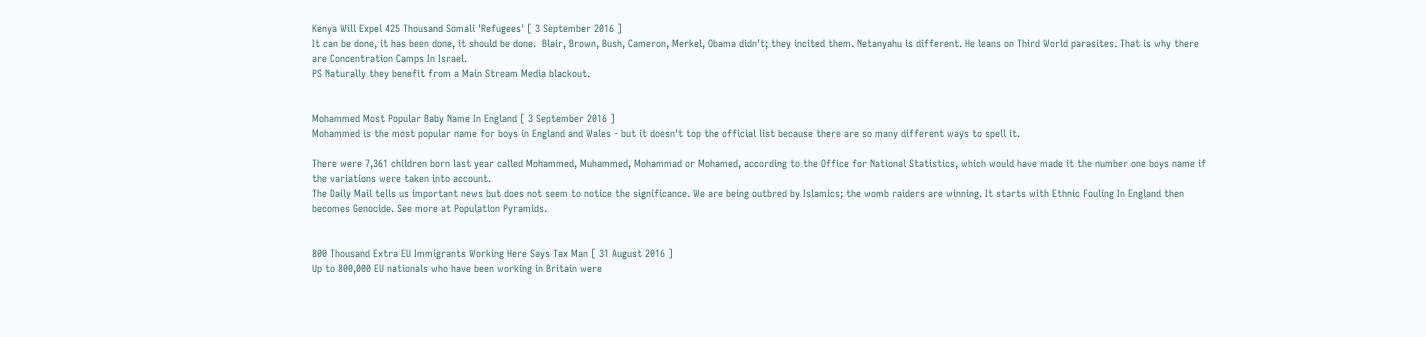Kenya Will Expel 425 Thousand Somali 'Refugees' [ 3 September 2016 ]
It can be done, it has been done, it should be done.  Blair, Brown, Bush, Cameron, Merkel, Obama didn't; they incited them. Netanyahu is different. He leans on Third World parasites. That is why there are Concentration Camps In Israel.
PS Naturally they benefit from a Main Stream Media blackout.


Mohammed Most Popular Baby Name In England [ 3 September 2016 ]
Mohammed is the most popular name for boys in England and Wales - but it doesn't top the official list because there are so many different ways to spell it.

There were 7,361 children born last year called Mohammed, Muhammed, Mohammad or Mohamed, according to the Office for National Statistics, which would have made it the number one boys name if the variations were taken into account.
The Daily Mail tells us important news but does not seem to notice the significance. We are being outbred by Islamics; the womb raiders are winning. It starts with Ethnic Fouling In England then becomes Genocide. See more at Population Pyramids.


800 Thousand Extra EU Immigrants Working Here Says Tax Man [ 31 August 2016 ]
Up to 800,000 EU nationals who have been working in Britain were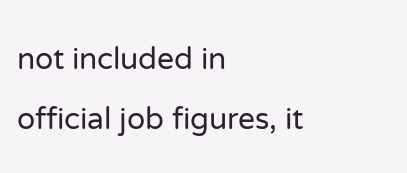not included in official job figures, it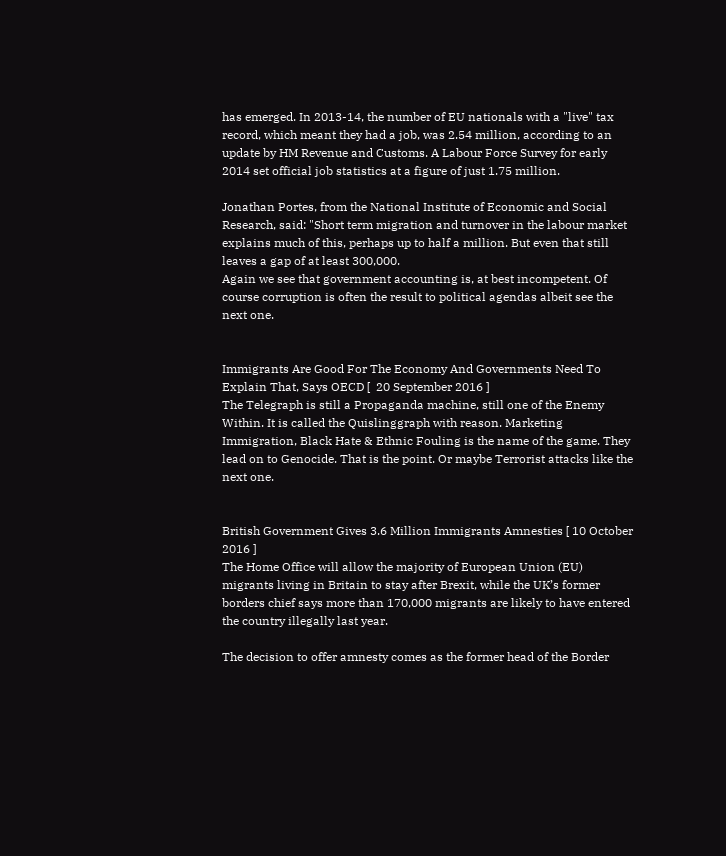has emerged. In 2013-14, the number of EU nationals with a "live" tax record, which meant they had a job, was 2.54 million, according to an update by HM Revenue and Customs. A Labour Force Survey for early 2014 set official job statistics at a figure of just 1.75 million.

Jonathan Portes, from the National Institute of Economic and Social Research, said: "Short term migration and turnover in the labour market explains much of this, perhaps up to half a million. But even that still leaves a gap of at least 300,000.
Again we see that government accounting is, at best incompetent. Of course corruption is often the result to political agendas albeit see the next one.


Immigrants Are Good For The Economy And Governments Need To Explain That, Says OECD [  20 September 2016 ]
The Telegraph is still a Propaganda machine, still one of the Enemy Within. It is called the Quislinggraph with reason. Marketing Immigration, Black Hate & Ethnic Fouling is the name of the game. They lead on to Genocide. That is the point. Or maybe Terrorist attacks like the next one.


British Government Gives 3.6 Million Immigrants Amnesties [ 10 October 2016 ]
The Home Office will allow the majority of European Union (EU) migrants living in Britain to stay after Brexit, while the UK’s former borders chief says more than 170,000 migrants are likely to have entered the country illegally last year.

The decision to offer amnesty comes as the former head of the Border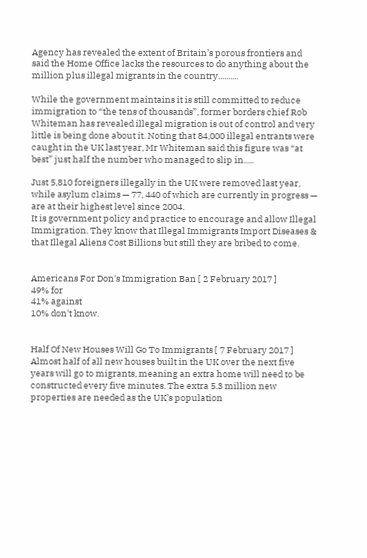Agency has revealed the extent of Britain’s porous frontiers and said the Home Office lacks the resources to do anything about the million plus illegal migrants in the country..........

While the government maintains it is still committed to reduce immigration to “the tens of thousands”, former borders chief Rob Whiteman has revealed illegal migration is out of control and very little is being done about it. Noting that 84,000 illegal entrants were caught in the UK last year, Mr Whiteman said this figure was “at best” just half the number who managed to slip in.....

Just 5,810 foreigners illegally in the UK were removed last year, while asylum claims — 77, 440 of which are currently in progress — are at their highest level since 2004.
It is government policy and practice to encourage and allow Illegal Immigration. They know that Illegal Immigrants Import Diseases & that Illegal Aliens Cost Billions but still they are bribed to come.


Americans For Don's Immigration Ban [ 2 February 2017 ]
49% for
41% against
10% don't know.


Half Of New Houses Will Go To Immigrants [ 7 February 2017 ]
Almost half of all new houses built in the UK over the next five years will go to migrants, meaning an extra home will need to be constructed every five minutes. The extra 5.3 million new properties are needed as the UK’s population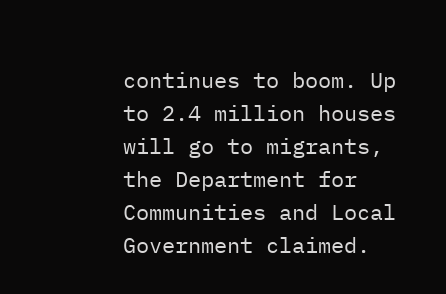continues to boom. Up to 2.4 million houses will go to migrants, the Department for Communities and Local Government claimed.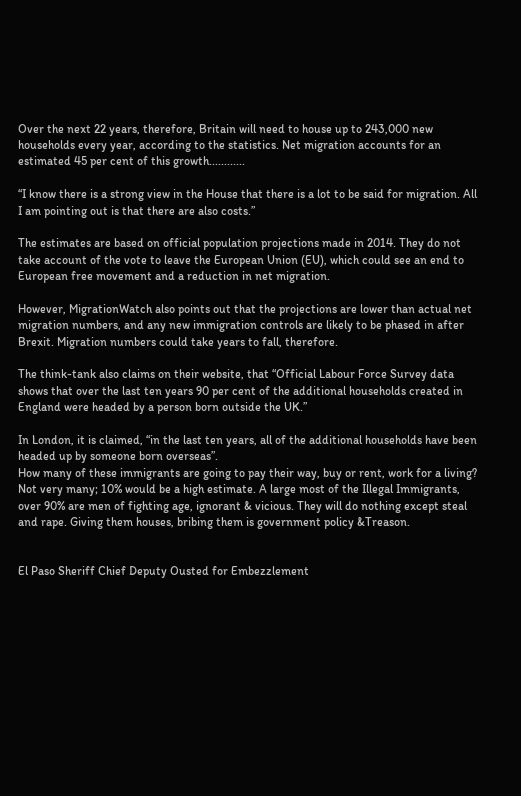Over the next 22 years, therefore, Britain will need to house up to 243,000 new households every year, according to the statistics. Net migration accounts for an estimated 45 per cent of this growth............

“I know there is a strong view in the House that there is a lot to be said for migration. All I am pointing out is that there are also costs.”

The estimates are based on official population projections made in 2014. They do not take account of the vote to leave the European Union (EU), which could see an end to European free movement and a reduction in net migration.

However, MigrationWatch also points out that the projections are lower than actual net migration numbers, and any new immigration controls are likely to be phased in after Brexit. Migration numbers could take years to fall, therefore.

The think-tank also claims on their website, that “Official Labour Force Survey data shows that over the last ten years 90 per cent of the additional households created in England were headed by a person born outside the UK.”

In London, it is claimed, “in the last ten years, all of the additional households have been headed up by someone born overseas”.
How many of these immigrants are going to pay their way, buy or rent, work for a living? Not very many; 10% would be a high estimate. A large most of the Illegal Immigrants, over 90% are men of fighting age, ignorant & vicious. They will do nothing except steal and rape. Giving them houses, bribing them is government policy &Treason.


El Paso Sheriff Chief Deputy Ousted for Embezzlement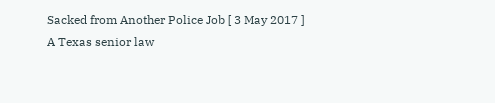Sacked from Another Police Job [ 3 May 2017 ]
A Texas senior law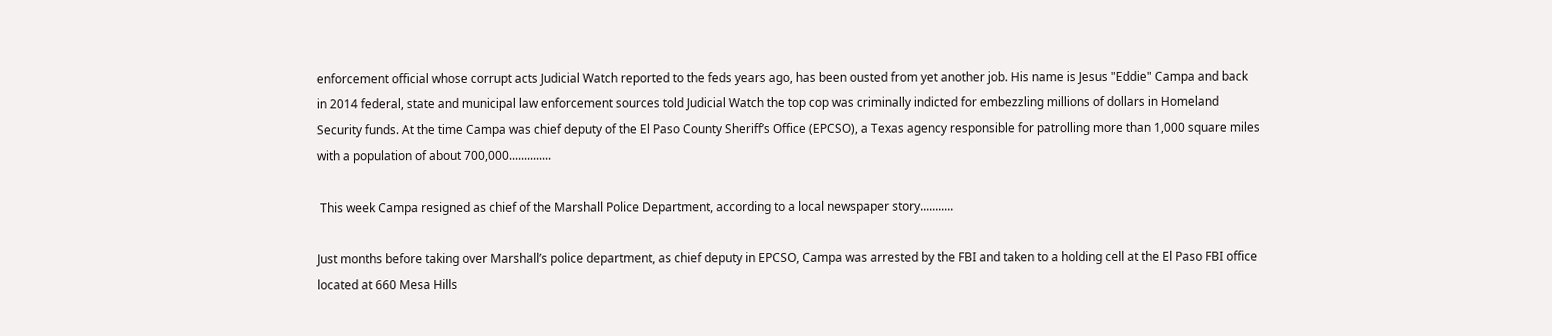enforcement official whose corrupt acts Judicial Watch reported to the feds years ago, has been ousted from yet another job. His name is Jesus "Eddie" Campa and back in 2014 federal, state and municipal law enforcement sources told Judicial Watch the top cop was criminally indicted for embezzling millions of dollars in Homeland Security funds. At the time Campa was chief deputy of the El Paso County Sheriff’s Office (EPCSO), a Texas agency responsible for patrolling more than 1,000 square miles with a population of about 700,000..............

 This week Campa resigned as chief of the Marshall Police Department, according to a local newspaper story...........

Just months before taking over Marshall’s police department, as chief deputy in EPCSO, Campa was arrested by the FBI and taken to a holding cell at the El Paso FBI office located at 660 Mesa Hills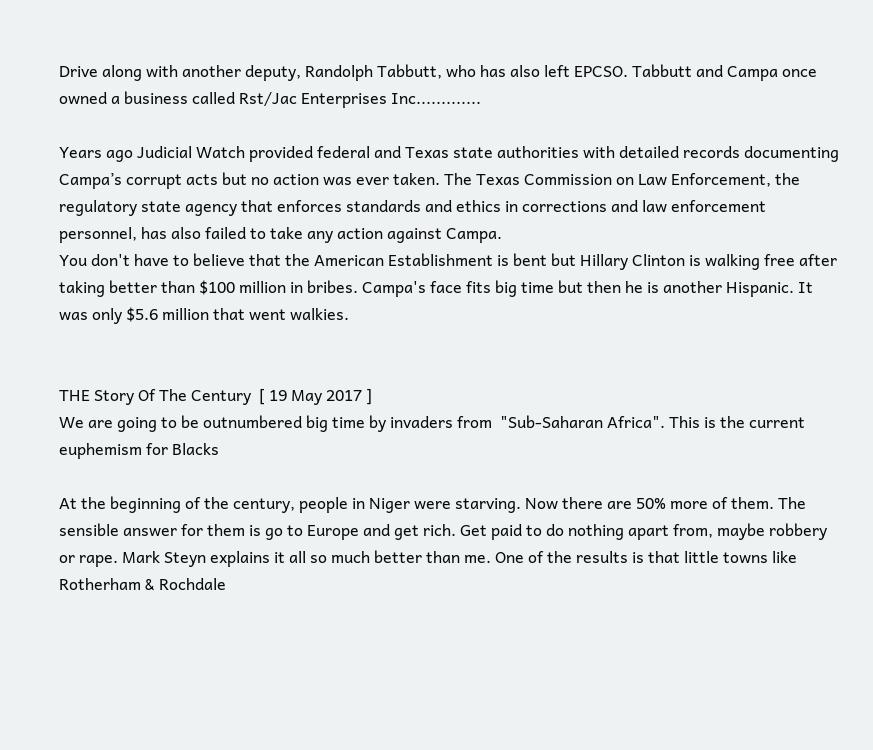Drive along with another deputy, Randolph Tabbutt, who has also left EPCSO. Tabbutt and Campa once owned a business called Rst/Jac Enterprises Inc.............

Years ago Judicial Watch provided federal and Texas state authorities with detailed records documenting Campa’s corrupt acts but no action was ever taken. The Texas Commission on Law Enforcement, the regulatory state agency that enforces standards and ethics in corrections and law enforcement personnel, has also failed to take any action against Campa.
You don't have to believe that the American Establishment is bent but Hillary Clinton is walking free after taking better than $100 million in bribes. Campa's face fits big time but then he is another Hispanic. It was only $5.6 million that went walkies.


THE Story Of The Century  [ 19 May 2017 ]
We are going to be outnumbered big time by invaders from  "Sub-Saharan Africa". This is the current euphemism for Blacks

At the beginning of the century, people in Niger were starving. Now there are 50% more of them. The sensible answer for them is go to Europe and get rich. Get paid to do nothing apart from, maybe robbery or rape. Mark Steyn explains it all so much better than me. One of the results is that little towns like Rotherham & Rochdale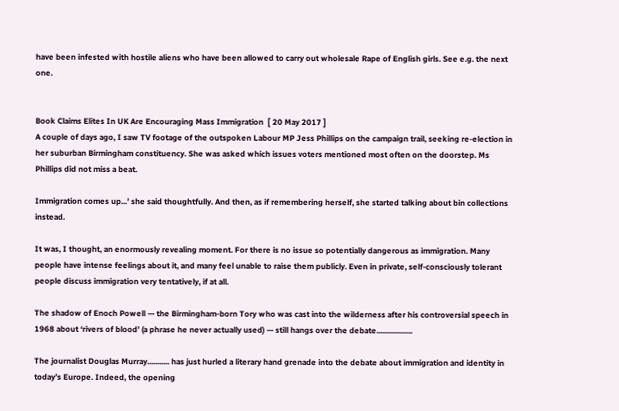have been infested with hostile aliens who have been allowed to carry out wholesale Rape of English girls. See e.g. the next one.


Book Claims Elites In UK Are Encouraging Mass Immigration  [ 20 May 2017 ]
A couple of days ago, I saw TV footage of the outspoken Labour MP Jess Phillips on the campaign trail, seeking re-election in her suburban Birmingham constituency. She was asked which issues voters mentioned most often on the doorstep. Ms Phillips did not miss a beat.

Immigration comes up...’ she said thoughtfully. And then, as if remembering herself, she started talking about bin collections instead.

It was, I thought, an enormously revealing moment. For there is no issue so potentially dangerous as immigration. Many people have intense feelings about it, and many feel unable to raise them publicly. Even in private, self-consciously tolerant people discuss immigration very tentatively, if at all.

The shadow of Enoch Powell — the Birmingham-born Tory who was cast into the wilderness after his controversial speech in 1968 about ‘rivers of blood’ (a phrase he never actually used) — still hangs over the debate..................

The journalist Douglas Murray........... has just hurled a literary hand grenade into the debate about immigration and identity in today’s Europe. Indeed, the opening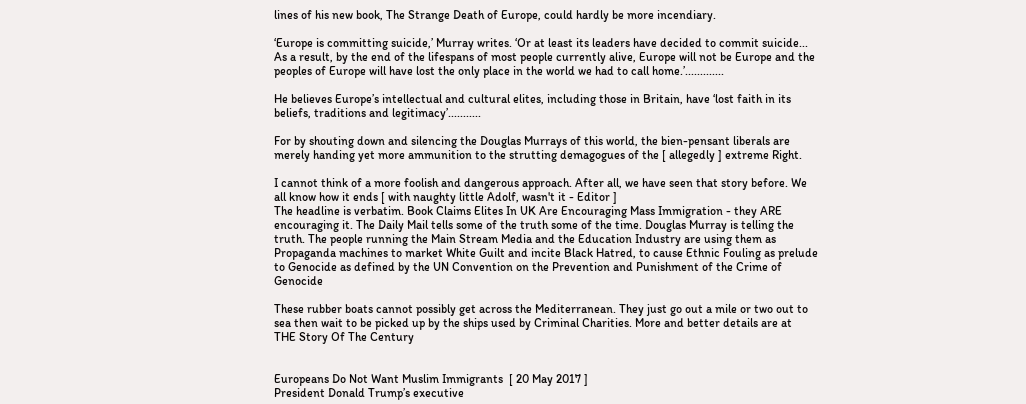lines of his new book, The Strange Death of Europe, could hardly be more incendiary.

‘Europe is committing suicide,’ Murray writes. ‘Or at least its leaders have decided to commit suicide... As a result, by the end of the lifespans of most people currently alive, Europe will not be Europe and the peoples of Europe will have lost the only place in the world we had to call home.’.............

He believes Europe’s intellectual and cultural elites, including those in Britain, have ‘lost faith in its beliefs, traditions and legitimacy’...........

For by shouting down and silencing the Douglas Murrays of this world, the bien-pensant liberals are merely handing yet more ammunition to the strutting demagogues of the [ allegedly ] extreme Right.

I cannot think of a more foolish and dangerous approach. After all, we have seen that story before. We all know how it ends [ with naughty little Adolf, wasn't it - Editor ]
The headline is verbatim. Book Claims Elites In UK Are Encouraging Mass Immigration - they ARE encouraging it. The Daily Mail tells some of the truth some of the time. Douglas Murray is telling the truth. The people running the Main Stream Media and the Education Industry are using them as Propaganda machines to market White Guilt and incite Black Hatred, to cause Ethnic Fouling as prelude to Genocide as defined by the UN Convention on the Prevention and Punishment of the Crime of Genocide

These rubber boats cannot possibly get across the Mediterranean. They just go out a mile or two out to sea then wait to be picked up by the ships used by Criminal Charities. More and better details are at  THE Story Of The Century


Europeans Do Not Want Muslim Immigrants  [ 20 May 2017 ]
President Donald Trump’s executive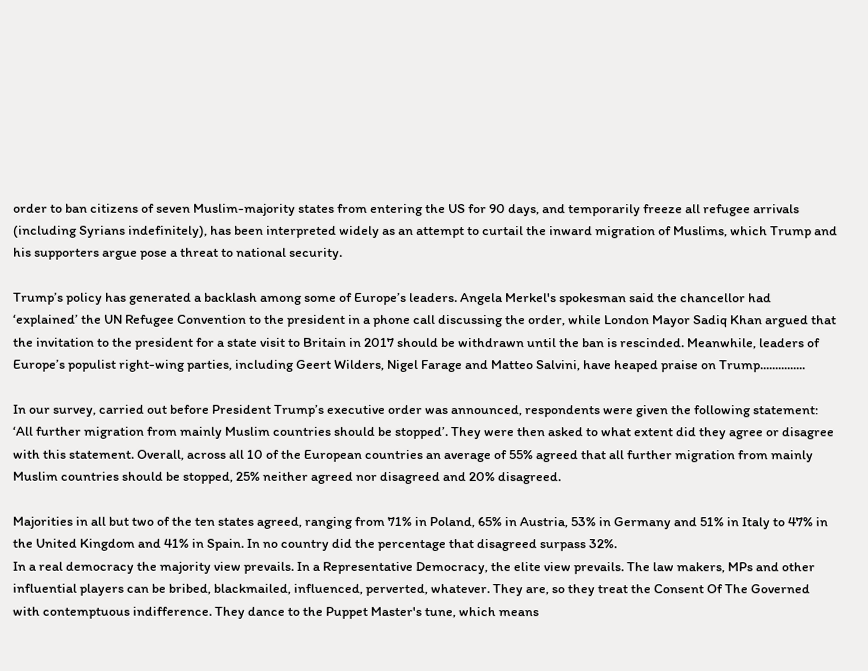order to ban citizens of seven Muslim-majority states from entering the US for 90 days, and temporarily freeze all refugee arrivals (including Syrians indefinitely), has been interpreted widely as an attempt to curtail the inward migration of Muslims, which Trump and his supporters argue pose a threat to national security.

Trump’s policy has generated a backlash among some of Europe’s leaders. Angela Merkel's spokesman said the chancellor had ‘explained’ the UN Refugee Convention to the president in a phone call discussing the order, while London Mayor Sadiq Khan argued that the invitation to the president for a state visit to Britain in 2017 should be withdrawn until the ban is rescinded. Meanwhile, leaders of Europe’s populist right-wing parties, including Geert Wilders, Nigel Farage and Matteo Salvini, have heaped praise on Trump...............

In our survey, carried out before President Trump’s executive order was announced, respondents were given the following statement: ‘All further migration from mainly Muslim countries should be stopped’. They were then asked to what extent did they agree or disagree with this statement. Overall, across all 10 of the European countries an average of 55% agreed that all further migration from mainly Muslim countries should be stopped, 25% neither agreed nor disagreed and 20% disagreed.

Majorities in all but two of the ten states agreed, ranging from 71% in Poland, 65% in Austria, 53% in Germany and 51% in Italy to 47% in the United Kingdom and 41% in Spain. In no country did the percentage that disagreed surpass 32%.
In a real democracy the majority view prevails. In a Representative Democracy, the elite view prevails. The law makers, MPs and other influential players can be bribed, blackmailed, influenced, perverted, whatever. They are, so they treat the Consent Of The Governed with contemptuous indifference. They dance to the Puppet Master's tune, which means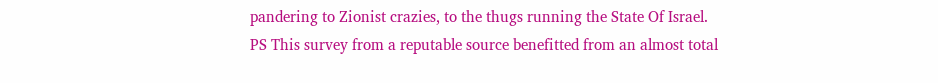pandering to Zionist crazies, to the thugs running the State Of Israel.
PS This survey from a reputable source benefitted from an almost total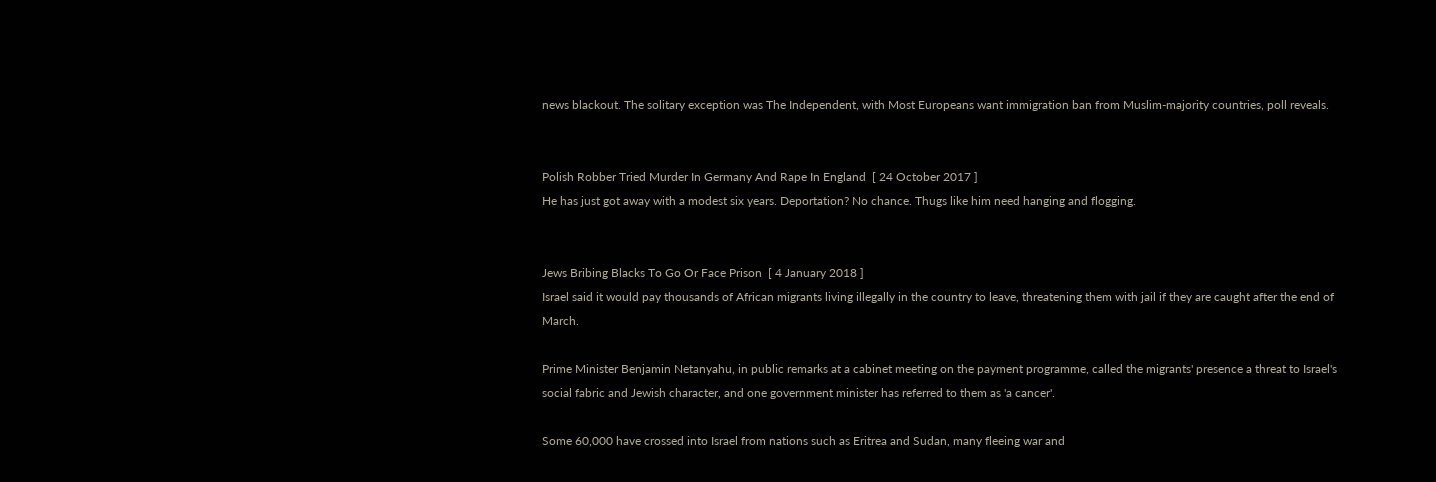news blackout. The solitary exception was The Independent, with Most Europeans want immigration ban from Muslim-majority countries, poll reveals.


Polish Robber Tried Murder In Germany And Rape In England  [ 24 October 2017 ]
He has just got away with a modest six years. Deportation? No chance. Thugs like him need hanging and flogging.


Jews Bribing Blacks To Go Or Face Prison  [ 4 January 2018 ]
Israel said it would pay thousands of African migrants living illegally in the country to leave, threatening them with jail if they are caught after the end of March.

Prime Minister Benjamin Netanyahu, in public remarks at a cabinet meeting on the payment programme, called the migrants' presence a threat to Israel's social fabric and Jewish character, and one government minister has referred to them as 'a cancer'.

Some 60,000 have crossed into Israel from nations such as Eritrea and Sudan, many fleeing war and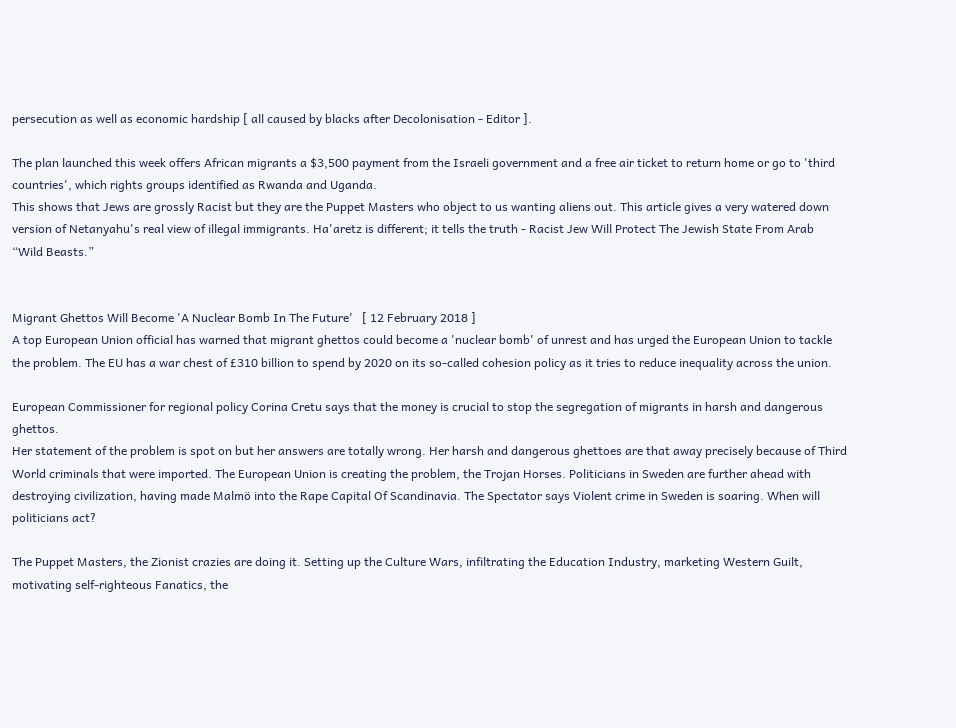persecution as well as economic hardship [ all caused by blacks after Decolonisation - Editor ].

The plan launched this week offers African migrants a $3,500 payment from the Israeli government and a free air ticket to return home or go to 'third countries', which rights groups identified as Rwanda and Uganda.
This shows that Jews are grossly Racist but they are the Puppet Masters who object to us wanting aliens out. This article gives a very watered down version of Netanyahu's real view of illegal immigrants. Ha'aretz is different; it tells the truth - Racist Jew Will Protect The Jewish State From Arab “Wild Beasts.”


Migrant Ghettos Will Become 'A Nuclear Bomb In The Future'   [ 12 February 2018 ]
A top European Union official has warned that migrant ghettos could become a 'nuclear bomb' of unrest and has urged the European Union to tackle the problem. The EU has a war chest of £310 billion to spend by 2020 on its so-called cohesion policy as it tries to reduce inequality across the union.

European Commissioner for regional policy Corina Cretu says that the money is crucial to stop the segregation of migrants in harsh and dangerous ghettos.
Her statement of the problem is spot on but her answers are totally wrong. Her harsh and dangerous ghettoes are that away precisely because of Third World criminals that were imported. The European Union is creating the problem, the Trojan Horses. Politicians in Sweden are further ahead with destroying civilization, having made Malmö into the Rape Capital Of Scandinavia. The Spectator says Violent crime in Sweden is soaring. When will politicians act?

The Puppet Masters, the Zionist crazies are doing it. Setting up the Culture Wars, infiltrating the Education Industry, marketing Western Guilt, motivating self-righteous Fanatics, the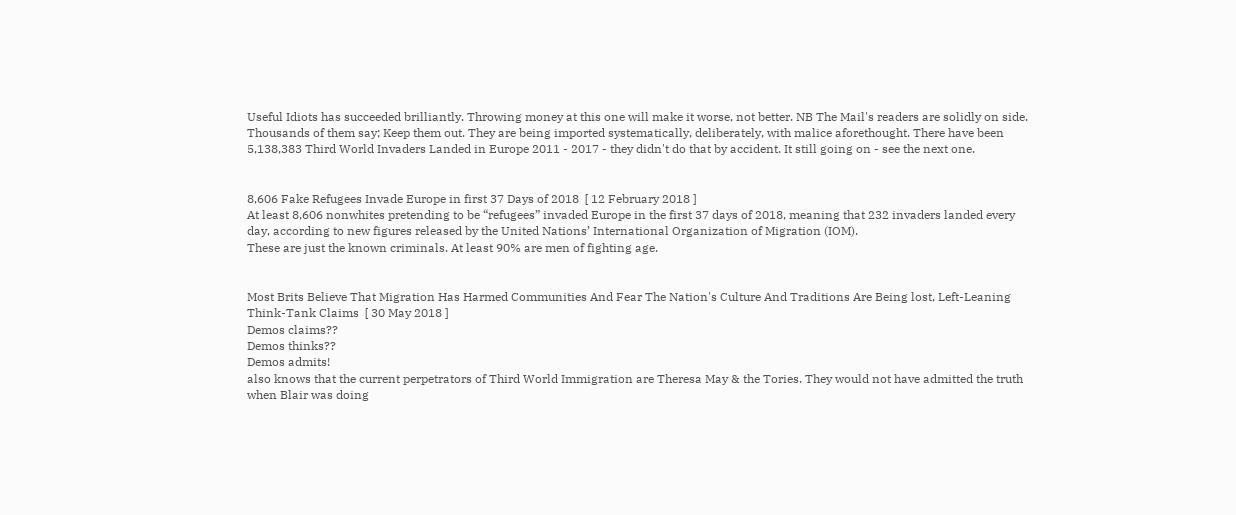Useful Idiots has succeeded brilliantly. Throwing money at this one will make it worse, not better. NB The Mail's readers are solidly on side. Thousands of them say; Keep them out. They are being imported systematically, deliberately, with malice aforethought. There have been 5,138,383 Third World Invaders Landed in Europe 2011 - 2017 - they didn't do that by accident. It still going on - see the next one.


8,606 Fake Refugees Invade Europe in first 37 Days of 2018  [ 12 February 2018 ]
At least 8,606 nonwhites pretending to be “refugees” invaded Europe in the first 37 days of 2018, meaning that 232 invaders landed every day, according to new figures released by the United Nations’ International Organization of Migration (IOM).
These are just the known criminals. At least 90% are men of fighting age.


Most Brits Believe That Migration Has Harmed Communities And Fear The Nation's Culture And Traditions Are Being lost, Left-Leaning Think-Tank Claims  [ 30 May 2018 ]
Demos claims??
Demos thinks??
Demos admits!
also knows that the current perpetrators of Third World Immigration are Theresa May & the Tories. They would not have admitted the truth when Blair was doing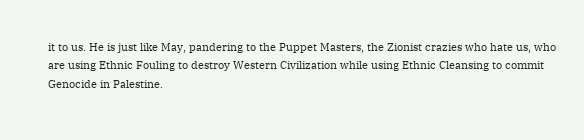it to us. He is just like May, pandering to the Puppet Masters, the Zionist crazies who hate us, who are using Ethnic Fouling to destroy Western Civilization while using Ethnic Cleansing to commit Genocide in Palestine.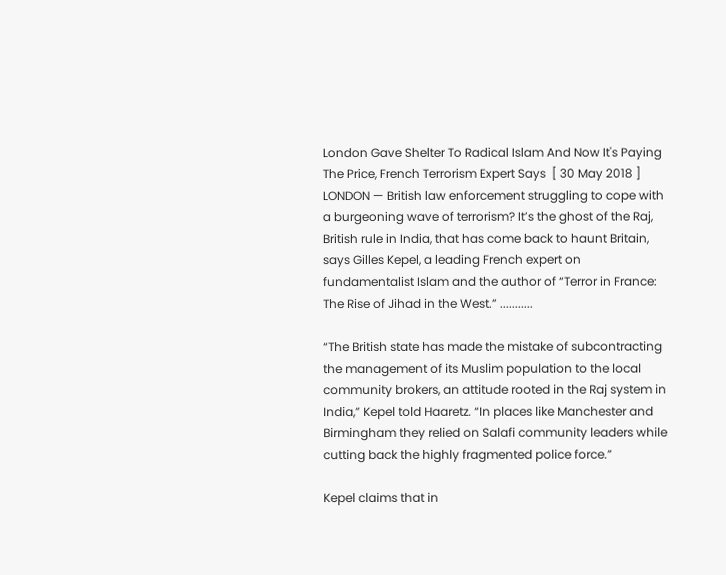London Gave Shelter To Radical Islam And Now It's Paying The Price, French Terrorism Expert Says  [ 30 May 2018 ]
LONDON — British law enforcement struggling to cope with a burgeoning wave of terrorism? It’s the ghost of the Raj, British rule in India, that has come back to haunt Britain, says Gilles Kepel, a leading French expert on fundamentalist Islam and the author of “Terror in France: The Rise of Jihad in the West.” ...........

“The British state has made the mistake of subcontracting the management of its Muslim population to the local community brokers, an attitude rooted in the Raj system in India,” Kepel told Haaretz. “In places like Manchester and Birmingham they relied on Salafi community leaders while cutting back the highly fragmented police force.”

Kepel claims that in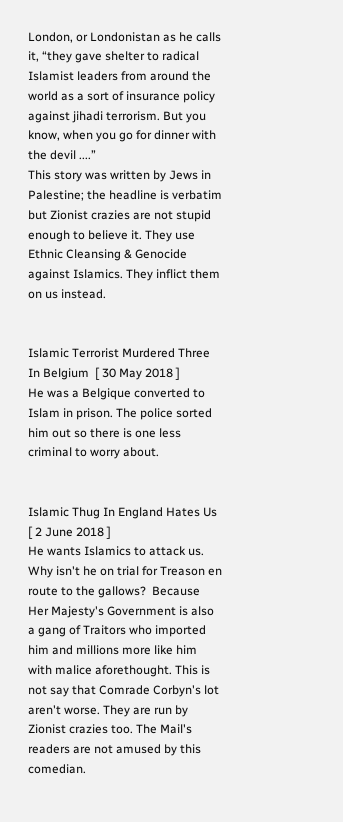London, or Londonistan as he calls it, “they gave shelter to radical Islamist leaders from around the world as a sort of insurance policy against jihadi terrorism. But you know, when you go for dinner with the devil ....”
This story was written by Jews in Palestine; the headline is verbatim but Zionist crazies are not stupid enough to believe it. They use Ethnic Cleansing & Genocide against Islamics. They inflict them on us instead.


Islamic Terrorist Murdered Three In Belgium  [ 30 May 2018 ]
He was a Belgique converted to Islam in prison. The police sorted him out so there is one less criminal to worry about.


Islamic Thug In England Hates Us     [ 2 June 2018 ]
He wants Islamics to attack us. Why isn't he on trial for Treason en route to the gallows?  Because Her Majesty's Government is also a gang of Traitors who imported him and millions more like him with malice aforethought. This is not say that Comrade Corbyn's lot aren't worse. They are run by Zionist crazies too. The Mail's readers are not amused by this comedian.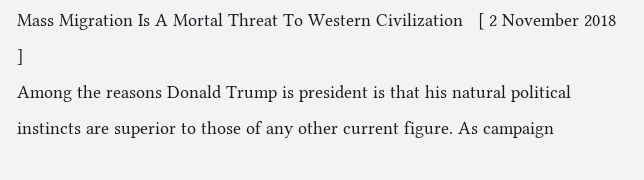Mass Migration Is A Mortal Threat To Western Civilization   [ 2 November 2018 ]
Among the reasons Donald Trump is president is that his natural political instincts are superior to those of any other current figure. As campaign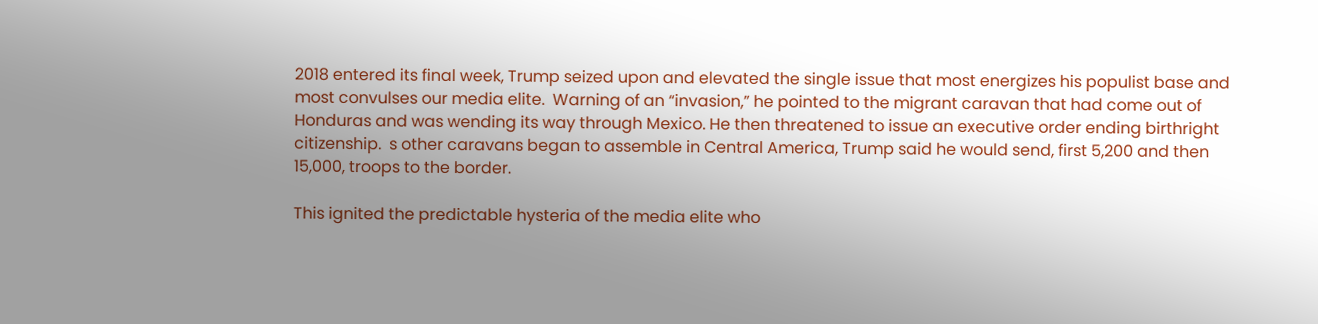2018 entered its final week, Trump seized upon and elevated the single issue that most energizes his populist base and most convulses our media elite.  Warning of an “invasion,” he pointed to the migrant caravan that had come out of Honduras and was wending its way through Mexico. He then threatened to issue an executive order ending birthright citizenship.  s other caravans began to assemble in Central America, Trump said he would send, first 5,200 and then 15,000, troops to the border.

This ignited the predictable hysteria of the media elite who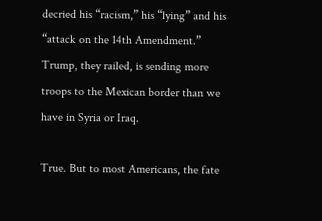decried his “racism,” his “lying” and his “attack on the 14th Amendment.” Trump, they railed, is sending more troops to the Mexican border than we have in Syria or Iraq.

True. But to most Americans, the fate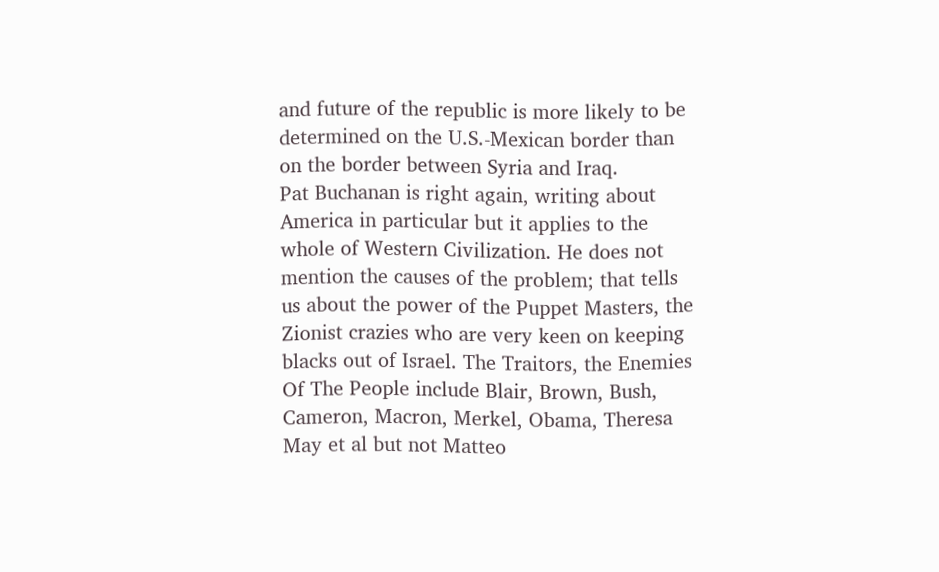and future of the republic is more likely to be determined on the U.S.-Mexican border than on the border between Syria and Iraq.
Pat Buchanan is right again, writing about America in particular but it applies to the whole of Western Civilization. He does not mention the causes of the problem; that tells us about the power of the Puppet Masters, the Zionist crazies who are very keen on keeping blacks out of Israel. The Traitors, the Enemies Of The People include Blair, Brown, Bush, Cameron, Macron, Merkel, Obama, Theresa May et al but not Matteo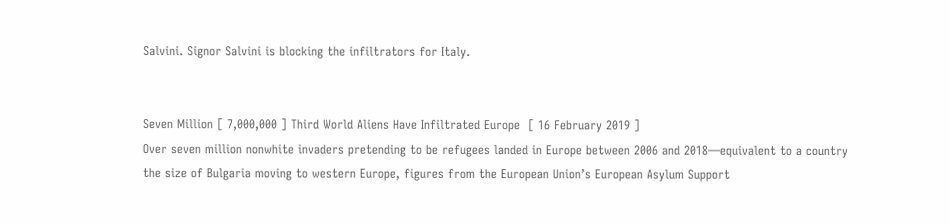Salvini. Signor Salvini is blocking the infiltrators for Italy.


Seven Million [ 7,000,000 ] Third World Aliens Have Infiltrated Europe  [ 16 February 2019 ]
Over seven million nonwhite invaders pretending to be refugees landed in Europe between 2006 and 2018—equivalent to a country the size of Bulgaria moving to western Europe, figures from the European Union’s European Asylum Support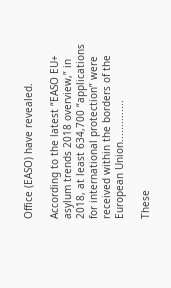Office (EASO) have revealed.

According to the latest “EASO EU+ asylum trends 2018 overview,” in 2018, at least 634,700 “applications for international protection” were received within the borders of the European Union..............

These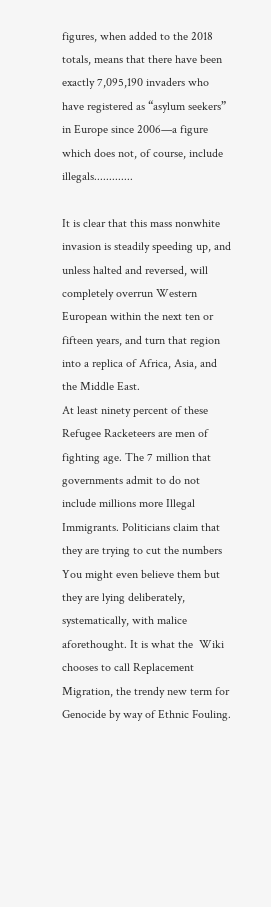figures, when added to the 2018 totals, means that there have been exactly 7,095,190 invaders who have registered as “asylum seekers” in Europe since 2006—a figure which does not, of course, include illegals.............

It is clear that this mass nonwhite invasion is steadily speeding up, and unless halted and reversed, will completely overrun Western European within the next ten or fifteen years, and turn that region into a replica of Africa, Asia, and the Middle East.
At least ninety percent of these Refugee Racketeers are men of fighting age. The 7 million that governments admit to do not include millions more Illegal Immigrants. Politicians claim that they are trying to cut the numbers You might even believe them but they are lying deliberately, systematically, with malice aforethought. It is what the  Wiki chooses to call Replacement Migration, the trendy new term for Genocide by way of Ethnic Fouling.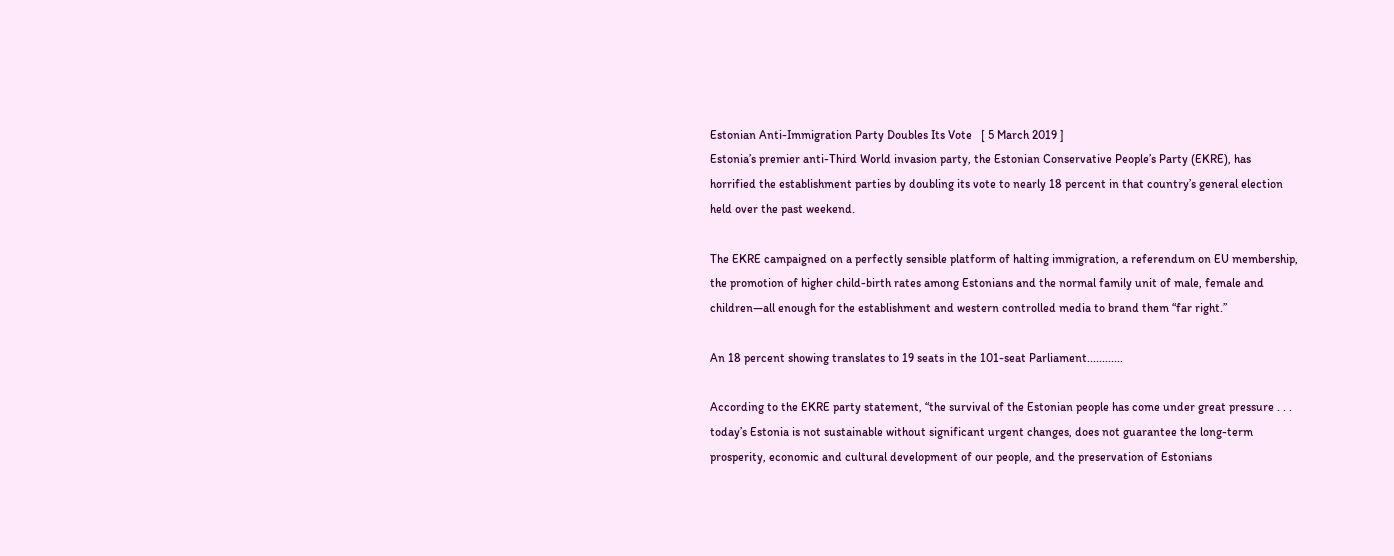Estonian Anti-Immigration Party Doubles Its Vote   [ 5 March 2019 ]
Estonia’s premier anti-Third World invasion party, the Estonian Conservative People’s Party (EKRE), has horrified the establishment parties by doubling its vote to nearly 18 percent in that country’s general election held over the past weekend.

The EKRE campaigned on a perfectly sensible platform of halting immigration, a referendum on EU membership, the promotion of higher child-birth rates among Estonians and the normal family unit of male, female and children—all enough for the establishment and western controlled media to brand them “far right.”

An 18 percent showing translates to 19 seats in the 101-seat Parliament............

According to the EKRE party statement, “the survival of the Estonian people has come under great pressure . . . today’s Estonia is not sustainable without significant urgent changes, does not guarantee the long-term prosperity, economic and cultural development of our people, and the preservation of Estonians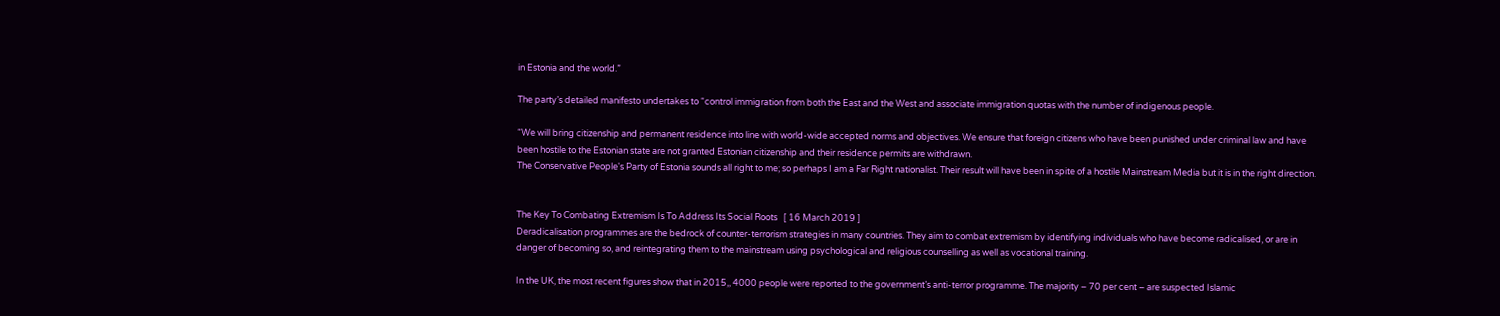in Estonia and the world.”

The party’s detailed manifesto undertakes to “control immigration from both the East and the West and associate immigration quotas with the number of indigenous people.

“We will bring citizenship and permanent residence into line with world-wide accepted norms and objectives. We ensure that foreign citizens who have been punished under criminal law and have been hostile to the Estonian state are not granted Estonian citizenship and their residence permits are withdrawn.
The Conservative People's Party of Estonia sounds all right to me; so perhaps I am a Far Right nationalist. Their result will have been in spite of a hostile Mainstream Media but it is in the right direction.


The Key To Combating Extremism Is To Address Its Social Roots   [ 16 March 2019 ]
Deradicalisation programmes are the bedrock of counter-terrorism strategies in many countries. They aim to combat extremism by identifying individuals who have become radicalised, or are in danger of becoming so, and reintegrating them to the mainstream using psychological and religious counselling as well as vocational training.

In the UK, the most recent figures show that in 2015,, 4000 people were reported to the government’s anti-terror programme. The majority – 70 per cent – are suspected Islamic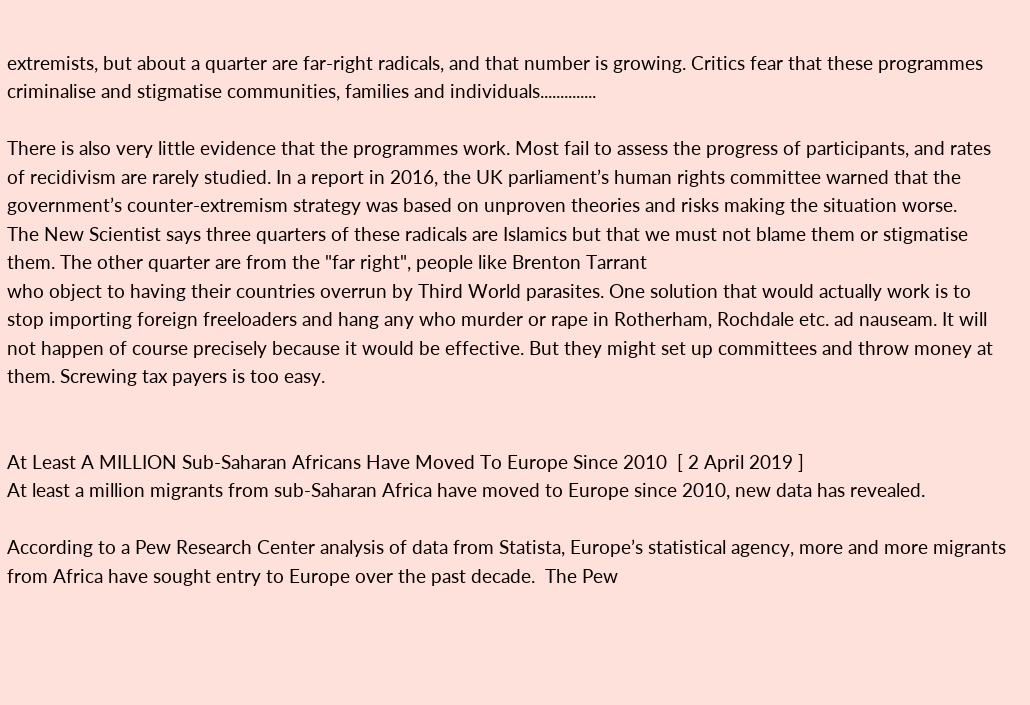extremists, but about a quarter are far-right radicals, and that number is growing. Critics fear that these programmes criminalise and stigmatise communities, families and individuals..............

There is also very little evidence that the programmes work. Most fail to assess the progress of participants, and rates of recidivism are rarely studied. In a report in 2016, the UK parliament’s human rights committee warned that the government’s counter-extremism strategy was based on unproven theories and risks making the situation worse.
The New Scientist says three quarters of these radicals are Islamics but that we must not blame them or stigmatise them. The other quarter are from the "far right", people like Brenton Tarrant
who object to having their countries overrun by Third World parasites. One solution that would actually work is to stop importing foreign freeloaders and hang any who murder or rape in Rotherham, Rochdale etc. ad nauseam. It will not happen of course precisely because it would be effective. But they might set up committees and throw money at them. Screwing tax payers is too easy.


At Least A MILLION Sub-Saharan Africans Have Moved To Europe Since 2010  [ 2 April 2019 ]
At least a million migrants from sub-Saharan Africa have moved to Europe since 2010, new data has revealed.

According to a Pew Research Center analysis of data from Statista, Europe’s statistical agency, more and more migrants from Africa have sought entry to Europe over the past decade.  The Pew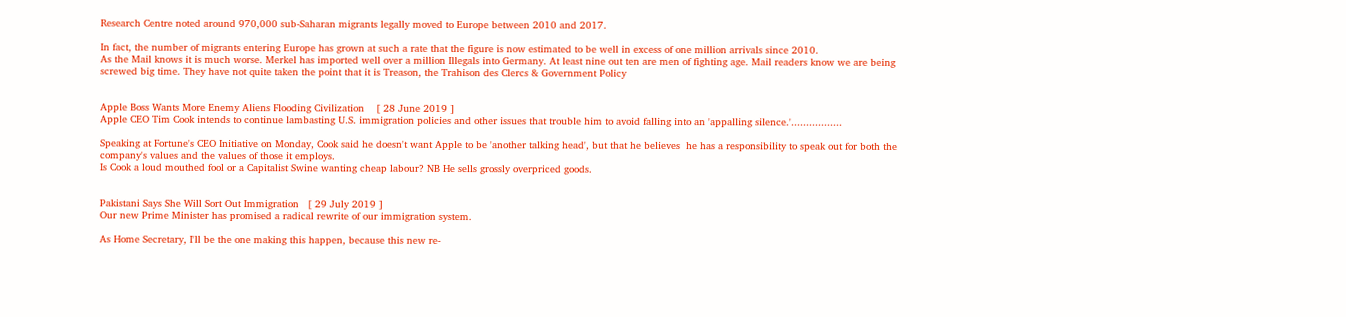Research Centre noted around 970,000 sub-Saharan migrants legally moved to Europe between 2010 and 2017.

In fact, the number of migrants entering Europe has grown at such a rate that the figure is now estimated to be well in excess of one million arrivals since 2010.
As the Mail knows it is much worse. Merkel has imported well over a million Illegals into Germany. At least nine out ten are men of fighting age. Mail readers know we are being screwed big time. They have not quite taken the point that it is Treason, the Trahison des Clercs & Government Policy


Apple Boss Wants More Enemy Aliens Flooding Civilization    [ 28 June 2019 ]
Apple CEO Tim Cook intends to continue lambasting U.S. immigration policies and other issues that trouble him to avoid falling into an 'appalling silence.'.................

Speaking at Fortune's CEO Initiative on Monday, Cook said he doesn't want Apple to be 'another talking head', but that he believes  he has a responsibility to speak out for both the company's values and the values of those it employs.
Is Cook a loud mouthed fool or a Capitalist Swine wanting cheap labour? NB He sells grossly overpriced goods.


Pakistani Says She Will Sort Out Immigration   [ 29 July 2019 ]
Our new Prime Minister has promised a radical rewrite of our immigration system.

As Home Secretary, I'll be the one making this happen, because this new re-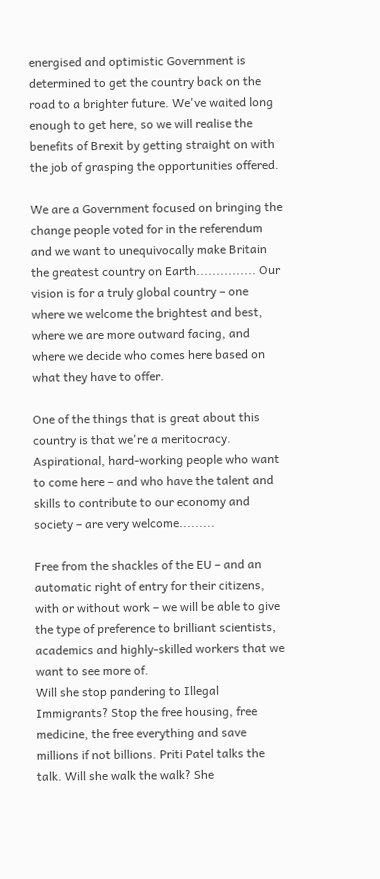energised and optimistic Government is determined to get the country back on the road to a brighter future. We've waited long enough to get here, so we will realise the benefits of Brexit by getting straight on with the job of grasping the opportunities offered.

We are a Government focused on bringing the change people voted for in the referendum and we want to unequivocally make Britain the greatest country on Earth............... Our vision is for a truly global country – one where we welcome the brightest and best, where we are more outward facing, and where we decide who comes here based on what they have to offer.

One of the things that is great about this country is that we're a meritocracy. Aspirational, hard-working people who want to come here – and who have the talent and skills to contribute to our economy and society – are very welcome.........

Free from the shackles of the EU – and an automatic right of entry for their citizens, with or without work – we will be able to give the type of preference to brilliant scientists, academics and highly-skilled workers that we want to see more of.
Will she stop pandering to Illegal Immigrants? Stop the free housing, free medicine, the free everything and save millions if not billions. Priti Patel talks the talk. Will she walk the walk? She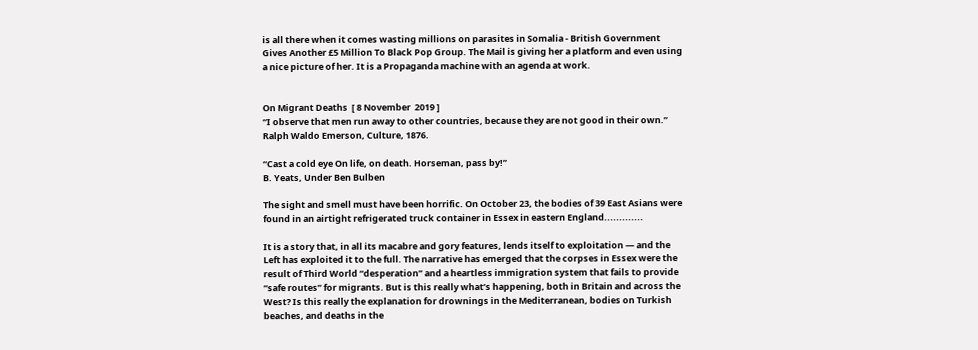is all there when it comes wasting millions on parasites in Somalia - British Government Gives Another £5 Million To Black Pop Group. The Mail is giving her a platform and even using a nice picture of her. It is a Propaganda machine with an agenda at work.


On Migrant Deaths  [ 8 November  2019 ]
“I observe that men run away to other countries, because they are not good in their own.”
Ralph Waldo Emerson, Culture, 1876.

“Cast a cold eye On life, on death. Horseman, pass by!”
B. Yeats, Under Ben Bulben

The sight and smell must have been horrific. On October 23, the bodies of 39 East Asians were found in an airtight refrigerated truck container in Essex in eastern England.............

It is a story that, in all its macabre and gory features, lends itself to exploitation — and the Left has exploited it to the full. The narrative has emerged that the corpses in Essex were the result of Third World “desperation” and a heartless immigration system that fails to provide “safe routes” for migrants. But is this really what’s happening, both in Britain and across the West? Is this really the explanation for drownings in the Mediterranean, bodies on Turkish beaches, and deaths in the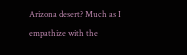Arizona desert? Much as I empathize with the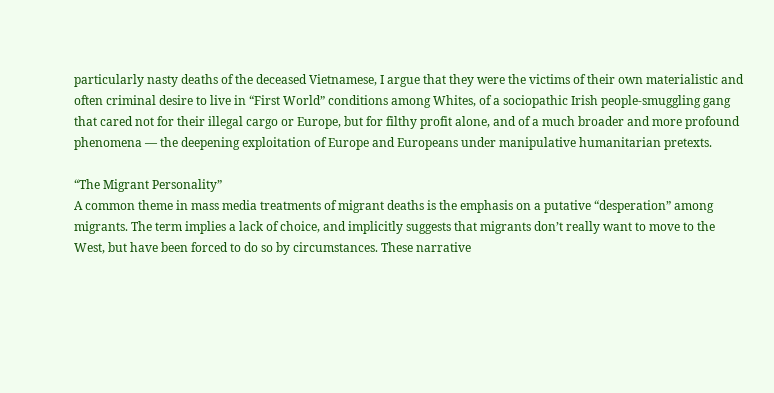particularly nasty deaths of the deceased Vietnamese, I argue that they were the victims of their own materialistic and often criminal desire to live in “First World” conditions among Whites, of a sociopathic Irish people-smuggling gang that cared not for their illegal cargo or Europe, but for filthy profit alone, and of a much broader and more profound phenomena — the deepening exploitation of Europe and Europeans under manipulative humanitarian pretexts.

“The Migrant Personality”
A common theme in mass media treatments of migrant deaths is the emphasis on a putative “desperation” among migrants. The term implies a lack of choice, and implicitly suggests that migrants don’t really want to move to the West, but have been forced to do so by circumstances. These narrative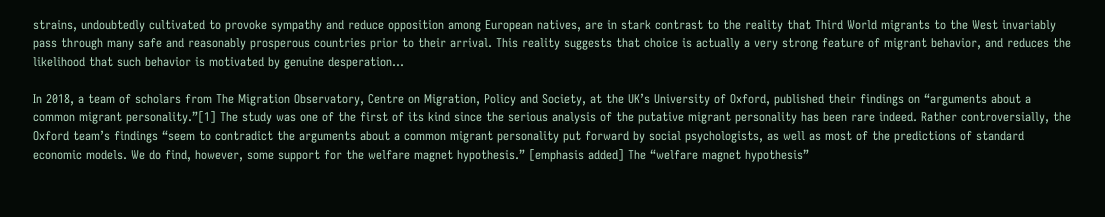strains, undoubtedly cultivated to provoke sympathy and reduce opposition among European natives, are in stark contrast to the reality that Third World migrants to the West invariably pass through many safe and reasonably prosperous countries prior to their arrival. This reality suggests that choice is actually a very strong feature of migrant behavior, and reduces the likelihood that such behavior is motivated by genuine desperation...

In 2018, a team of scholars from The Migration Observatory, Centre on Migration, Policy and Society, at the UK’s University of Oxford, published their findings on “arguments about a common migrant personality.”[1] The study was one of the first of its kind since the serious analysis of the putative migrant personality has been rare indeed. Rather controversially, the Oxford team’s findings “seem to contradict the arguments about a common migrant personality put forward by social psychologists, as well as most of the predictions of standard economic models. We do find, however, some support for the welfare magnet hypothesis.” [emphasis added] The “welfare magnet hypothesis”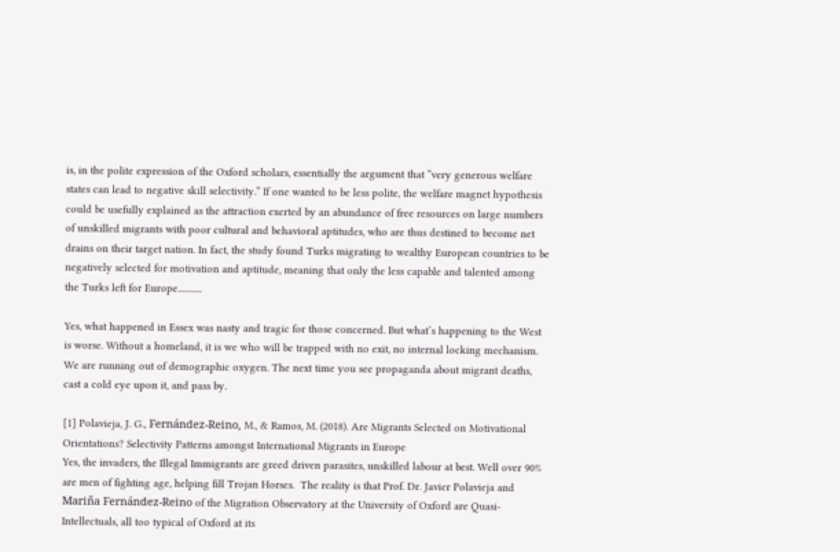is, in the polite expression of the Oxford scholars, essentially the argument that “very generous welfare states can lead to negative skill selectivity.” If one wanted to be less polite, the welfare magnet hypothesis could be usefully explained as the attraction exerted by an abundance of free resources on large numbers of unskilled migrants with poor cultural and behavioral aptitudes, who are thus destined to become net drains on their target nation. In fact, the study found Turks migrating to wealthy European countries to be negatively selected for motivation and aptitude, meaning that only the less capable and talented among the Turks left for Europe............

Yes, what happened in Essex was nasty and tragic for those concerned. But what’s happening to the West is worse. Without a homeland, it is we who will be trapped with no exit, no internal locking mechanism. We are running out of demographic oxygen. The next time you see propaganda about migrant deaths, cast a cold eye upon it, and pass by.

[1] Polavieja, J. G., Fernández-Reino, M., & Ramos, M. (2018). Are Migrants Selected on Motivational Orientations? Selectivity Patterns amongst International Migrants in Europe
Yes, the invaders, the Illegal Immigrants are greed driven parasites, unskilled labour at best. Well over 90% are men of fighting age, helping fill Trojan Horses.  The reality is that Prof. Dr. Javier Polavieja and Mariña Fernández-Reino of the Migration Observatory at the University of Oxford are Quasi-Intellectuals, all too typical of Oxford at its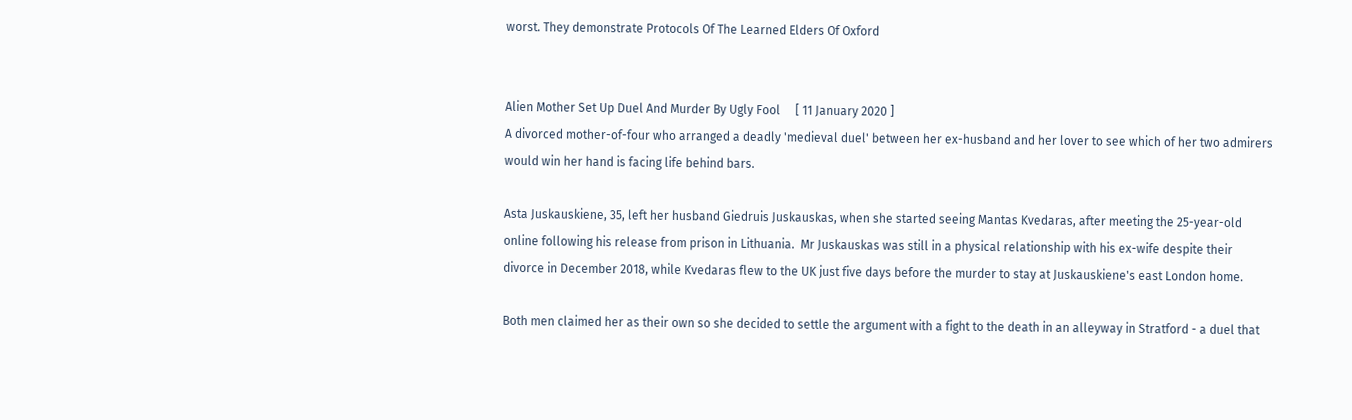worst. They demonstrate Protocols Of The Learned Elders Of Oxford


Alien Mother Set Up Duel And Murder By Ugly Fool     [ 11 January 2020 ]
A divorced mother-of-four who arranged a deadly 'medieval duel' between her ex-husband and her lover to see which of her two admirers would win her hand is facing life behind bars.

Asta Juskauskiene, 35, left her husband Giedruis Juskauskas, when she started seeing Mantas Kvedaras, after meeting the 25-year-old online following his release from prison in Lithuania.  Mr Juskauskas was still in a physical relationship with his ex-wife despite their divorce in December 2018, while Kvedaras flew to the UK just five days before the murder to stay at Juskauskiene's east London home.

Both men claimed her as their own so she decided to settle the argument with a fight to the death in an alleyway in Stratford - a duel that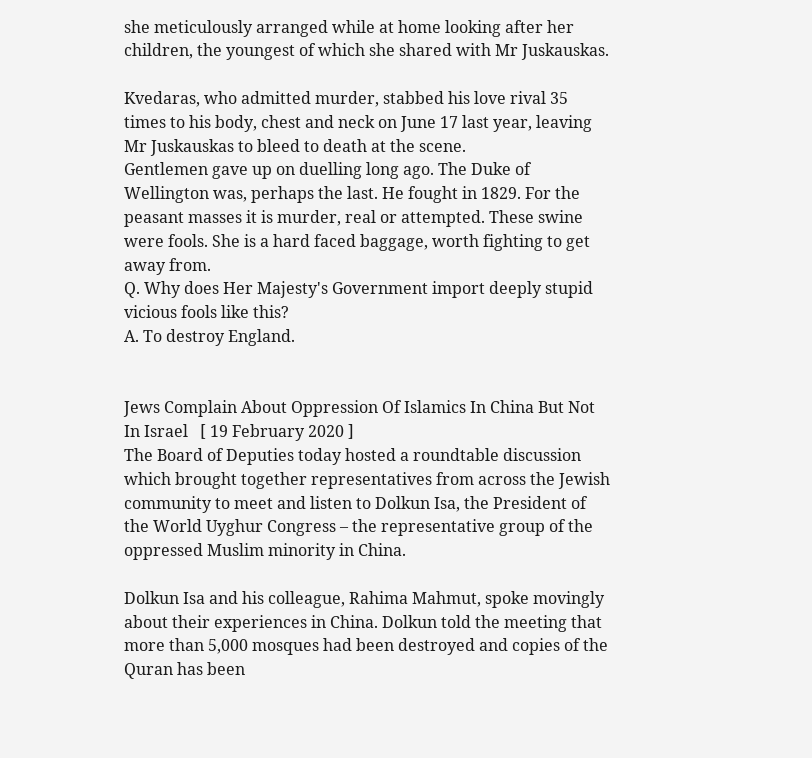she meticulously arranged while at home looking after her children, the youngest of which she shared with Mr Juskauskas.

Kvedaras, who admitted murder, stabbed his love rival 35 times to his body, chest and neck on June 17 last year, leaving Mr Juskauskas to bleed to death at the scene.
Gentlemen gave up on duelling long ago. The Duke of Wellington was, perhaps the last. He fought in 1829. For the peasant masses it is murder, real or attempted. These swine were fools. She is a hard faced baggage, worth fighting to get away from.
Q. Why does Her Majesty's Government import deeply stupid vicious fools like this?
A. To destroy England.


Jews Complain About Oppression Of Islamics In China But Not In Israel   [ 19 February 2020 ]
The Board of Deputies today hosted a roundtable discussion which brought together representatives from across the Jewish community to meet and listen to Dolkun Isa, the President of the World Uyghur Congress – the representative group of the oppressed Muslim minority in China.

Dolkun Isa and his colleague, Rahima Mahmut, spoke movingly about their experiences in China. Dolkun told the meeting that more than 5,000 mosques had been destroyed and copies of the Quran has been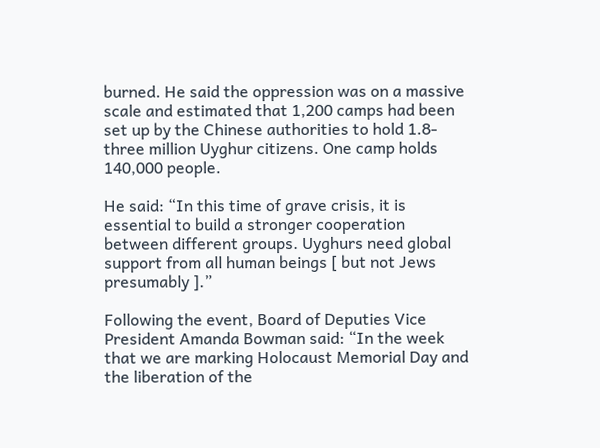burned. He said the oppression was on a massive scale and estimated that 1,200 camps had been set up by the Chinese authorities to hold 1.8- three million Uyghur citizens. One camp holds 140,000 people.

He said: “In this time of grave crisis, it is essential to build a stronger cooperation between different groups. Uyghurs need global support from all human beings [ but not Jews presumably ].”

Following the event, Board of Deputies Vice President Amanda Bowman said: “In the week that we are marking Holocaust Memorial Day and the liberation of the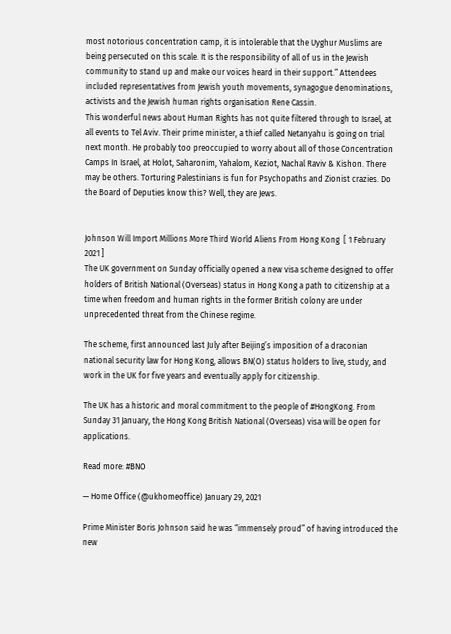most notorious concentration camp, it is intolerable that the Uyghur Muslims are being persecuted on this scale. It is the responsibility of all of us in the Jewish community to stand up and make our voices heard in their support.” Attendees included representatives from Jewish youth movements, synagogue denominations, activists and the Jewish human rights organisation Rene Cassin.
This wonderful news about Human Rights has not quite filtered through to Israel, at all events to Tel Aviv. Their prime minister, a thief called Netanyahu is going on trial next month. He probably too preoccupied to worry about all of those Concentration Camps In Israel, at Holot, Saharonim, Yahalom, Keziot, Nachal Raviv & Kishon. There may be others. Torturing Palestinians is fun for Psychopaths and Zionist crazies. Do the Board of Deputies know this? Well, they are Jews.


Johnson Will Import Millions More Third World Aliens From Hong Kong  [ 1 February 2021 ]
The UK government on Sunday officially opened a new visa scheme designed to offer holders of British National (Overseas) status in Hong Kong a path to citizenship at a time when freedom and human rights in the former British colony are under unprecedented threat from the Chinese regime.

The scheme, first announced last July after Beijing’s imposition of a draconian national security law for Hong Kong, allows BN(O) status holders to live, study, and work in the UK for five years and eventually apply for citizenship.

The UK has a historic and moral commitment to the people of #HongKong. From Sunday 31 January, the Hong Kong British National (Overseas) visa will be open for applications.

Read more: #BNO

— Home Office (@ukhomeoffice) January 29, 2021

Prime Minister Boris Johnson said he was “immensely proud” of having introduced the new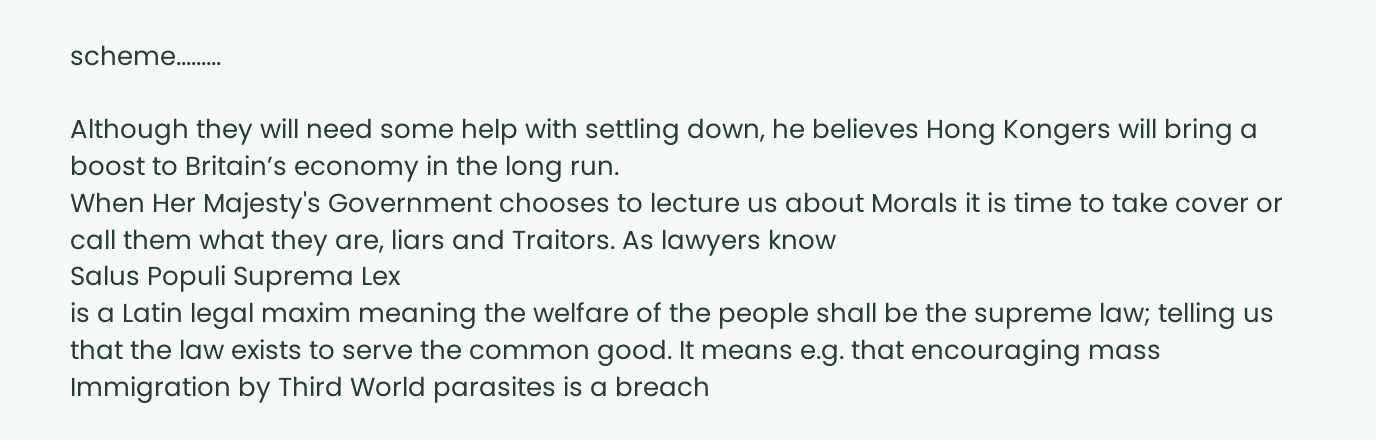scheme.........

Although they will need some help with settling down, he believes Hong Kongers will bring a boost to Britain’s economy in the long run.
When Her Majesty's Government chooses to lecture us about Morals it is time to take cover or call them what they are, liars and Traitors. As lawyers know
Salus Populi Suprema Lex
is a Latin legal maxim meaning the welfare of the people shall be the supreme law; telling us that the law exists to serve the common good. It means e.g. that encouraging mass Immigration by Third World parasites is a breach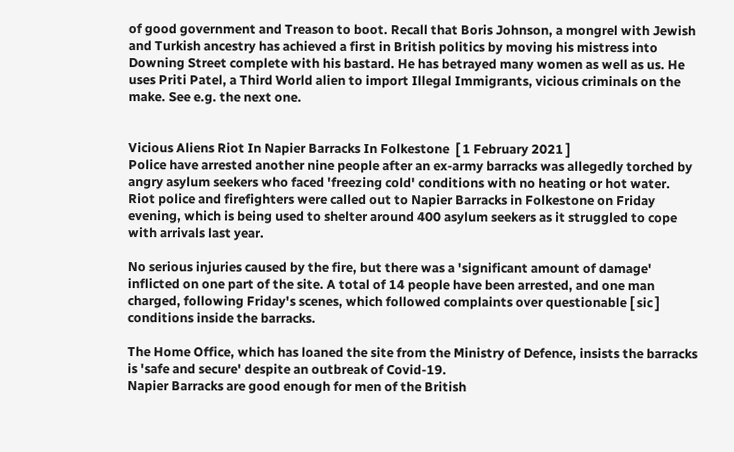of good government and Treason to boot. Recall that Boris Johnson, a mongrel with Jewish and Turkish ancestry has achieved a first in British politics by moving his mistress into Downing Street complete with his bastard. He has betrayed many women as well as us. He uses Priti Patel, a Third World alien to import Illegal Immigrants, vicious criminals on the make. See e.g. the next one.


Vicious Aliens Riot In Napier Barracks In Folkestone  [ 1 February 2021 ]
Police have arrested another nine people after an ex-army barracks was allegedly torched by angry asylum seekers who faced 'freezing cold' conditions with no heating or hot water.  Riot police and firefighters were called out to Napier Barracks in Folkestone on Friday evening, which is being used to shelter around 400 asylum seekers as it struggled to cope with arrivals last year.

No serious injuries caused by the fire, but there was a 'significant amount of damage' inflicted on one part of the site. A total of 14 people have been arrested, and one man charged, following Friday's scenes, which followed complaints over questionable [ sic ] conditions inside the barracks.

The Home Office, which has loaned the site from the Ministry of Defence, insists the barracks is 'safe and secure' despite an outbreak of Covid-19.
Napier Barracks are good enough for men of the British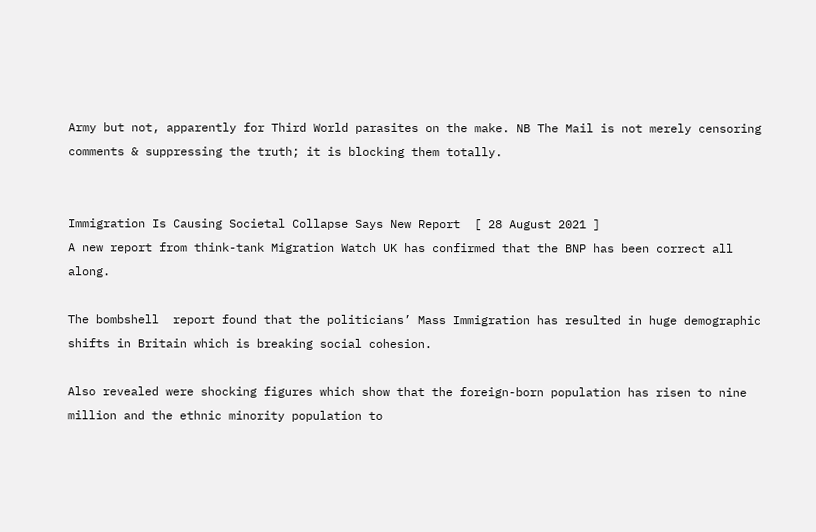Army but not, apparently for Third World parasites on the make. NB The Mail is not merely censoring comments & suppressing the truth; it is blocking them totally.


Immigration Is Causing Societal Collapse Says New Report  [ 28 August 2021 ]
A new report from think-tank Migration Watch UK has confirmed that the BNP has been correct all along.

The bombshell  report found that the politicians’ Mass Immigration has resulted in huge demographic shifts in Britain which is breaking social cohesion.

Also revealed were shocking figures which show that the foreign-born population has risen to nine million and the ethnic minority population to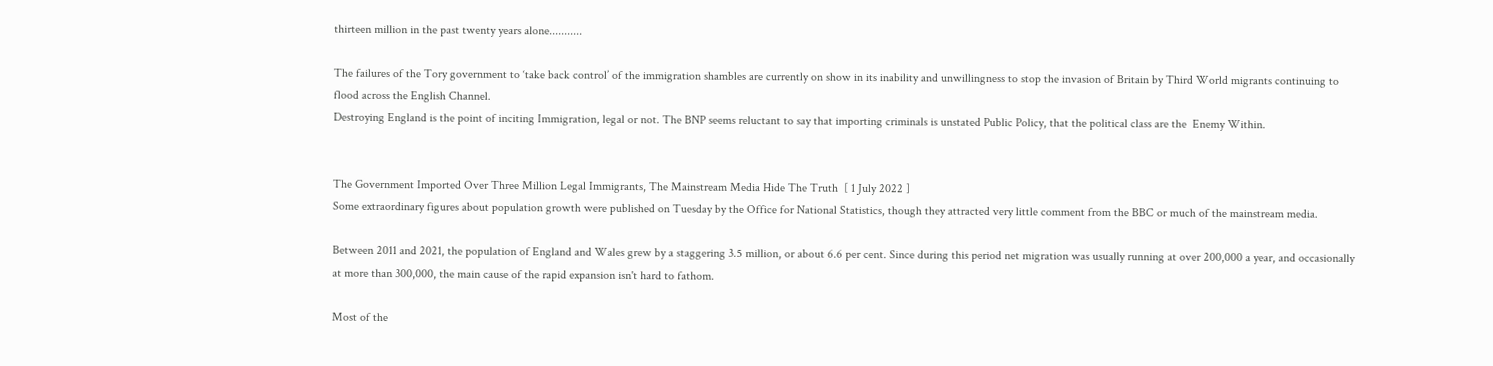thirteen million in the past twenty years alone...........

The failures of the Tory government to ‘take back control’ of the immigration shambles are currently on show in its inability and unwillingness to stop the invasion of Britain by Third World migrants continuing to flood across the English Channel.
Destroying England is the point of inciting Immigration, legal or not. The BNP seems reluctant to say that importing criminals is unstated Public Policy, that the political class are the  Enemy Within.


The Government Imported Over Three Million Legal Immigrants, The Mainstream Media Hide The Truth  [ 1 July 2022 ]
Some extraordinary figures about population growth were published on Tuesday by the Office for National Statistics, though they attracted very little comment from the BBC or much of the mainstream media.

Between 2011 and 2021, the population of England and Wales grew by a staggering 3.5 million, or about 6.6 per cent. Since during this period net migration was usually running at over 200,000 a year, and occasionally at more than 300,000, the main cause of the rapid expansion isn't hard to fathom.

Most of the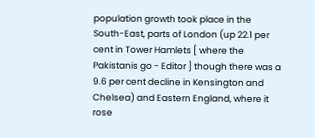population growth took place in the South-East, parts of London (up 22.1 per cent in Tower Hamlets [ where the Pakistanis go - Editor ] though there was a 9.6 per cent decline in Kensington and Chelsea) and Eastern England, where it rose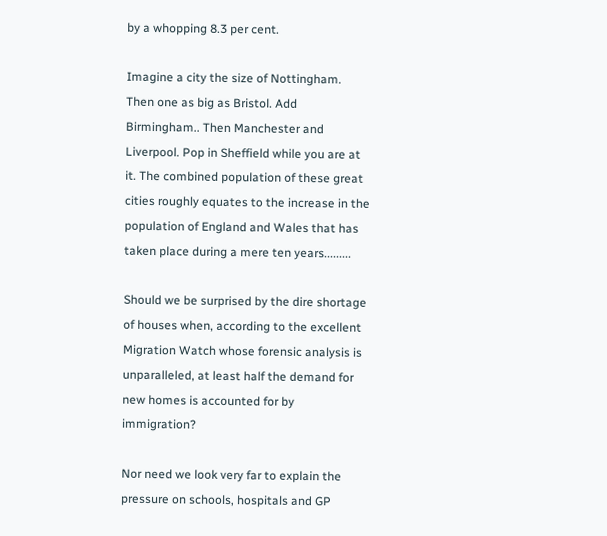by a whopping 8.3 per cent.

Imagine a city the size of Nottingham. Then one as big as Bristol. Add Birmingham.. Then Manchester and Liverpool. Pop in Sheffield while you are at it. The combined population of these great cities roughly equates to the increase in the population of England and Wales that has taken place during a mere ten years.........

Should we be surprised by the dire shortage of houses when, according to the excellent Migration Watch whose forensic analysis is unparalleled, at least half the demand for new homes is accounted for by immigration?

Nor need we look very far to explain the pressure on schools, hospitals and GP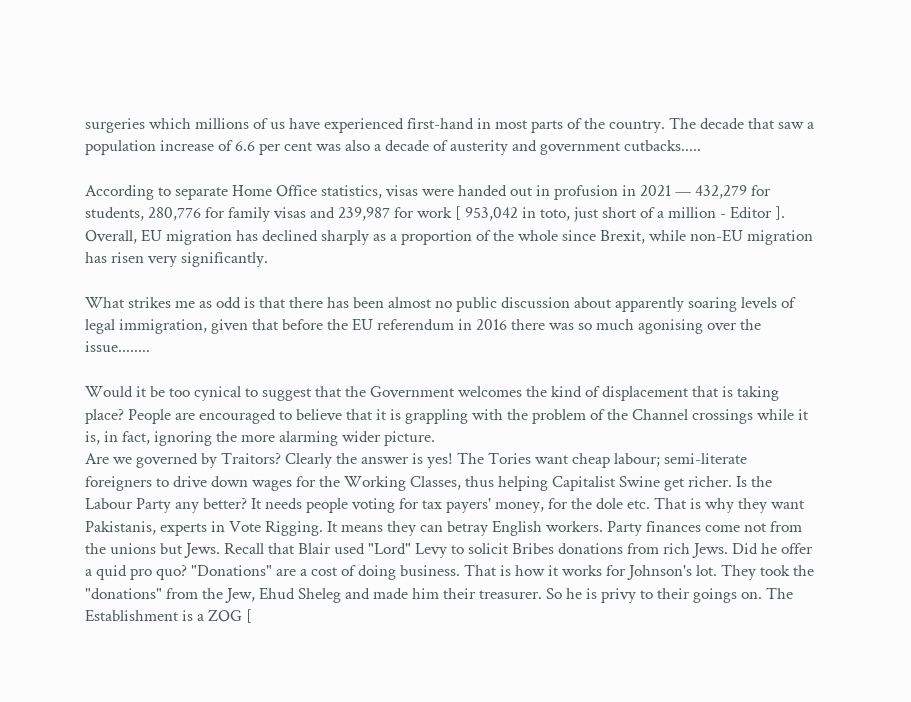surgeries which millions of us have experienced first-hand in most parts of the country. The decade that saw a population increase of 6.6 per cent was also a decade of austerity and government cutbacks.....

According to separate Home Office statistics, visas were handed out in profusion in 2021 — 432,279 for students, 280,776 for family visas and 239,987 for work [ 953,042 in toto, just short of a million - Editor ]. Overall, EU migration has declined sharply as a proportion of the whole since Brexit, while non-EU migration has risen very significantly.

What strikes me as odd is that there has been almost no public discussion about apparently soaring levels of legal immigration, given that before the EU referendum in 2016 there was so much agonising over the issue........

Would it be too cynical to suggest that the Government welcomes the kind of displacement that is taking place? People are encouraged to believe that it is grappling with the problem of the Channel crossings while it is, in fact, ignoring the more alarming wider picture.
Are we governed by Traitors? Clearly the answer is yes! The Tories want cheap labour; semi-literate foreigners to drive down wages for the Working Classes, thus helping Capitalist Swine get richer. Is the Labour Party any better? It needs people voting for tax payers' money, for the dole etc. That is why they want Pakistanis, experts in Vote Rigging. It means they can betray English workers. Party finances come not from the unions but Jews. Recall that Blair used "Lord" Levy to solicit Bribes donations from rich Jews. Did he offer a quid pro quo? "Donations" are a cost of doing business. That is how it works for Johnson's lot. They took the "donations" from the Jew, Ehud Sheleg and made him their treasurer. So he is privy to their goings on. The Establishment is a ZOG [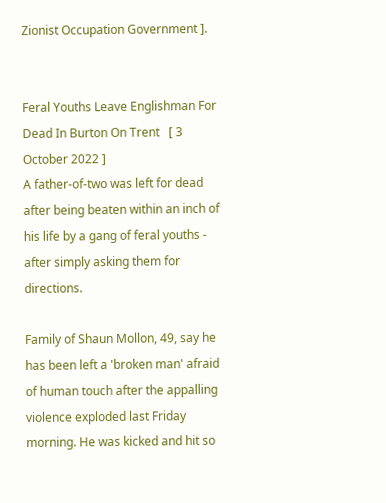Zionist Occupation Government ].


Feral Youths Leave Englishman For Dead In Burton On Trent   [ 3 October 2022 ]
A father-of-two was left for dead after being beaten within an inch of his life by a gang of feral youths - after simply asking them for directions.

Family of Shaun Mollon, 49, say he has been left a 'broken man' afraid of human touch after the appalling violence exploded last Friday morning. He was kicked and hit so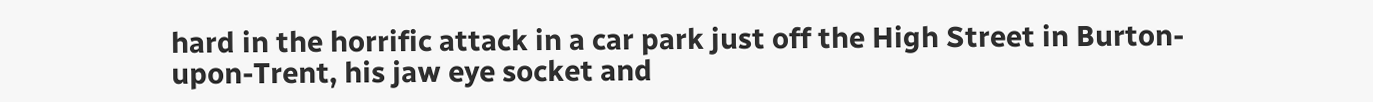hard in the horrific attack in a car park just off the High Street in Burton-upon-Trent, his jaw eye socket and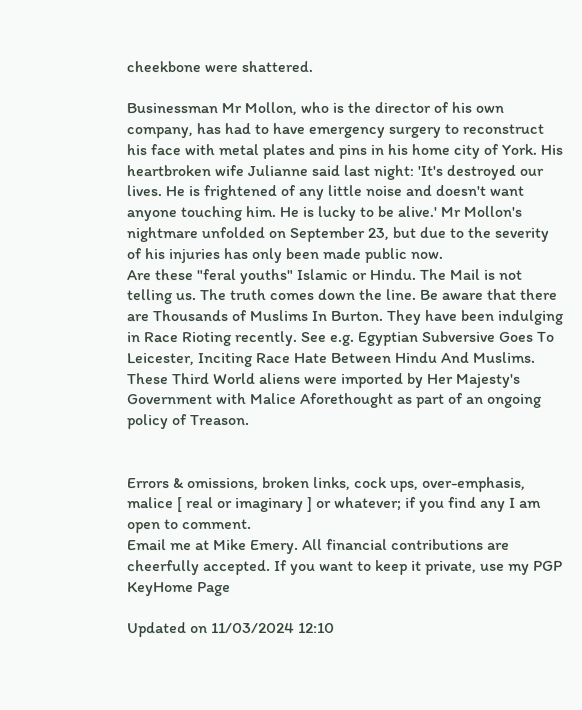cheekbone were shattered.

Businessman Mr Mollon, who is the director of his own company, has had to have emergency surgery to reconstruct his face with metal plates and pins in his home city of York. His heartbroken wife Julianne said last night: 'It's destroyed our lives. He is frightened of any little noise and doesn't want anyone touching him. He is lucky to be alive.' Mr Mollon's nightmare unfolded on September 23, but due to the severity of his injuries has only been made public now.
Are these "feral youths" Islamic or Hindu. The Mail is not telling us. The truth comes down the line. Be aware that there are Thousands of Muslims In Burton. They have been indulging in Race Rioting recently. See e.g. Egyptian Subversive Goes To Leicester, Inciting Race Hate Between Hindu And Muslims. These Third World aliens were imported by Her Majesty's Government with Malice Aforethought as part of an ongoing policy of Treason.


Errors & omissions, broken links, cock ups, over-emphasis, malice [ real or imaginary ] or whatever; if you find any I am open to comment.
Email me at Mike Emery. All financial contributions are cheerfully accepted. If you want to keep it private, use my PGP KeyHome Page

Updated on 11/03/2024 12:10